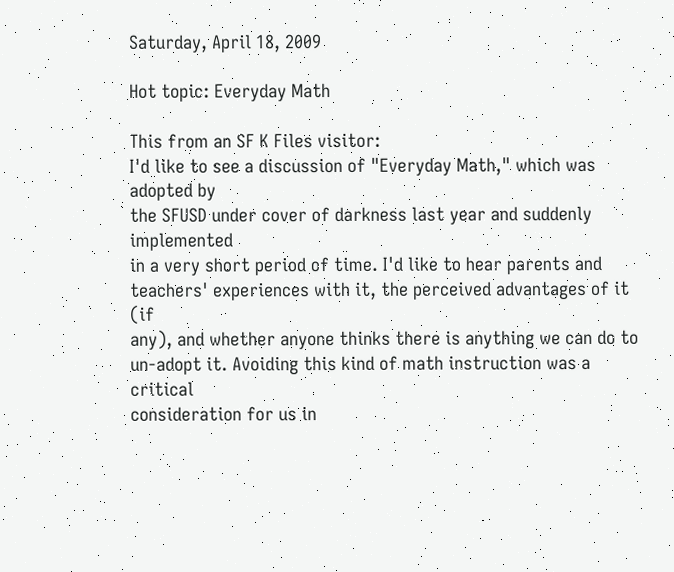Saturday, April 18, 2009

Hot topic: Everyday Math

This from an SF K Files visitor:
I'd like to see a discussion of "Everyday Math," which was adopted by
the SFUSD under cover of darkness last year and suddenly implemented
in a very short period of time. I'd like to hear parents and
teachers' experiences with it, the perceived advantages of it (if
any), and whether anyone thinks there is anything we can do to
un-adopt it. Avoiding this kind of math instruction was a critical
consideration for us in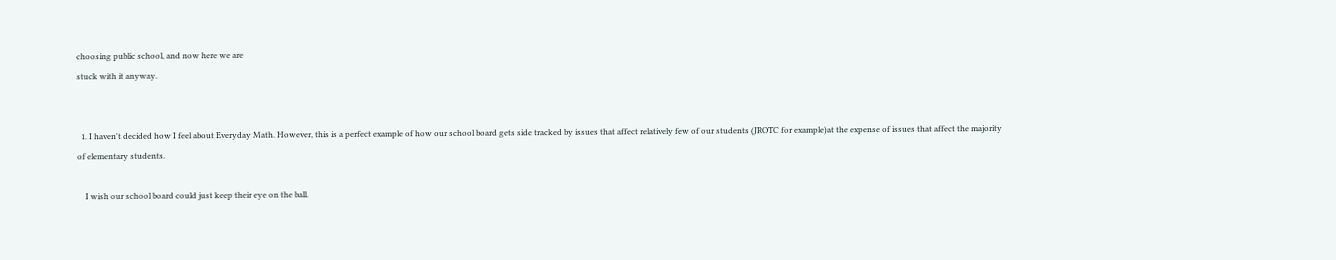choosing public school, and now here we are
stuck with it anyway.


  1. I haven't decided how I feel about Everyday Math. However, this is a perfect example of how our school board gets side tracked by issues that affect relatively few of our students (JROTC for example)at the expense of issues that affect the majority of elementary students.

    I wish our school board could just keep their eye on the ball.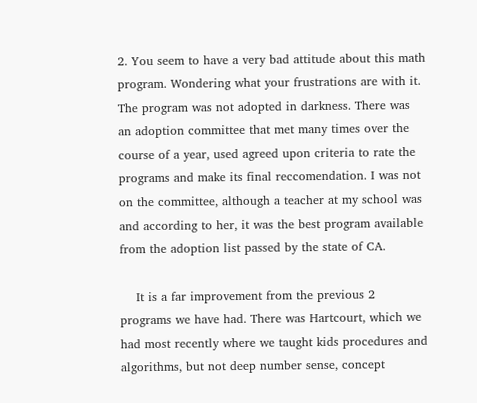2. You seem to have a very bad attitude about this math program. Wondering what your frustrations are with it. The program was not adopted in darkness. There was an adoption committee that met many times over the course of a year, used agreed upon criteria to rate the programs and make its final reccomendation. I was not on the committee, although a teacher at my school was and according to her, it was the best program available from the adoption list passed by the state of CA.

    It is a far improvement from the previous 2 programs we have had. There was Hartcourt, which we had most recently where we taught kids procedures and algorithms, but not deep number sense, concept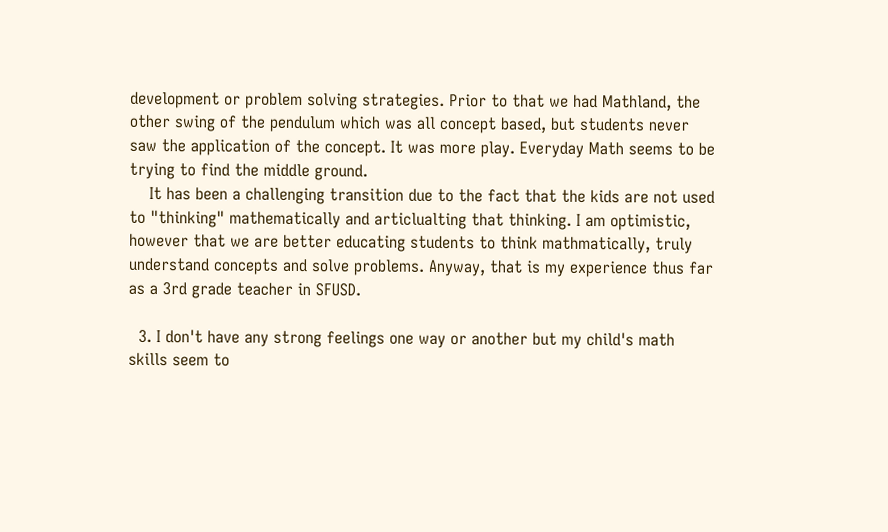development or problem solving strategies. Prior to that we had Mathland, the other swing of the pendulum which was all concept based, but students never saw the application of the concept. It was more play. Everyday Math seems to be trying to find the middle ground.
    It has been a challenging transition due to the fact that the kids are not used to "thinking" mathematically and articlualting that thinking. I am optimistic, however that we are better educating students to think mathmatically, truly understand concepts and solve problems. Anyway, that is my experience thus far as a 3rd grade teacher in SFUSD.

  3. I don't have any strong feelings one way or another but my child's math skills seem to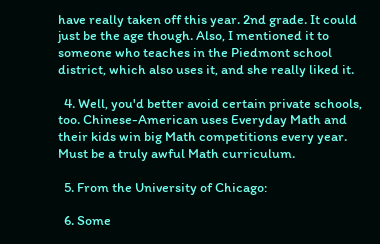have really taken off this year. 2nd grade. It could just be the age though. Also, I mentioned it to someone who teaches in the Piedmont school district, which also uses it, and she really liked it.

  4. Well, you'd better avoid certain private schools, too. Chinese-American uses Everyday Math and their kids win big Math competitions every year. Must be a truly awful Math curriculum.

  5. From the University of Chicago:

  6. Some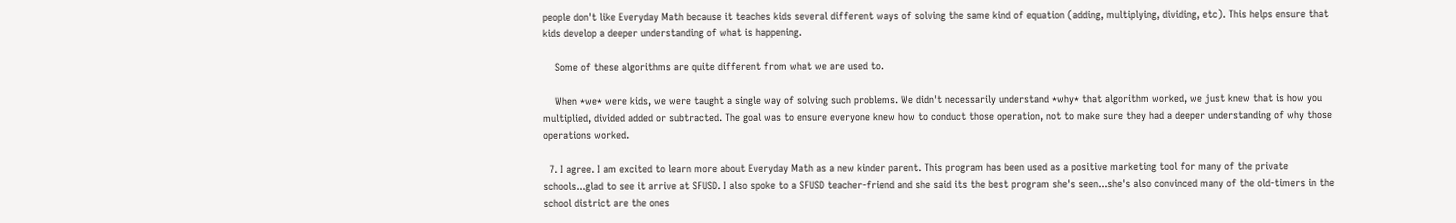people don't like Everyday Math because it teaches kids several different ways of solving the same kind of equation (adding, multiplying, dividing, etc). This helps ensure that kids develop a deeper understanding of what is happening.

    Some of these algorithms are quite different from what we are used to.

    When *we* were kids, we were taught a single way of solving such problems. We didn't necessarily understand *why* that algorithm worked, we just knew that is how you multiplied, divided added or subtracted. The goal was to ensure everyone knew how to conduct those operation, not to make sure they had a deeper understanding of why those operations worked.

  7. I agree. I am excited to learn more about Everyday Math as a new kinder parent. This program has been used as a positive marketing tool for many of the private schools...glad to see it arrive at SFUSD. I also spoke to a SFUSD teacher-friend and she said its the best program she's seen...she's also convinced many of the old-timers in the school district are the ones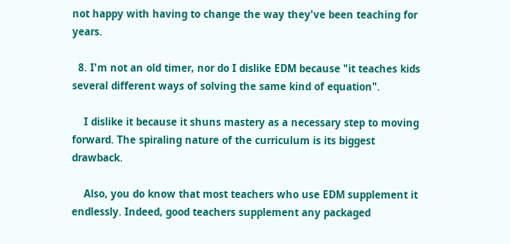not happy with having to change the way they've been teaching for years.

  8. I'm not an old timer, nor do I dislike EDM because "it teaches kids several different ways of solving the same kind of equation".

    I dislike it because it shuns mastery as a necessary step to moving forward. The spiraling nature of the curriculum is its biggest drawback.

    Also, you do know that most teachers who use EDM supplement it endlessly. Indeed, good teachers supplement any packaged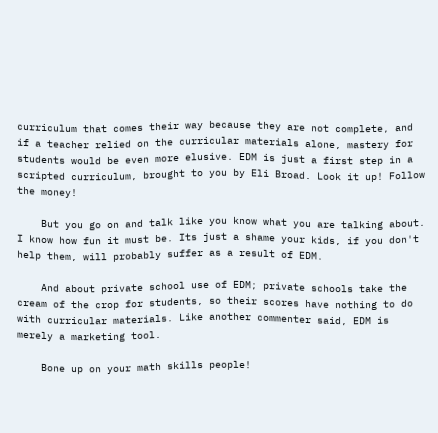curriculum that comes their way because they are not complete, and if a teacher relied on the curricular materials alone, mastery for students would be even more elusive. EDM is just a first step in a scripted curriculum, brought to you by Eli Broad. Look it up! Follow the money!

    But you go on and talk like you know what you are talking about. I know how fun it must be. Its just a shame your kids, if you don't help them, will probably suffer as a result of EDM.

    And about private school use of EDM; private schools take the cream of the crop for students, so their scores have nothing to do with curricular materials. Like another commenter said, EDM is merely a marketing tool.

    Bone up on your math skills people!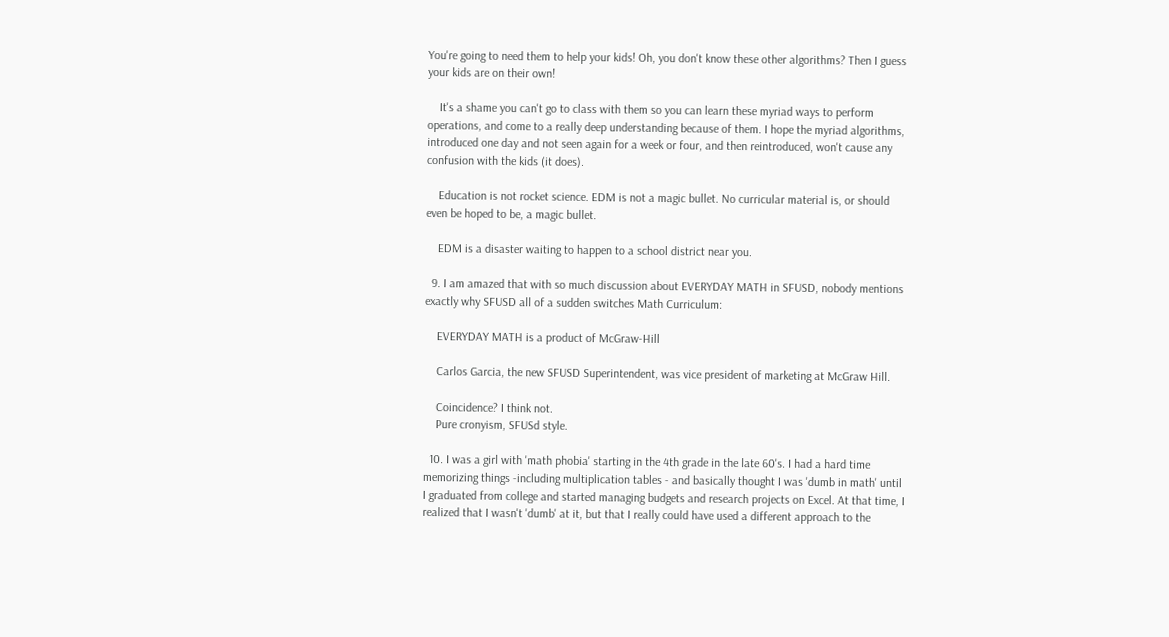You're going to need them to help your kids! Oh, you don't know these other algorithms? Then I guess your kids are on their own!

    It's a shame you can't go to class with them so you can learn these myriad ways to perform operations, and come to a really deep understanding because of them. I hope the myriad algorithms, introduced one day and not seen again for a week or four, and then reintroduced, won't cause any confusion with the kids (it does).

    Education is not rocket science. EDM is not a magic bullet. No curricular material is, or should even be hoped to be, a magic bullet.

    EDM is a disaster waiting to happen to a school district near you.

  9. I am amazed that with so much discussion about EVERYDAY MATH in SFUSD, nobody mentions exactly why SFUSD all of a sudden switches Math Curriculum:

    EVERYDAY MATH is a product of McGraw-Hill

    Carlos Garcia, the new SFUSD Superintendent, was vice president of marketing at McGraw Hill.

    Coincidence? I think not.
    Pure cronyism, SFUSd style.

  10. I was a girl with 'math phobia' starting in the 4th grade in the late 60's. I had a hard time memorizing things -including multiplication tables - and basically thought I was 'dumb in math' until I graduated from college and started managing budgets and research projects on Excel. At that time, I realized that I wasn't 'dumb' at it, but that I really could have used a different approach to the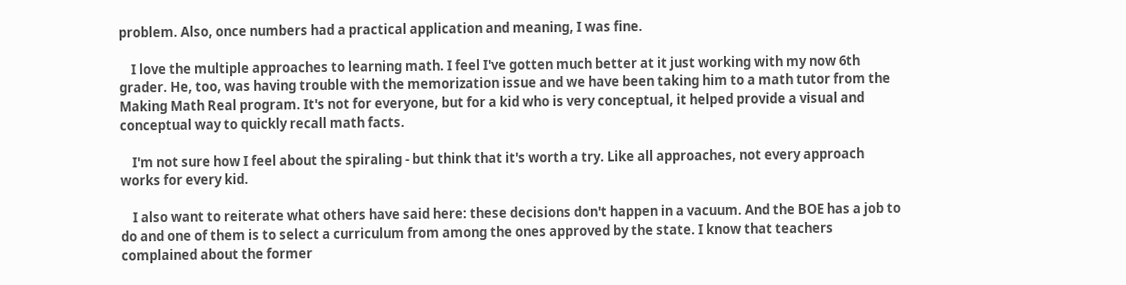problem. Also, once numbers had a practical application and meaning, I was fine.

    I love the multiple approaches to learning math. I feel I've gotten much better at it just working with my now 6th grader. He, too, was having trouble with the memorization issue and we have been taking him to a math tutor from the Making Math Real program. It's not for everyone, but for a kid who is very conceptual, it helped provide a visual and conceptual way to quickly recall math facts.

    I'm not sure how I feel about the spiraling - but think that it's worth a try. Like all approaches, not every approach works for every kid.

    I also want to reiterate what others have said here: these decisions don't happen in a vacuum. And the BOE has a job to do and one of them is to select a curriculum from among the ones approved by the state. I know that teachers complained about the former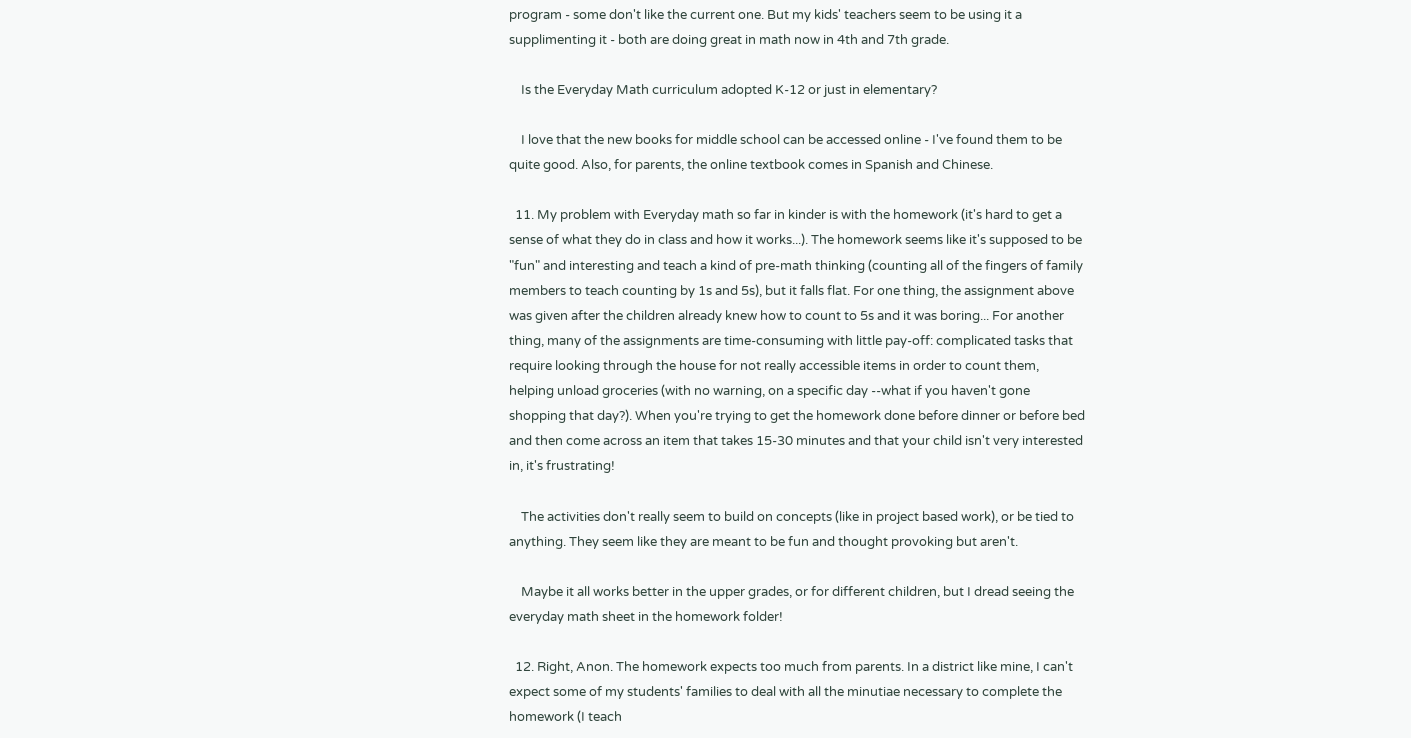program - some don't like the current one. But my kids' teachers seem to be using it a supplimenting it - both are doing great in math now in 4th and 7th grade.

    Is the Everyday Math curriculum adopted K-12 or just in elementary?

    I love that the new books for middle school can be accessed online - I've found them to be quite good. Also, for parents, the online textbook comes in Spanish and Chinese.

  11. My problem with Everyday math so far in kinder is with the homework (it's hard to get a sense of what they do in class and how it works...). The homework seems like it's supposed to be "fun" and interesting and teach a kind of pre-math thinking (counting all of the fingers of family members to teach counting by 1s and 5s), but it falls flat. For one thing, the assignment above was given after the children already knew how to count to 5s and it was boring... For another thing, many of the assignments are time-consuming with little pay-off: complicated tasks that require looking through the house for not really accessible items in order to count them, helping unload groceries (with no warning, on a specific day --what if you haven't gone shopping that day?). When you're trying to get the homework done before dinner or before bed and then come across an item that takes 15-30 minutes and that your child isn't very interested in, it's frustrating!

    The activities don't really seem to build on concepts (like in project based work), or be tied to anything. They seem like they are meant to be fun and thought provoking but aren't.

    Maybe it all works better in the upper grades, or for different children, but I dread seeing the everyday math sheet in the homework folder!

  12. Right, Anon. The homework expects too much from parents. In a district like mine, I can't expect some of my students' families to deal with all the minutiae necessary to complete the homework (I teach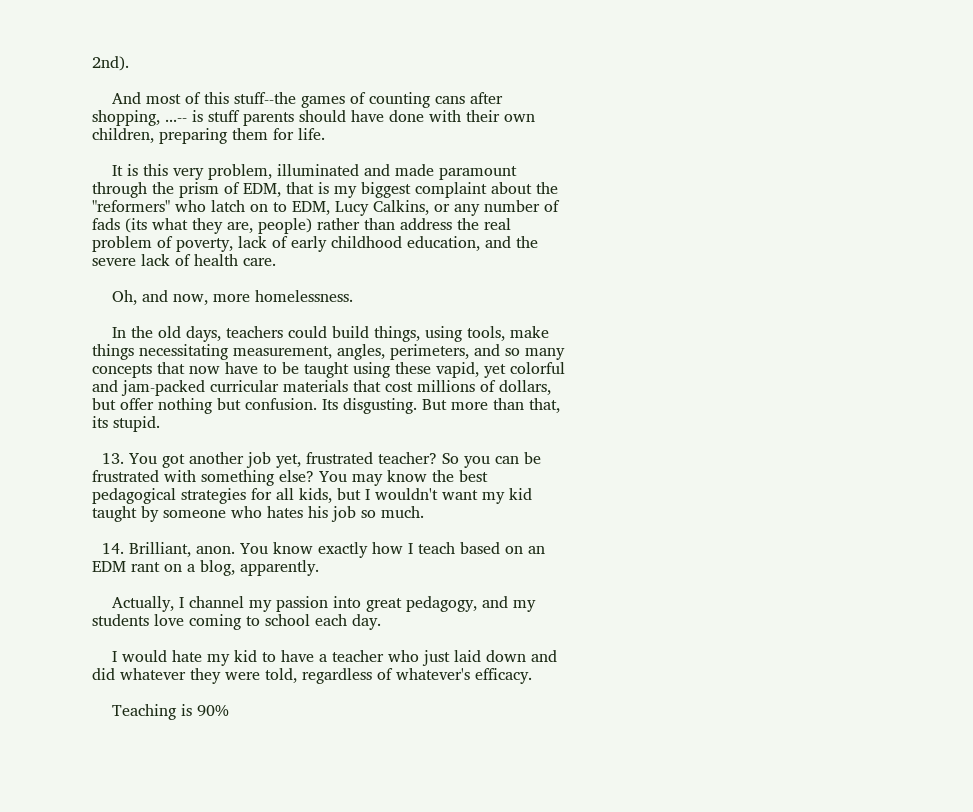2nd).

    And most of this stuff--the games of counting cans after shopping, ...-- is stuff parents should have done with their own children, preparing them for life.

    It is this very problem, illuminated and made paramount through the prism of EDM, that is my biggest complaint about the "reformers" who latch on to EDM, Lucy Calkins, or any number of fads (its what they are, people) rather than address the real problem of poverty, lack of early childhood education, and the severe lack of health care.

    Oh, and now, more homelessness.

    In the old days, teachers could build things, using tools, make things necessitating measurement, angles, perimeters, and so many concepts that now have to be taught using these vapid, yet colorful and jam-packed curricular materials that cost millions of dollars, but offer nothing but confusion. Its disgusting. But more than that, its stupid.

  13. You got another job yet, frustrated teacher? So you can be frustrated with something else? You may know the best pedagogical strategies for all kids, but I wouldn't want my kid taught by someone who hates his job so much.

  14. Brilliant, anon. You know exactly how I teach based on an EDM rant on a blog, apparently.

    Actually, I channel my passion into great pedagogy, and my students love coming to school each day.

    I would hate my kid to have a teacher who just laid down and did whatever they were told, regardless of whatever's efficacy.

    Teaching is 90%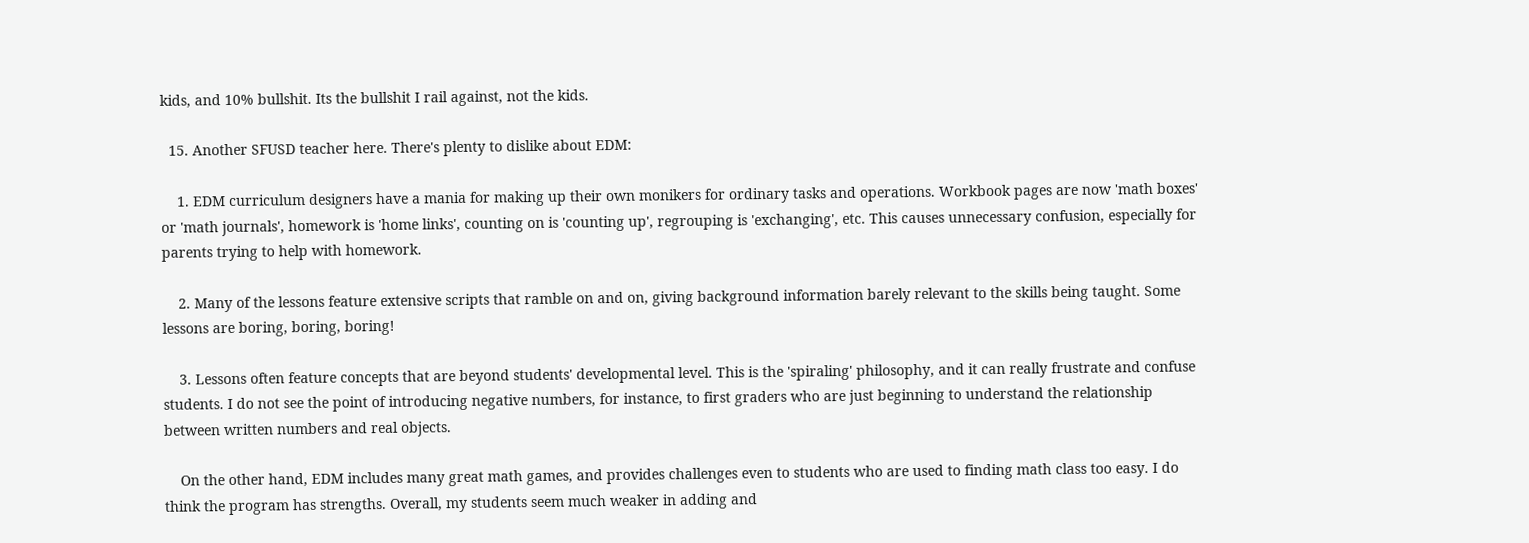kids, and 10% bullshit. Its the bullshit I rail against, not the kids.

  15. Another SFUSD teacher here. There's plenty to dislike about EDM:

    1. EDM curriculum designers have a mania for making up their own monikers for ordinary tasks and operations. Workbook pages are now 'math boxes' or 'math journals', homework is 'home links', counting on is 'counting up', regrouping is 'exchanging', etc. This causes unnecessary confusion, especially for parents trying to help with homework.

    2. Many of the lessons feature extensive scripts that ramble on and on, giving background information barely relevant to the skills being taught. Some lessons are boring, boring, boring!

    3. Lessons often feature concepts that are beyond students' developmental level. This is the 'spiraling' philosophy, and it can really frustrate and confuse students. I do not see the point of introducing negative numbers, for instance, to first graders who are just beginning to understand the relationship between written numbers and real objects.

    On the other hand, EDM includes many great math games, and provides challenges even to students who are used to finding math class too easy. I do think the program has strengths. Overall, my students seem much weaker in adding and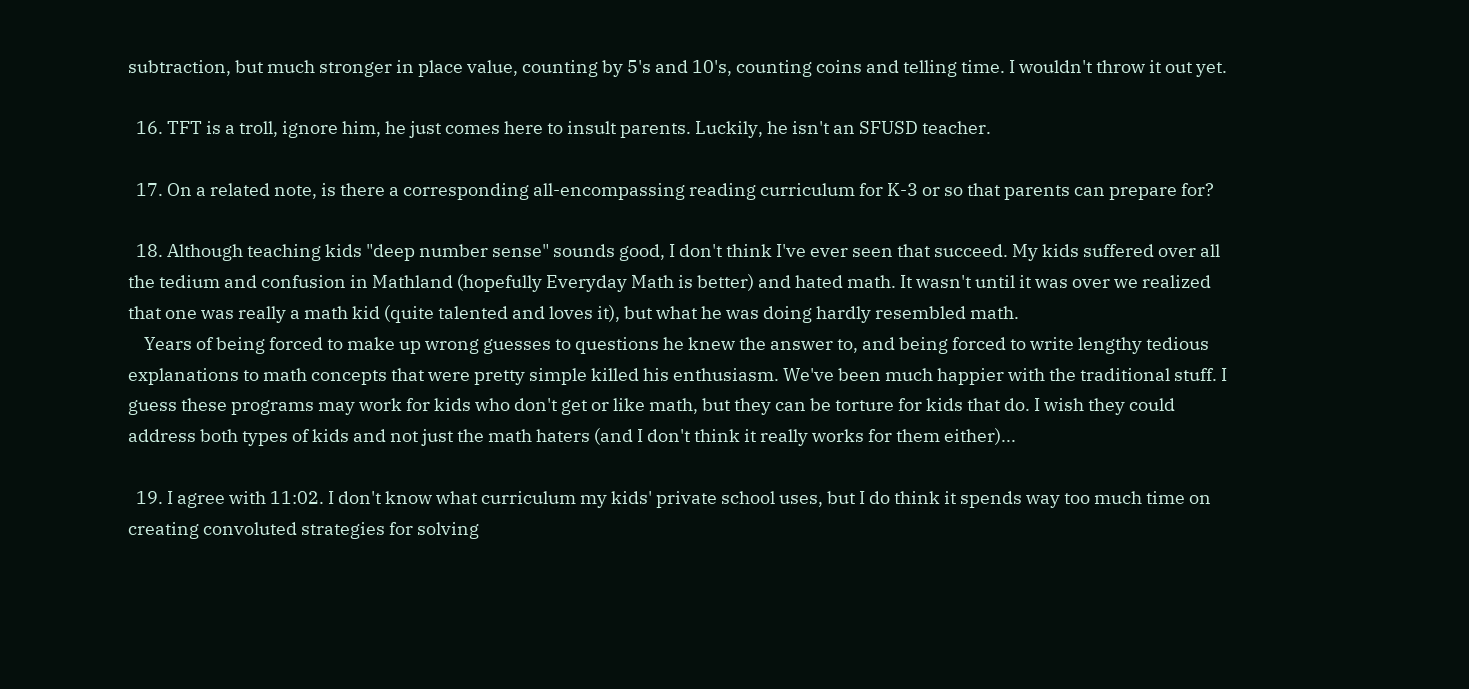subtraction, but much stronger in place value, counting by 5's and 10's, counting coins and telling time. I wouldn't throw it out yet.

  16. TFT is a troll, ignore him, he just comes here to insult parents. Luckily, he isn't an SFUSD teacher.

  17. On a related note, is there a corresponding all-encompassing reading curriculum for K-3 or so that parents can prepare for?

  18. Although teaching kids "deep number sense" sounds good, I don't think I've ever seen that succeed. My kids suffered over all the tedium and confusion in Mathland (hopefully Everyday Math is better) and hated math. It wasn't until it was over we realized that one was really a math kid (quite talented and loves it), but what he was doing hardly resembled math.
    Years of being forced to make up wrong guesses to questions he knew the answer to, and being forced to write lengthy tedious explanations to math concepts that were pretty simple killed his enthusiasm. We've been much happier with the traditional stuff. I guess these programs may work for kids who don't get or like math, but they can be torture for kids that do. I wish they could address both types of kids and not just the math haters (and I don't think it really works for them either)...

  19. I agree with 11:02. I don't know what curriculum my kids' private school uses, but I do think it spends way too much time on creating convoluted strategies for solving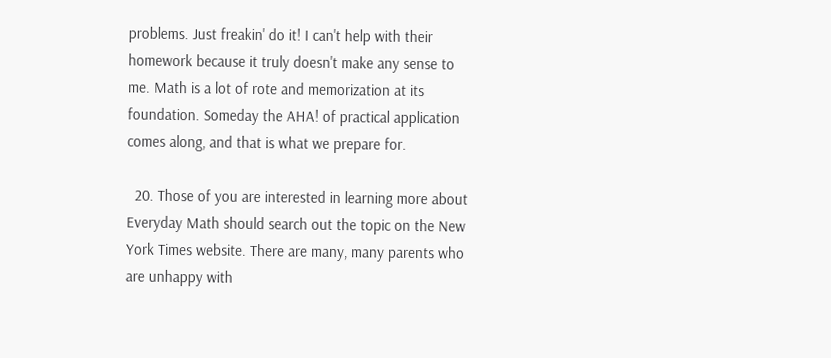problems. Just freakin' do it! I can't help with their homework because it truly doesn't make any sense to me. Math is a lot of rote and memorization at its foundation. Someday the AHA! of practical application comes along, and that is what we prepare for.

  20. Those of you are interested in learning more about Everyday Math should search out the topic on the New York Times website. There are many, many parents who are unhappy with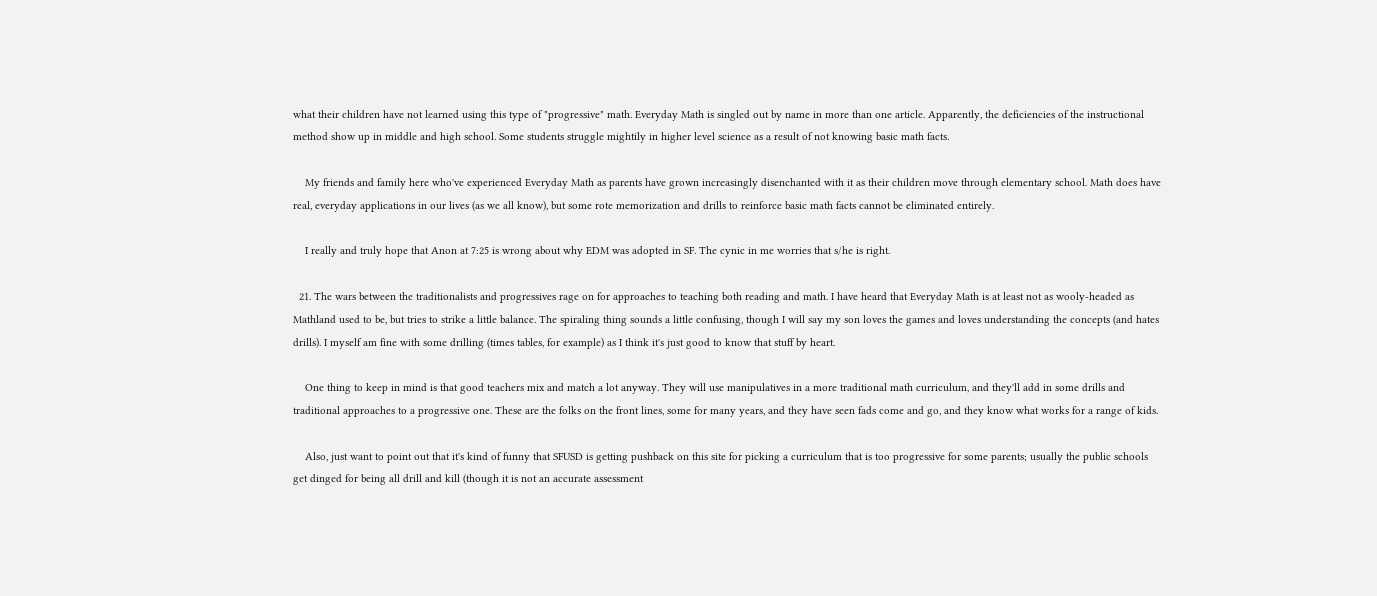what their children have not learned using this type of "progressive" math. Everyday Math is singled out by name in more than one article. Apparently, the deficiencies of the instructional method show up in middle and high school. Some students struggle mightily in higher level science as a result of not knowing basic math facts.

    My friends and family here who've experienced Everyday Math as parents have grown increasingly disenchanted with it as their children move through elementary school. Math does have real, everyday applications in our lives (as we all know), but some rote memorization and drills to reinforce basic math facts cannot be eliminated entirely.

    I really and truly hope that Anon at 7:25 is wrong about why EDM was adopted in SF. The cynic in me worries that s/he is right.

  21. The wars between the traditionalists and progressives rage on for approaches to teaching both reading and math. I have heard that Everyday Math is at least not as wooly-headed as Mathland used to be, but tries to strike a little balance. The spiraling thing sounds a little confusing, though I will say my son loves the games and loves understanding the concepts (and hates drills). I myself am fine with some drilling (times tables, for example) as I think it's just good to know that stuff by heart.

    One thing to keep in mind is that good teachers mix and match a lot anyway. They will use manipulatives in a more traditional math curriculum, and they'll add in some drills and traditional approaches to a progressive one. These are the folks on the front lines, some for many years, and they have seen fads come and go, and they know what works for a range of kids.

    Also, just want to point out that it's kind of funny that SFUSD is getting pushback on this site for picking a curriculum that is too progressive for some parents; usually the public schools get dinged for being all drill and kill (though it is not an accurate assessment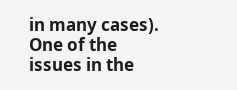in many cases). One of the issues in the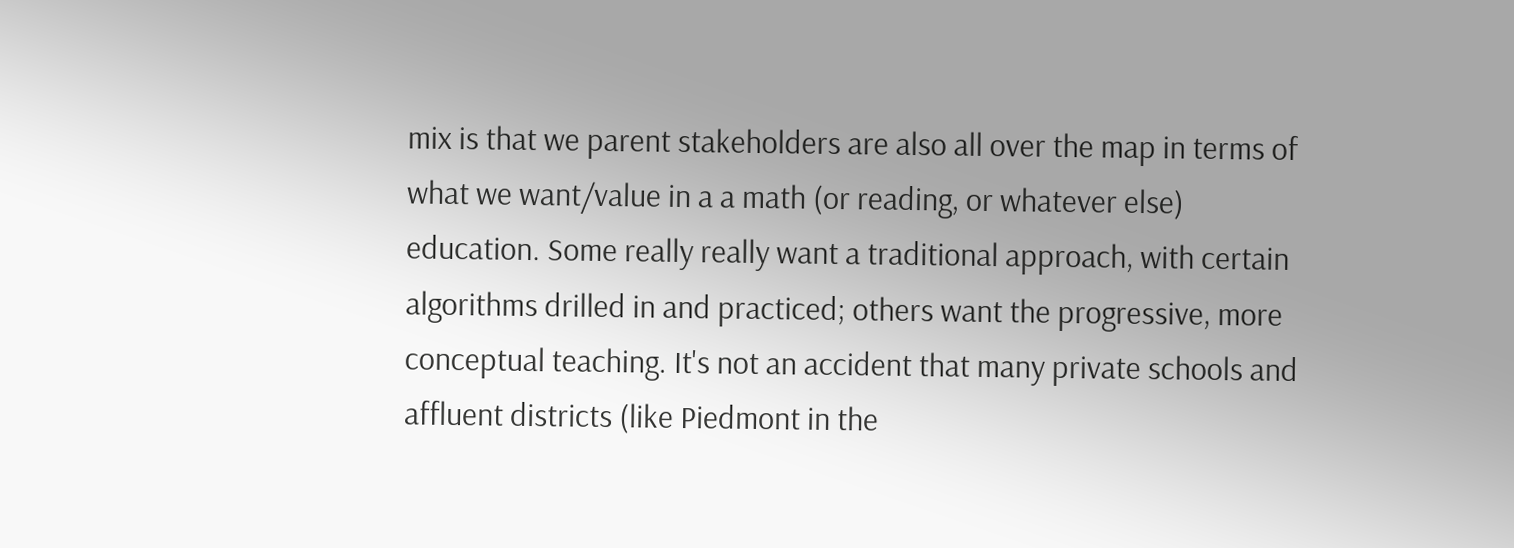mix is that we parent stakeholders are also all over the map in terms of what we want/value in a a math (or reading, or whatever else) education. Some really really want a traditional approach, with certain algorithms drilled in and practiced; others want the progressive, more conceptual teaching. It's not an accident that many private schools and affluent districts (like Piedmont in the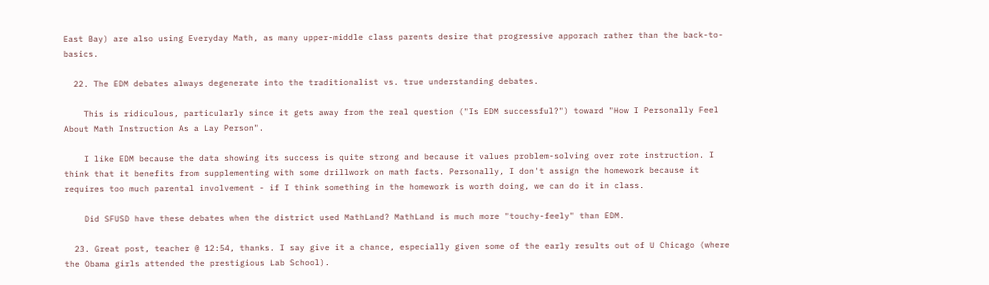East Bay) are also using Everyday Math, as many upper-middle class parents desire that progressive apporach rather than the back-to-basics.

  22. The EDM debates always degenerate into the traditionalist vs. true understanding debates.

    This is ridiculous, particularly since it gets away from the real question ("Is EDM successful?") toward "How I Personally Feel About Math Instruction As a Lay Person".

    I like EDM because the data showing its success is quite strong and because it values problem-solving over rote instruction. I think that it benefits from supplementing with some drillwork on math facts. Personally, I don't assign the homework because it requires too much parental involvement - if I think something in the homework is worth doing, we can do it in class.

    Did SFUSD have these debates when the district used MathLand? MathLand is much more "touchy-feely" than EDM.

  23. Great post, teacher @ 12:54, thanks. I say give it a chance, especially given some of the early results out of U Chicago (where the Obama girls attended the prestigious Lab School).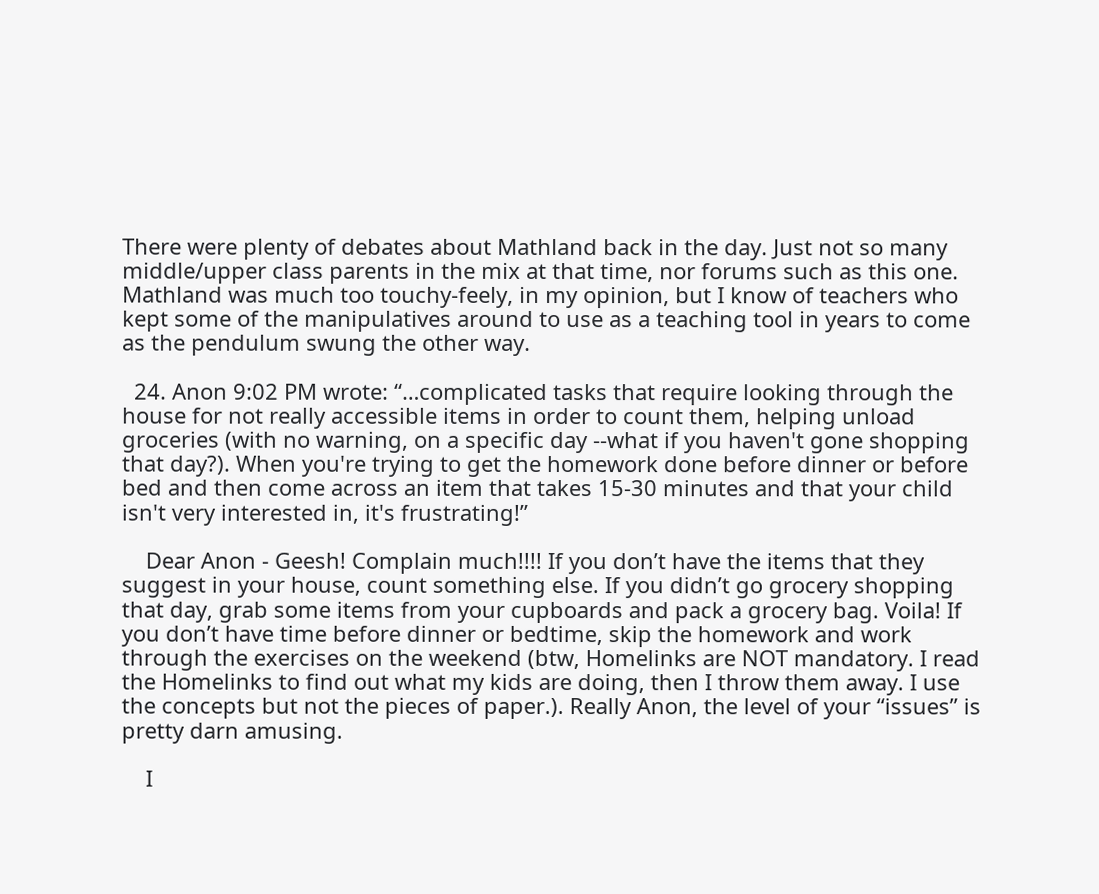There were plenty of debates about Mathland back in the day. Just not so many middle/upper class parents in the mix at that time, nor forums such as this one. Mathland was much too touchy-feely, in my opinion, but I know of teachers who kept some of the manipulatives around to use as a teaching tool in years to come as the pendulum swung the other way.

  24. Anon 9:02 PM wrote: “…complicated tasks that require looking through the house for not really accessible items in order to count them, helping unload groceries (with no warning, on a specific day --what if you haven't gone shopping that day?). When you're trying to get the homework done before dinner or before bed and then come across an item that takes 15-30 minutes and that your child isn't very interested in, it's frustrating!”

    Dear Anon - Geesh! Complain much!!!! If you don’t have the items that they suggest in your house, count something else. If you didn’t go grocery shopping that day, grab some items from your cupboards and pack a grocery bag. Voila! If you don’t have time before dinner or bedtime, skip the homework and work through the exercises on the weekend (btw, Homelinks are NOT mandatory. I read the Homelinks to find out what my kids are doing, then I throw them away. I use the concepts but not the pieces of paper.). Really Anon, the level of your “issues” is pretty darn amusing.

    I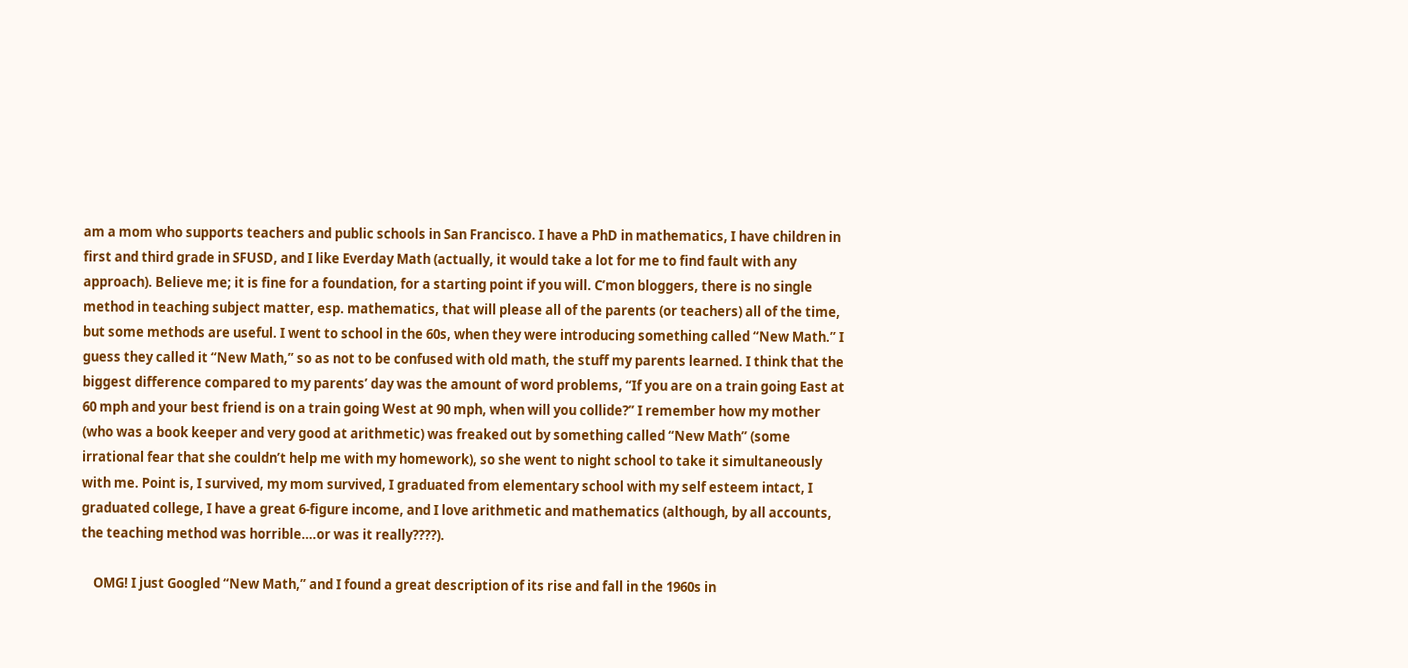am a mom who supports teachers and public schools in San Francisco. I have a PhD in mathematics, I have children in first and third grade in SFUSD, and I like Everday Math (actually, it would take a lot for me to find fault with any approach). Believe me; it is fine for a foundation, for a starting point if you will. C’mon bloggers, there is no single method in teaching subject matter, esp. mathematics, that will please all of the parents (or teachers) all of the time, but some methods are useful. I went to school in the 60s, when they were introducing something called “New Math.” I guess they called it “New Math,” so as not to be confused with old math, the stuff my parents learned. I think that the biggest difference compared to my parents’ day was the amount of word problems, “If you are on a train going East at 60 mph and your best friend is on a train going West at 90 mph, when will you collide?” I remember how my mother (who was a book keeper and very good at arithmetic) was freaked out by something called “New Math” (some irrational fear that she couldn’t help me with my homework), so she went to night school to take it simultaneously with me. Point is, I survived, my mom survived, I graduated from elementary school with my self esteem intact, I graduated college, I have a great 6-figure income, and I love arithmetic and mathematics (although, by all accounts, the teaching method was horrible….or was it really????).

    OMG! I just Googled “New Math,” and I found a great description of its rise and fall in the 1960s in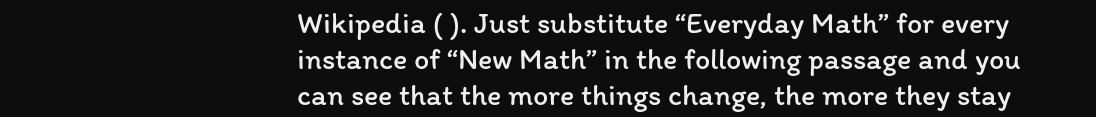Wikipedia ( ). Just substitute “Everyday Math” for every instance of “New Math” in the following passage and you can see that the more things change, the more they stay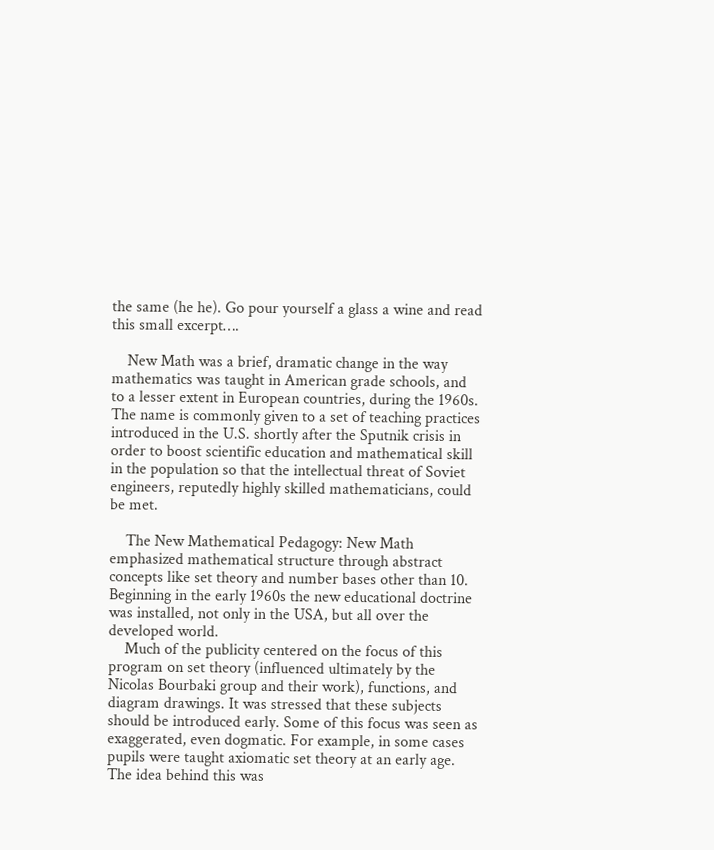the same (he he). Go pour yourself a glass a wine and read this small excerpt….

    New Math was a brief, dramatic change in the way mathematics was taught in American grade schools, and to a lesser extent in European countries, during the 1960s. The name is commonly given to a set of teaching practices introduced in the U.S. shortly after the Sputnik crisis in order to boost scientific education and mathematical skill in the population so that the intellectual threat of Soviet engineers, reputedly highly skilled mathematicians, could be met.

    The New Mathematical Pedagogy: New Math emphasized mathematical structure through abstract concepts like set theory and number bases other than 10. Beginning in the early 1960s the new educational doctrine was installed, not only in the USA, but all over the developed world.
    Much of the publicity centered on the focus of this program on set theory (influenced ultimately by the Nicolas Bourbaki group and their work), functions, and diagram drawings. It was stressed that these subjects should be introduced early. Some of this focus was seen as exaggerated, even dogmatic. For example, in some cases pupils were taught axiomatic set theory at an early age. The idea behind this was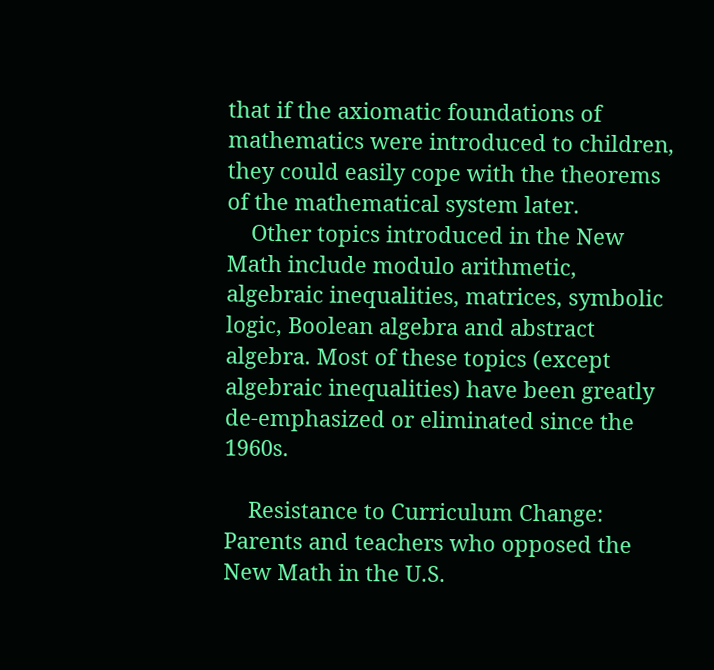that if the axiomatic foundations of mathematics were introduced to children, they could easily cope with the theorems of the mathematical system later.
    Other topics introduced in the New Math include modulo arithmetic, algebraic inequalities, matrices, symbolic logic, Boolean algebra and abstract algebra. Most of these topics (except algebraic inequalities) have been greatly de-emphasized or eliminated since the 1960s.

    Resistance to Curriculum Change: Parents and teachers who opposed the New Math in the U.S.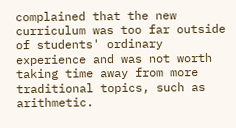complained that the new curriculum was too far outside of students' ordinary experience and was not worth taking time away from more traditional topics, such as arithmetic.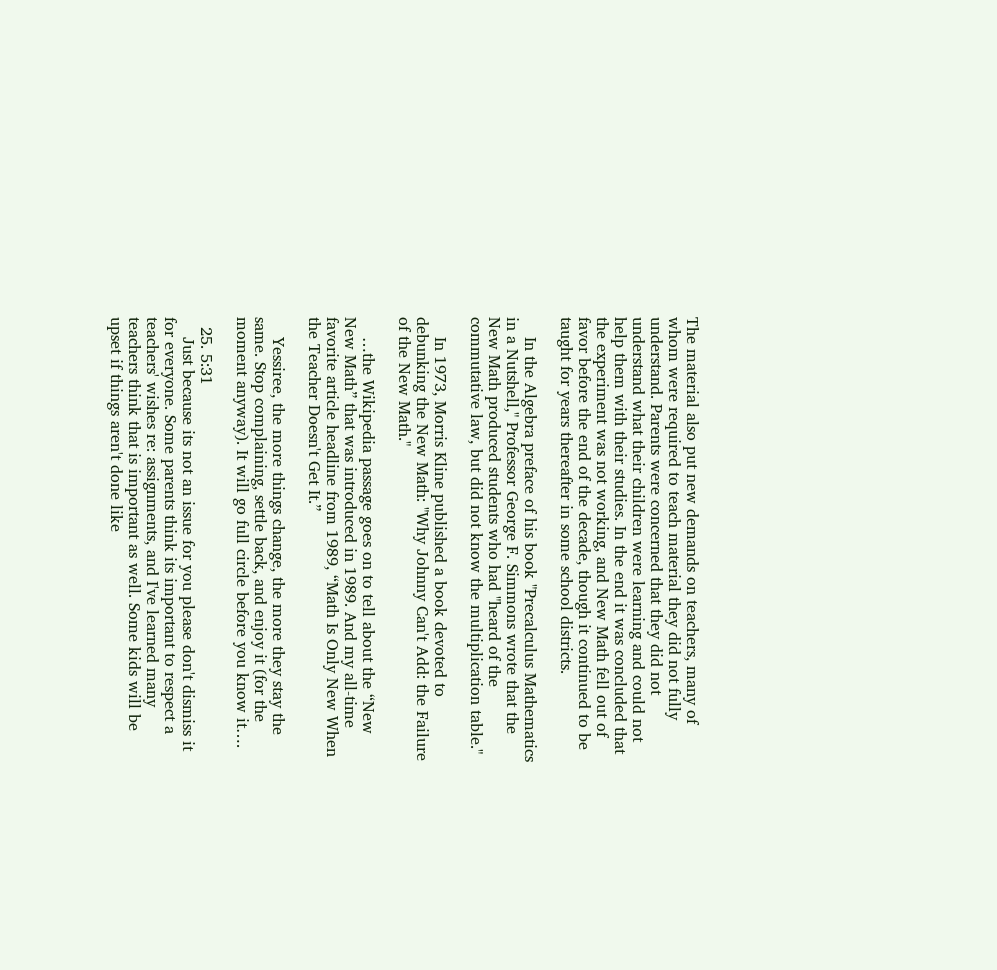The material also put new demands on teachers, many of whom were required to teach material they did not fully understand. Parents were concerned that they did not understand what their children were learning and could not help them with their studies. In the end it was concluded that the experiment was not working, and New Math fell out of favor before the end of the decade, though it continued to be taught for years thereafter in some school districts.

    In the Algebra preface of his book "Precalculus Mathematics in a Nutshell," Professor George F. Simmons wrote that the New Math produced students who had "heard of the commutative law, but did not know the multiplication table."

    In 1973, Morris Kline published a book devoted to debunking the New Math: "Why Johnny Can't Add: the Failure of the New Math."

    …the Wikipedia passage goes on to tell about the “New New Math” that was introduced in 1989. And my all-time favorite article headline from 1989, “Math Is Only New When the Teacher Doesn't Get It.”

    Yessiree, the more things change, the more they stay the same. Stop complaining, settle back, and enjoy it (for the moment anyway). It will go full circle before you know it….

  25. 5:31
    Just because its not an issue for you please don't dismiss it for everyone. Some parents think its important to respect a teachers' wishes re: assignments, and I've learned many teachers think that is important as well. Some kids will be upset if things aren't done like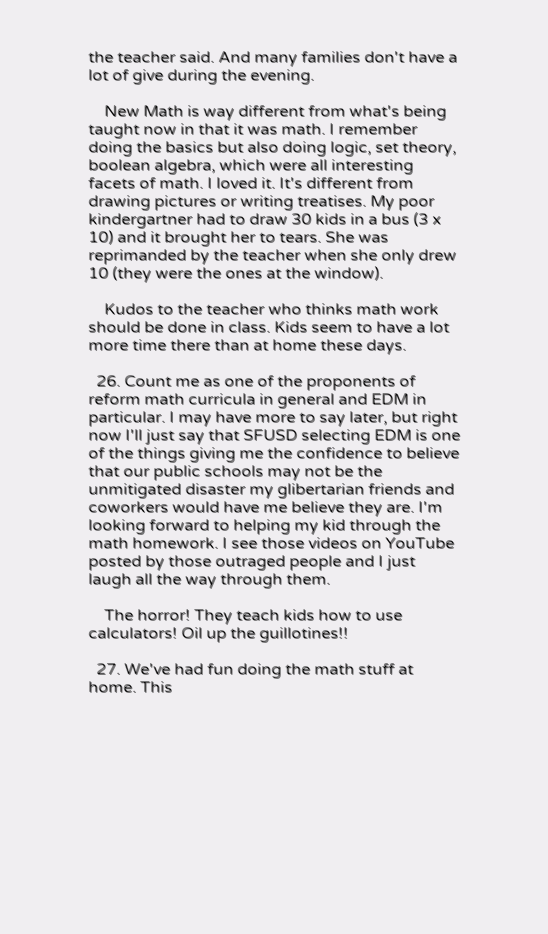the teacher said. And many families don't have a lot of give during the evening.

    New Math is way different from what's being taught now in that it was math. I remember doing the basics but also doing logic, set theory, boolean algebra, which were all interesting facets of math. I loved it. It's different from drawing pictures or writing treatises. My poor kindergartner had to draw 30 kids in a bus (3 x 10) and it brought her to tears. She was reprimanded by the teacher when she only drew 10 (they were the ones at the window).

    Kudos to the teacher who thinks math work should be done in class. Kids seem to have a lot more time there than at home these days.

  26. Count me as one of the proponents of reform math curricula in general and EDM in particular. I may have more to say later, but right now I'll just say that SFUSD selecting EDM is one of the things giving me the confidence to believe that our public schools may not be the unmitigated disaster my glibertarian friends and coworkers would have me believe they are. I'm looking forward to helping my kid through the math homework. I see those videos on YouTube posted by those outraged people and I just laugh all the way through them.

    The horror! They teach kids how to use calculators! Oil up the guillotines!!

  27. We've had fun doing the math stuff at home. This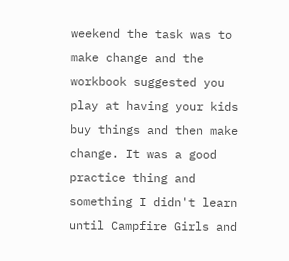weekend the task was to make change and the workbook suggested you play at having your kids buy things and then make change. It was a good practice thing and something I didn't learn until Campfire Girls and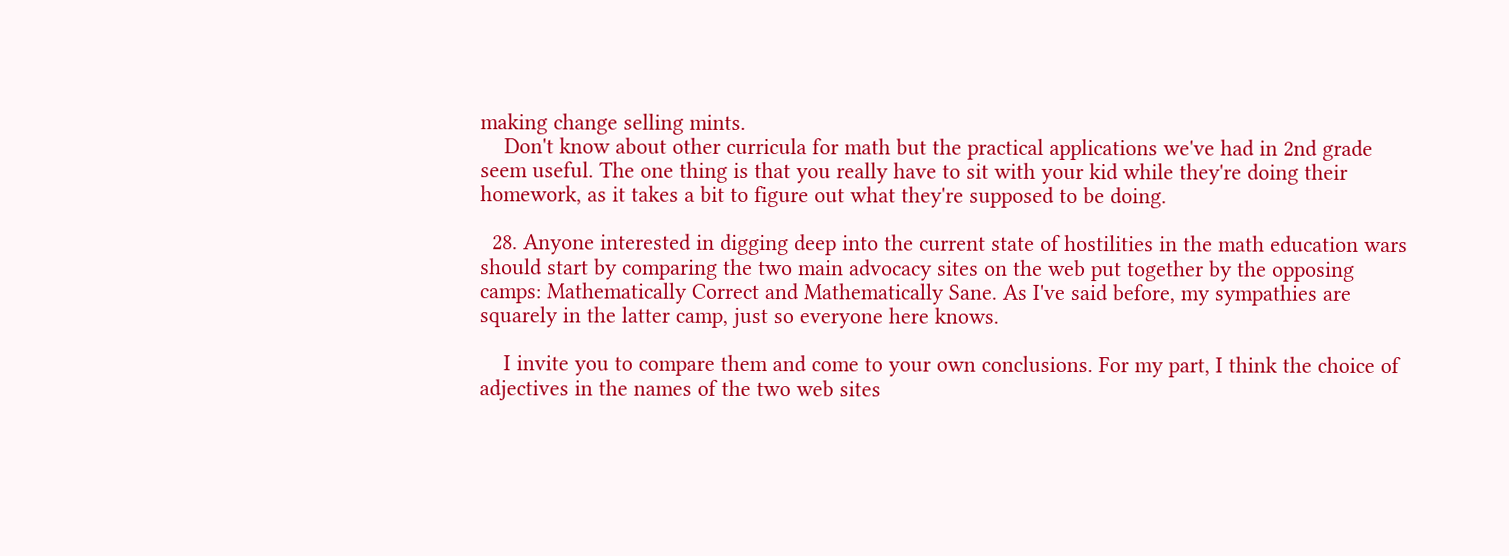making change selling mints.
    Don't know about other curricula for math but the practical applications we've had in 2nd grade seem useful. The one thing is that you really have to sit with your kid while they're doing their homework, as it takes a bit to figure out what they're supposed to be doing.

  28. Anyone interested in digging deep into the current state of hostilities in the math education wars should start by comparing the two main advocacy sites on the web put together by the opposing camps: Mathematically Correct and Mathematically Sane. As I've said before, my sympathies are squarely in the latter camp, just so everyone here knows.

    I invite you to compare them and come to your own conclusions. For my part, I think the choice of adjectives in the names of the two web sites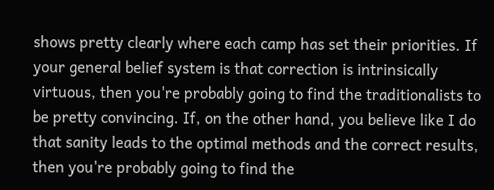shows pretty clearly where each camp has set their priorities. If your general belief system is that correction is intrinsically virtuous, then you're probably going to find the traditionalists to be pretty convincing. If, on the other hand, you believe like I do that sanity leads to the optimal methods and the correct results, then you're probably going to find the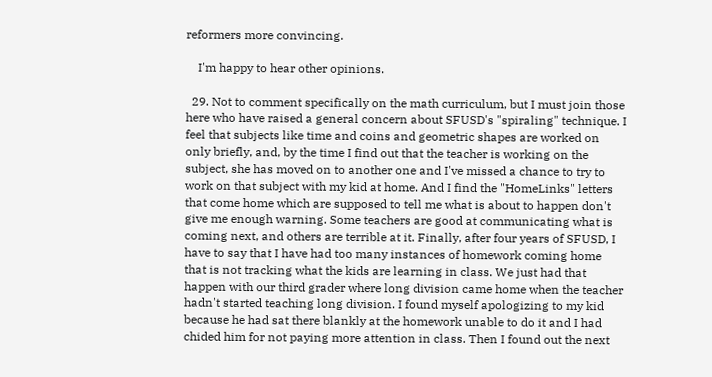reformers more convincing.

    I'm happy to hear other opinions.

  29. Not to comment specifically on the math curriculum, but I must join those here who have raised a general concern about SFUSD's "spiraling" technique. I feel that subjects like time and coins and geometric shapes are worked on only briefly, and, by the time I find out that the teacher is working on the subject, she has moved on to another one and I've missed a chance to try to work on that subject with my kid at home. And I find the "HomeLinks" letters that come home which are supposed to tell me what is about to happen don't give me enough warning. Some teachers are good at communicating what is coming next, and others are terrible at it. Finally, after four years of SFUSD, I have to say that I have had too many instances of homework coming home that is not tracking what the kids are learning in class. We just had that happen with our third grader where long division came home when the teacher hadn't started teaching long division. I found myself apologizing to my kid because he had sat there blankly at the homework unable to do it and I had chided him for not paying more attention in class. Then I found out the next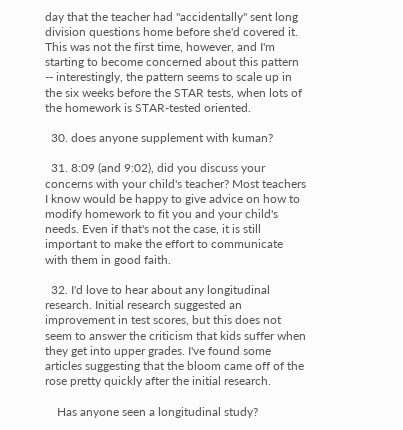day that the teacher had "accidentally" sent long division questions home before she'd covered it. This was not the first time, however, and I'm starting to become concerned about this pattern -- interestingly, the pattern seems to scale up in the six weeks before the STAR tests, when lots of the homework is STAR-tested oriented.

  30. does anyone supplement with kuman?

  31. 8:09 (and 9:02), did you discuss your concerns with your child's teacher? Most teachers I know would be happy to give advice on how to modify homework to fit you and your child's needs. Even if that's not the case, it is still important to make the effort to communicate with them in good faith.

  32. I'd love to hear about any longitudinal research. Initial research suggested an improvement in test scores, but this does not seem to answer the criticism that kids suffer when they get into upper grades. I've found some articles suggesting that the bloom came off of the rose pretty quickly after the initial research.

    Has anyone seen a longitudinal study?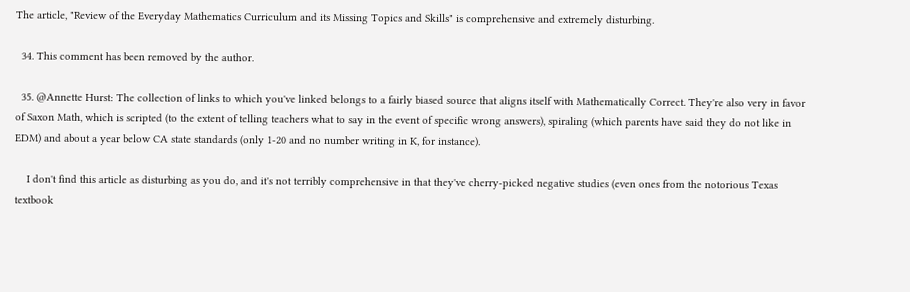The article, "Review of the Everyday Mathematics Curriculum and its Missing Topics and Skills" is comprehensive and extremely disturbing.

  34. This comment has been removed by the author.

  35. @Annette Hurst: The collection of links to which you've linked belongs to a fairly biased source that aligns itself with Mathematically Correct. They're also very in favor of Saxon Math, which is scripted (to the extent of telling teachers what to say in the event of specific wrong answers), spiraling (which parents have said they do not like in EDM) and about a year below CA state standards (only 1-20 and no number writing in K, for instance).

    I don't find this article as disturbing as you do, and it's not terribly comprehensive in that they've cherry-picked negative studies (even ones from the notorious Texas textbook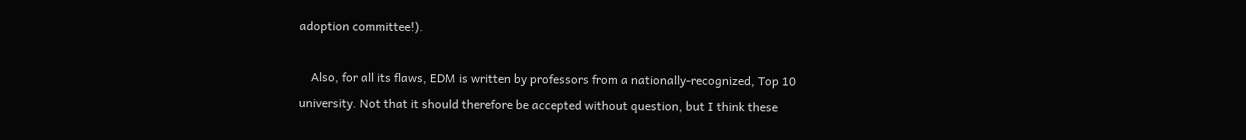adoption committee!).

    Also, for all its flaws, EDM is written by professors from a nationally-recognized, Top 10 university. Not that it should therefore be accepted without question, but I think these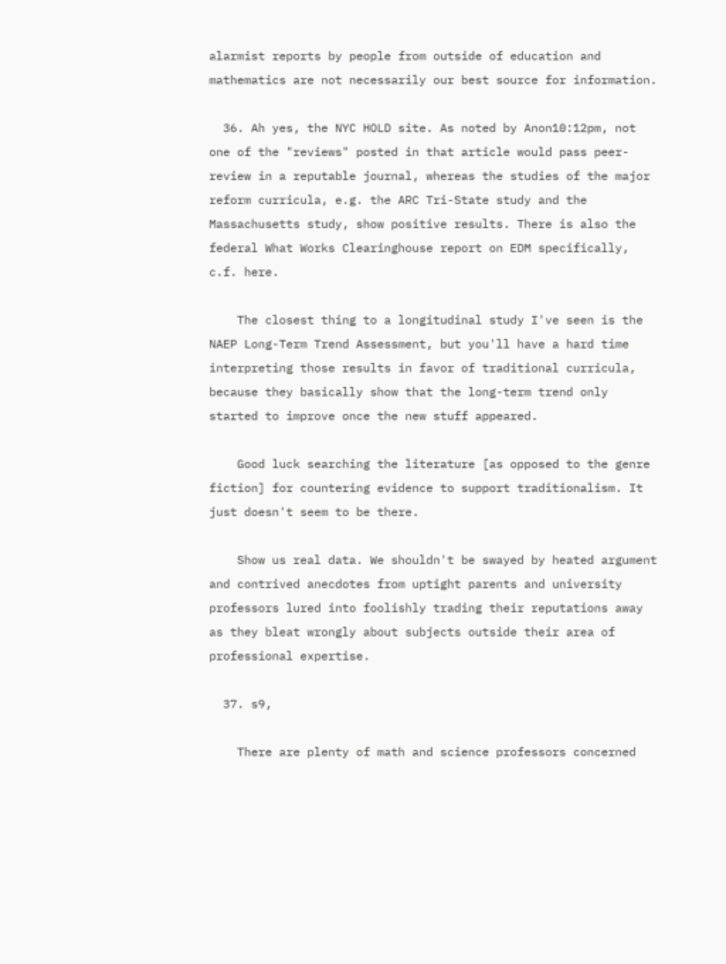alarmist reports by people from outside of education and mathematics are not necessarily our best source for information.

  36. Ah yes, the NYC HOLD site. As noted by Anon10:12pm, not one of the "reviews" posted in that article would pass peer-review in a reputable journal, whereas the studies of the major reform curricula, e.g. the ARC Tri-State study and the Massachusetts study, show positive results. There is also the federal What Works Clearinghouse report on EDM specifically, c.f. here.

    The closest thing to a longitudinal study I've seen is the NAEP Long-Term Trend Assessment, but you'll have a hard time interpreting those results in favor of traditional curricula, because they basically show that the long-term trend only started to improve once the new stuff appeared.

    Good luck searching the literature [as opposed to the genre fiction] for countering evidence to support traditionalism. It just doesn't seem to be there.

    Show us real data. We shouldn't be swayed by heated argument and contrived anecdotes from uptight parents and university professors lured into foolishly trading their reputations away as they bleat wrongly about subjects outside their area of professional expertise.

  37. s9,

    There are plenty of math and science professors concerned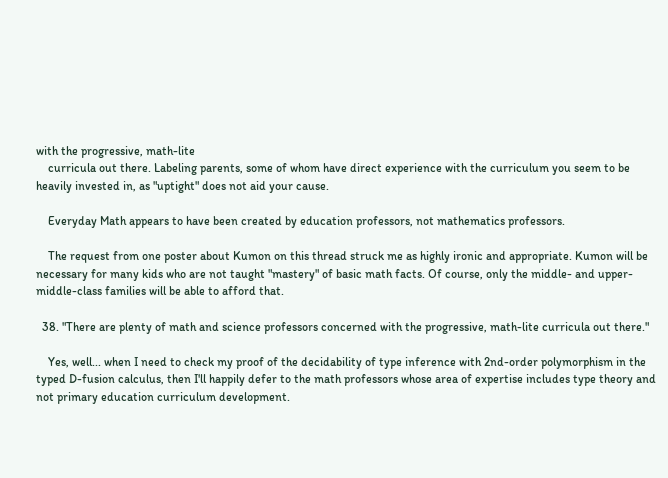with the progressive, math-lite
    curricula out there. Labeling parents, some of whom have direct experience with the curriculum you seem to be heavily invested in, as "uptight" does not aid your cause.

    Everyday Math appears to have been created by education professors, not mathematics professors.

    The request from one poster about Kumon on this thread struck me as highly ironic and appropriate. Kumon will be necessary for many kids who are not taught "mastery" of basic math facts. Of course, only the middle- and upper-middle-class families will be able to afford that.

  38. "There are plenty of math and science professors concerned with the progressive, math-lite curricula out there."

    Yes, well... when I need to check my proof of the decidability of type inference with 2nd-order polymorphism in the typed D-fusion calculus, then I'll happily defer to the math professors whose area of expertise includes type theory and not primary education curriculum development.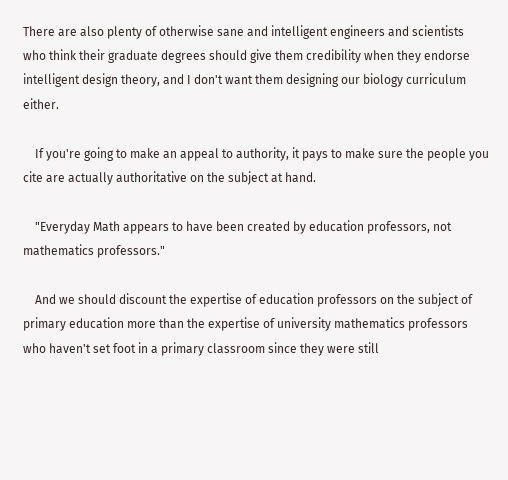There are also plenty of otherwise sane and intelligent engineers and scientists who think their graduate degrees should give them credibility when they endorse intelligent design theory, and I don't want them designing our biology curriculum either.

    If you're going to make an appeal to authority, it pays to make sure the people you cite are actually authoritative on the subject at hand.

    "Everyday Math appears to have been created by education professors, not mathematics professors."

    And we should discount the expertise of education professors on the subject of primary education more than the expertise of university mathematics professors who haven't set foot in a primary classroom since they were still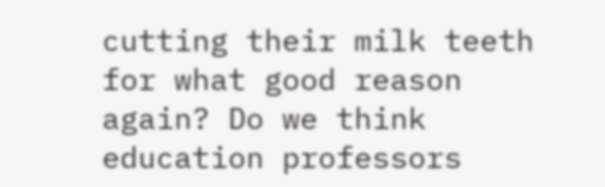cutting their milk teeth for what good reason again? Do we think education professors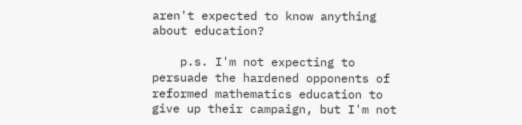aren't expected to know anything about education?

    p.s. I'm not expecting to persuade the hardened opponents of reformed mathematics education to give up their campaign, but I'm not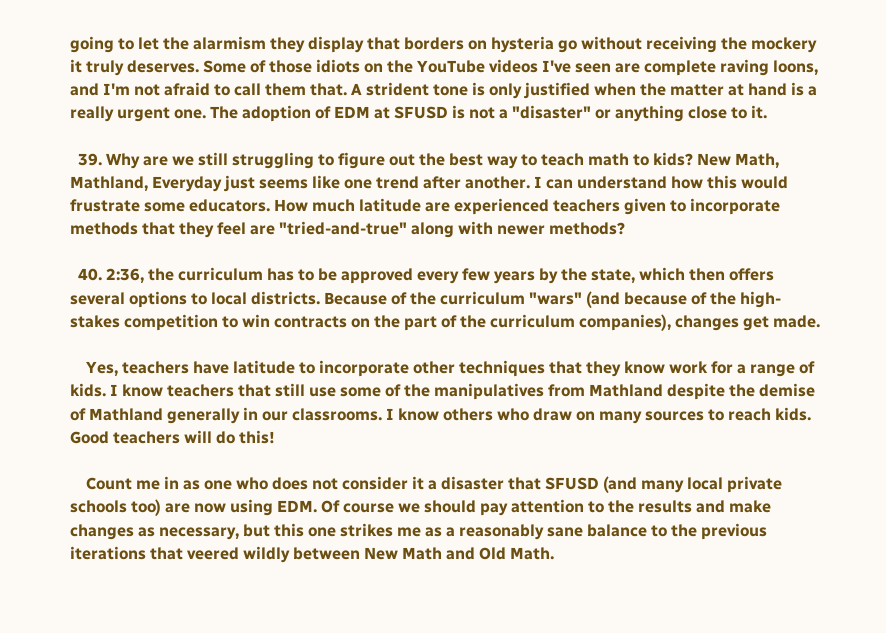going to let the alarmism they display that borders on hysteria go without receiving the mockery it truly deserves. Some of those idiots on the YouTube videos I've seen are complete raving loons, and I'm not afraid to call them that. A strident tone is only justified when the matter at hand is a really urgent one. The adoption of EDM at SFUSD is not a "disaster" or anything close to it.

  39. Why are we still struggling to figure out the best way to teach math to kids? New Math, Mathland, Everyday just seems like one trend after another. I can understand how this would frustrate some educators. How much latitude are experienced teachers given to incorporate methods that they feel are "tried-and-true" along with newer methods?

  40. 2:36, the curriculum has to be approved every few years by the state, which then offers several options to local districts. Because of the curriculum "wars" (and because of the high-stakes competition to win contracts on the part of the curriculum companies), changes get made.

    Yes, teachers have latitude to incorporate other techniques that they know work for a range of kids. I know teachers that still use some of the manipulatives from Mathland despite the demise of Mathland generally in our classrooms. I know others who draw on many sources to reach kids. Good teachers will do this!

    Count me in as one who does not consider it a disaster that SFUSD (and many local private schools too) are now using EDM. Of course we should pay attention to the results and make changes as necessary, but this one strikes me as a reasonably sane balance to the previous iterations that veered wildly between New Math and Old Math.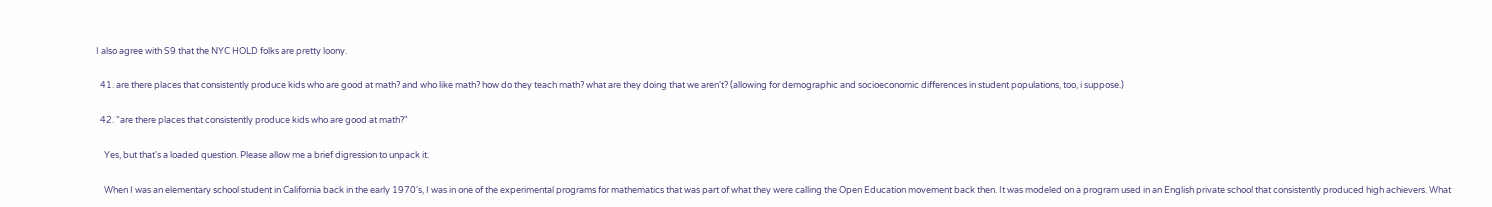I also agree with S9 that the NYC HOLD folks are pretty loony.

  41. are there places that consistently produce kids who are good at math? and who like math? how do they teach math? what are they doing that we aren't? (allowing for demographic and socioeconomic differences in student populations, too, i suppose.)

  42. "are there places that consistently produce kids who are good at math?"

    Yes, but that's a loaded question. Please allow me a brief digression to unpack it.

    When I was an elementary school student in California back in the early 1970's, I was in one of the experimental programs for mathematics that was part of what they were calling the Open Education movement back then. It was modeled on a program used in an English private school that consistently produced high achievers. What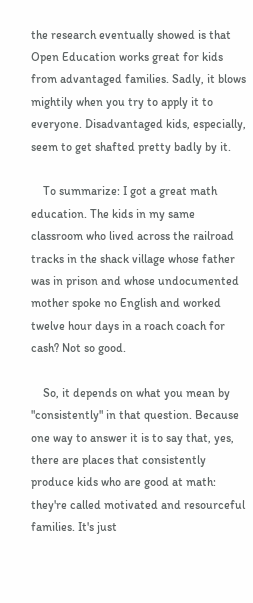the research eventually showed is that Open Education works great for kids from advantaged families. Sadly, it blows mightily when you try to apply it to everyone. Disadvantaged kids, especially, seem to get shafted pretty badly by it.

    To summarize: I got a great math education. The kids in my same classroom who lived across the railroad tracks in the shack village whose father was in prison and whose undocumented mother spoke no English and worked twelve hour days in a roach coach for cash? Not so good.

    So, it depends on what you mean by "consistently" in that question. Because one way to answer it is to say that, yes, there are places that consistently produce kids who are good at math: they're called motivated and resourceful families. It's just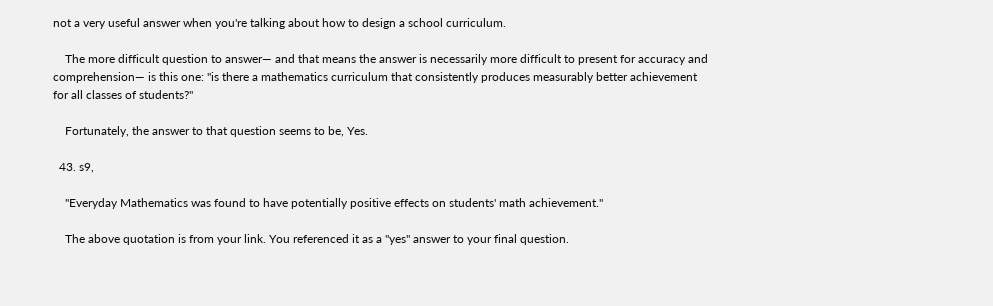not a very useful answer when you're talking about how to design a school curriculum.

    The more difficult question to answer— and that means the answer is necessarily more difficult to present for accuracy and comprehension— is this one: "is there a mathematics curriculum that consistently produces measurably better achievement for all classes of students?"

    Fortunately, the answer to that question seems to be, Yes.

  43. s9,

    "Everyday Mathematics was found to have potentially positive effects on students' math achievement."

    The above quotation is from your link. You referenced it as a "yes" answer to your final question.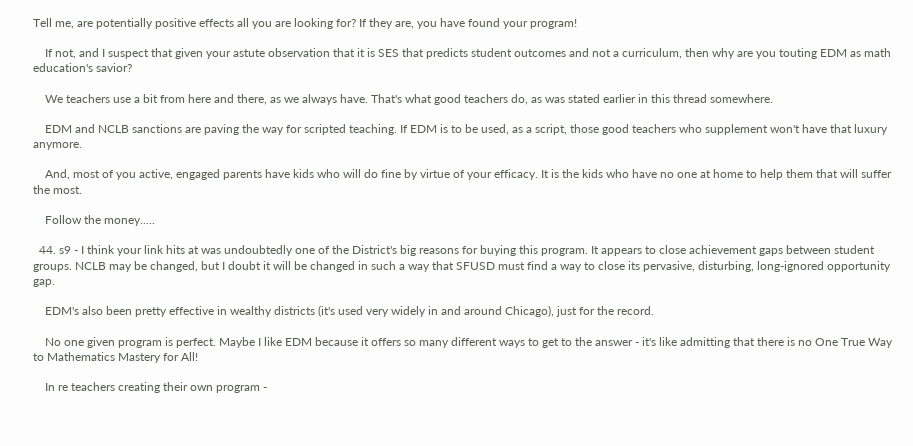Tell me, are potentially positive effects all you are looking for? If they are, you have found your program!

    If not, and I suspect that given your astute observation that it is SES that predicts student outcomes and not a curriculum, then why are you touting EDM as math education's savior?

    We teachers use a bit from here and there, as we always have. That's what good teachers do, as was stated earlier in this thread somewhere.

    EDM and NCLB sanctions are paving the way for scripted teaching. If EDM is to be used, as a script, those good teachers who supplement won't have that luxury anymore.

    And, most of you active, engaged parents have kids who will do fine by virtue of your efficacy. It is the kids who have no one at home to help them that will suffer the most.

    Follow the money.....

  44. s9 - I think your link hits at was undoubtedly one of the District's big reasons for buying this program. It appears to close achievement gaps between student groups. NCLB may be changed, but I doubt it will be changed in such a way that SFUSD must find a way to close its pervasive, disturbing, long-ignored opportunity gap.

    EDM's also been pretty effective in wealthy districts (it's used very widely in and around Chicago), just for the record.

    No one given program is perfect. Maybe I like EDM because it offers so many different ways to get to the answer - it's like admitting that there is no One True Way to Mathematics Mastery for All!

    In re teachers creating their own program -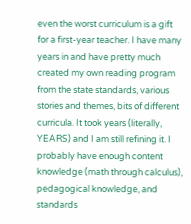even the worst curriculum is a gift for a first-year teacher. I have many years in and have pretty much created my own reading program from the state standards, various stories and themes, bits of different curricula. It took years (literally, YEARS) and I am still refining it. I probably have enough content knowledge (math through calculus), pedagogical knowledge, and standards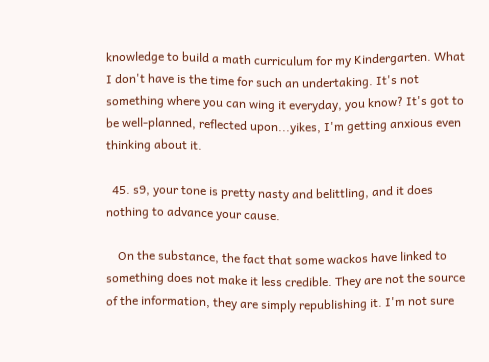knowledge to build a math curriculum for my Kindergarten. What I don't have is the time for such an undertaking. It's not something where you can wing it everyday, you know? It's got to be well-planned, reflected upon...yikes, I'm getting anxious even thinking about it.

  45. s9, your tone is pretty nasty and belittling, and it does nothing to advance your cause.

    On the substance, the fact that some wackos have linked to something does not make it less credible. They are not the source of the information, they are simply republishing it. I'm not sure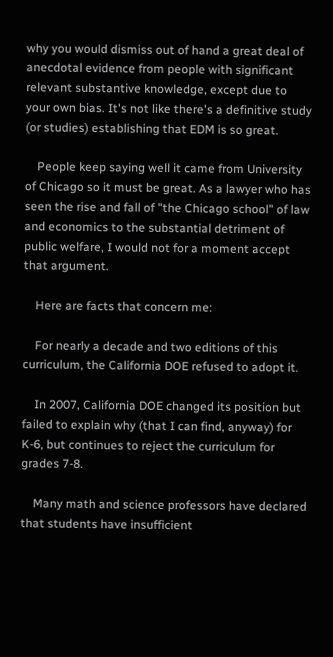why you would dismiss out of hand a great deal of anecdotal evidence from people with significant relevant substantive knowledge, except due to your own bias. It's not like there's a definitive study (or studies) establishing that EDM is so great.

    People keep saying well it came from University of Chicago so it must be great. As a lawyer who has seen the rise and fall of "the Chicago school" of law and economics to the substantial detriment of public welfare, I would not for a moment accept that argument.

    Here are facts that concern me:

    For nearly a decade and two editions of this curriculum, the California DOE refused to adopt it.

    In 2007, California DOE changed its position but failed to explain why (that I can find, anyway) for K-6, but continues to reject the curriculum for grades 7-8.

    Many math and science professors have declared that students have insufficient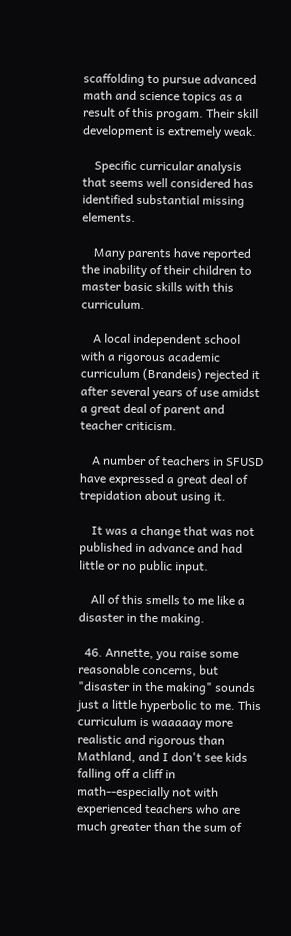scaffolding to pursue advanced math and science topics as a result of this progam. Their skill development is extremely weak.

    Specific curricular analysis that seems well considered has identified substantial missing elements.

    Many parents have reported the inability of their children to master basic skills with this curriculum.

    A local independent school with a rigorous academic curriculum (Brandeis) rejected it after several years of use amidst a great deal of parent and teacher criticism.

    A number of teachers in SFUSD have expressed a great deal of trepidation about using it.

    It was a change that was not published in advance and had little or no public input.

    All of this smells to me like a disaster in the making.

  46. Annette, you raise some reasonable concerns, but "disaster in the making" sounds just a little hyperbolic to me. This curriculum is waaaaay more realistic and rigorous than Mathland, and I don't see kids falling off a cliff in math--especially not with experienced teachers who are much greater than the sum of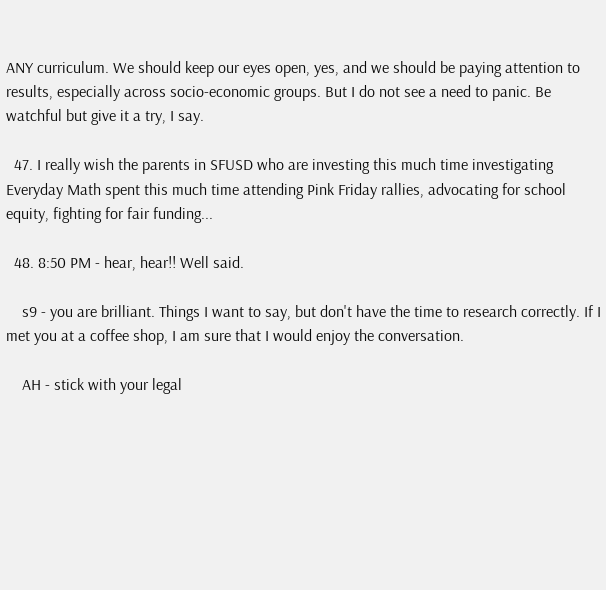ANY curriculum. We should keep our eyes open, yes, and we should be paying attention to results, especially across socio-economic groups. But I do not see a need to panic. Be watchful but give it a try, I say.

  47. I really wish the parents in SFUSD who are investing this much time investigating Everyday Math spent this much time attending Pink Friday rallies, advocating for school equity, fighting for fair funding...

  48. 8:50 PM - hear, hear!! Well said.

    s9 - you are brilliant. Things I want to say, but don't have the time to research correctly. If I met you at a coffee shop, I am sure that I would enjoy the conversation.

    AH - stick with your legal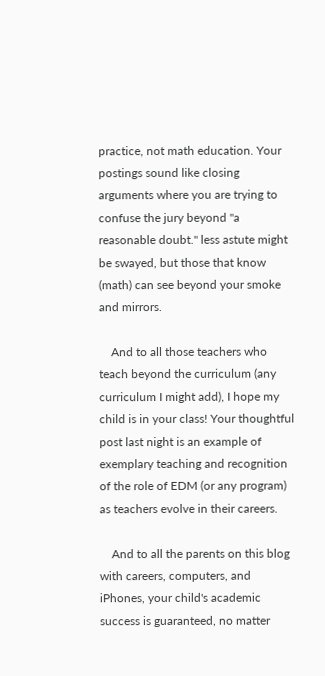practice, not math education. Your postings sound like closing arguments where you are trying to confuse the jury beyond "a reasonable doubt." less astute might be swayed, but those that know (math) can see beyond your smoke and mirrors.

    And to all those teachers who teach beyond the curriculum (any curriculum I might add), I hope my child is in your class! Your thoughtful post last night is an example of exemplary teaching and recognition of the role of EDM (or any program) as teachers evolve in their careers.

    And to all the parents on this blog with careers, computers, and iPhones, your child's academic success is guaranteed, no matter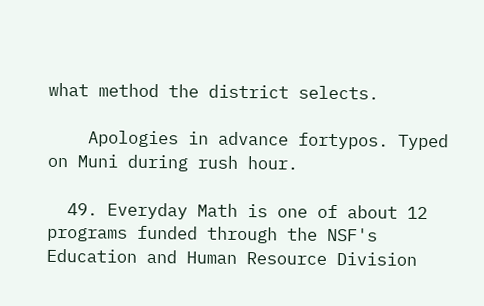what method the district selects.

    Apologies in advance fortypos. Typed on Muni during rush hour.

  49. Everyday Math is one of about 12 programs funded through the NSF's Education and Human Resource Division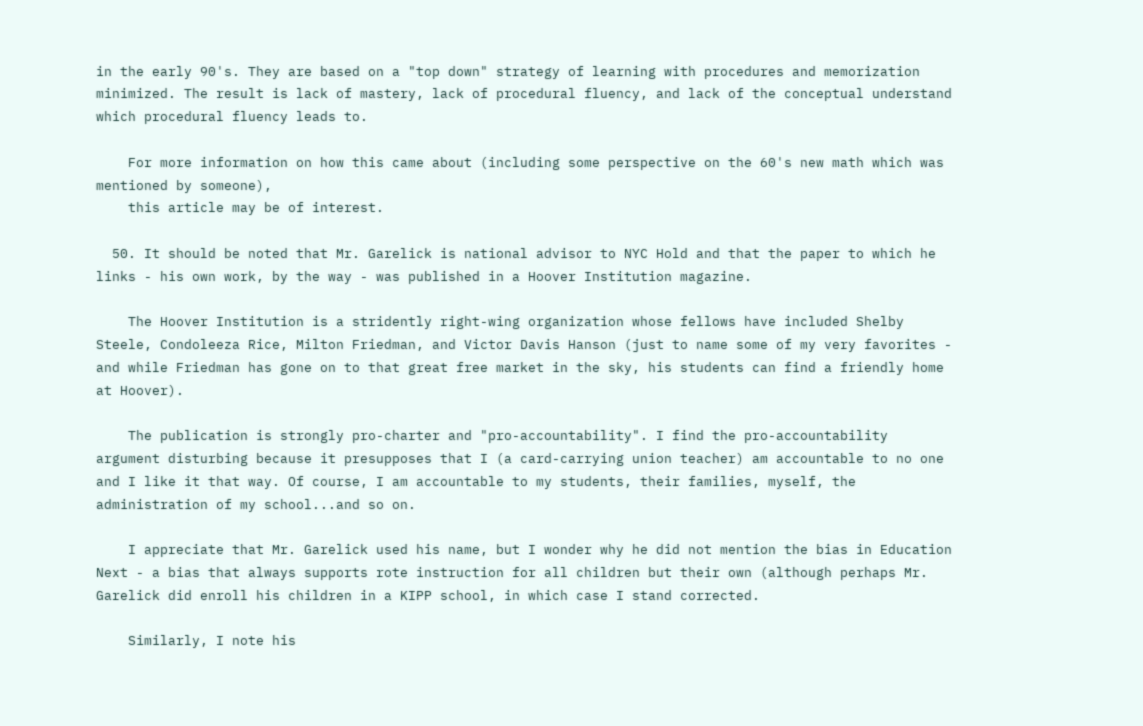in the early 90's. They are based on a "top down" strategy of learning with procedures and memorization minimized. The result is lack of mastery, lack of procedural fluency, and lack of the conceptual understand which procedural fluency leads to.

    For more information on how this came about (including some perspective on the 60's new math which was mentioned by someone),
    this article may be of interest.

  50. It should be noted that Mr. Garelick is national advisor to NYC Hold and that the paper to which he links - his own work, by the way - was published in a Hoover Institution magazine.

    The Hoover Institution is a stridently right-wing organization whose fellows have included Shelby Steele, Condoleeza Rice, Milton Friedman, and Victor Davis Hanson (just to name some of my very favorites - and while Friedman has gone on to that great free market in the sky, his students can find a friendly home at Hoover).

    The publication is strongly pro-charter and "pro-accountability". I find the pro-accountability argument disturbing because it presupposes that I (a card-carrying union teacher) am accountable to no one and I like it that way. Of course, I am accountable to my students, their families, myself, the administration of my school...and so on.

    I appreciate that Mr. Garelick used his name, but I wonder why he did not mention the bias in Education Next - a bias that always supports rote instruction for all children but their own (although perhaps Mr. Garelick did enroll his children in a KIPP school, in which case I stand corrected.

    Similarly, I note his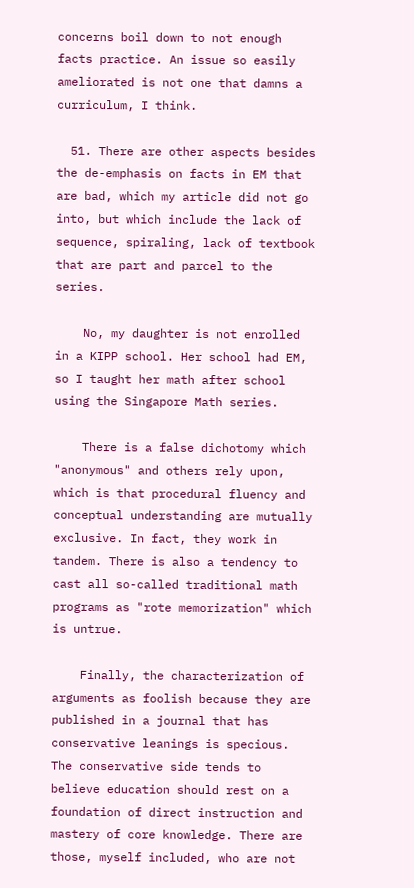concerns boil down to not enough facts practice. An issue so easily ameliorated is not one that damns a curriculum, I think.

  51. There are other aspects besides the de-emphasis on facts in EM that are bad, which my article did not go into, but which include the lack of sequence, spiraling, lack of textbook that are part and parcel to the series.

    No, my daughter is not enrolled in a KIPP school. Her school had EM, so I taught her math after school using the Singapore Math series.

    There is a false dichotomy which "anonymous" and others rely upon, which is that procedural fluency and conceptual understanding are mutually exclusive. In fact, they work in tandem. There is also a tendency to cast all so-called traditional math programs as "rote memorization" which is untrue.

    Finally, the characterization of arguments as foolish because they are published in a journal that has conservative leanings is specious. The conservative side tends to believe education should rest on a foundation of direct instruction and mastery of core knowledge. There are those, myself included, who are not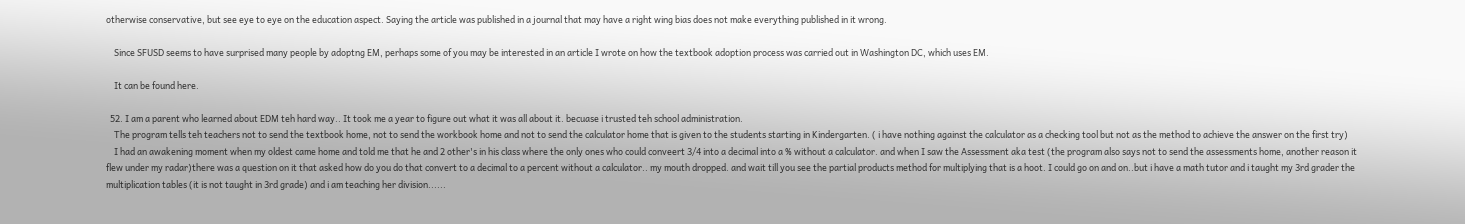otherwise conservative, but see eye to eye on the education aspect. Saying the article was published in a journal that may have a right wing bias does not make everything published in it wrong.

    Since SFUSD seems to have surprised many people by adoptng EM, perhaps some of you may be interested in an article I wrote on how the textbook adoption process was carried out in Washington DC, which uses EM.

    It can be found here.

  52. I am a parent who learned about EDM teh hard way.. It took me a year to figure out what it was all about it. becuase i trusted teh school administration.
    The program tells teh teachers not to send the textbook home, not to send the workbook home and not to send the calculator home that is given to the students starting in Kindergarten. ( i have nothing against the calculator as a checking tool but not as the method to achieve the answer on the first try)
    I had an awakening moment when my oldest came home and told me that he and 2 other's in his class where the only ones who could conveert 3/4 into a decimal into a % without a calculator. and when I saw the Assessment aka test (the program also says not to send the assessments home, another reason it flew under my radar)there was a question on it that asked how do you do that convert to a decimal to a percent without a calculator.. my mouth dropped. and wait till you see the partial products method for multiplying that is a hoot. I could go on and on..but i have a math tutor and i taught my 3rd grader the multiplication tables (it is not taught in 3rd grade) and i am teaching her division......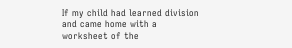If my child had learned division and came home with a worksheet of the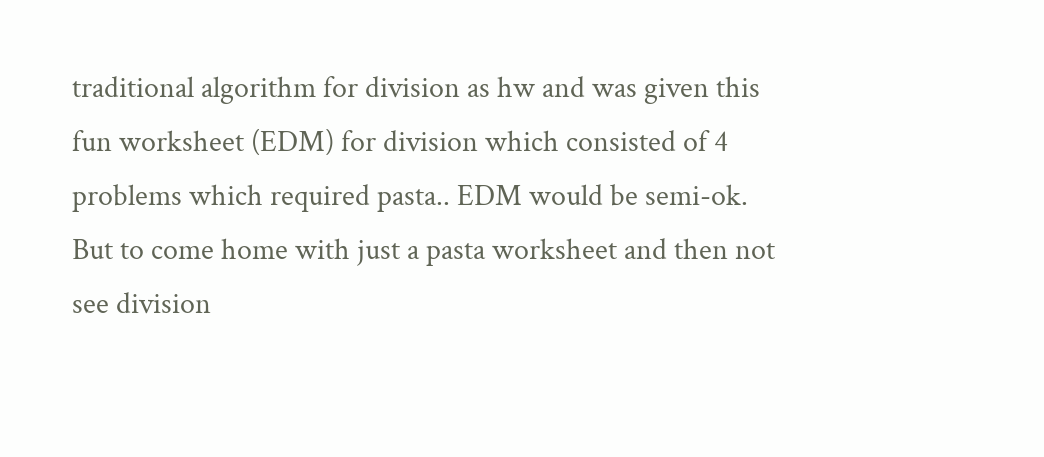traditional algorithm for division as hw and was given this fun worksheet (EDM) for division which consisted of 4 problems which required pasta.. EDM would be semi-ok. But to come home with just a pasta worksheet and then not see division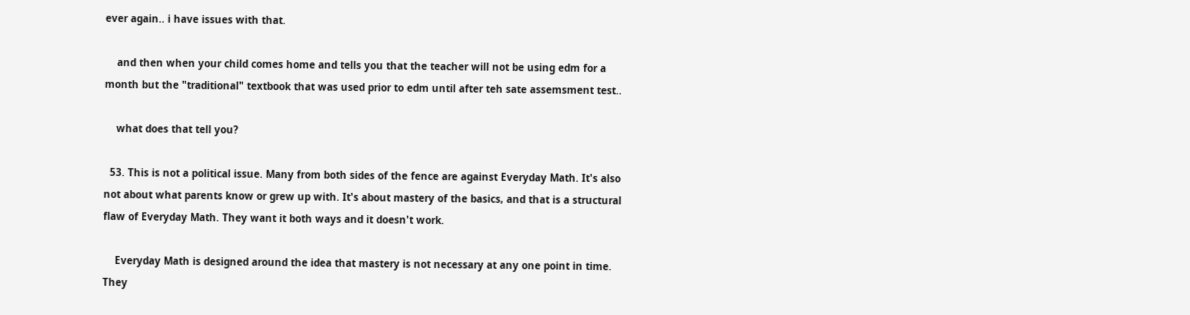ever again.. i have issues with that.

    and then when your child comes home and tells you that the teacher will not be using edm for a month but the "traditional" textbook that was used prior to edm until after teh sate assemsment test..

    what does that tell you?

  53. This is not a political issue. Many from both sides of the fence are against Everyday Math. It's also not about what parents know or grew up with. It's about mastery of the basics, and that is a structural flaw of Everyday Math. They want it both ways and it doesn't work.

    Everyday Math is designed around the idea that mastery is not necessary at any one point in time. They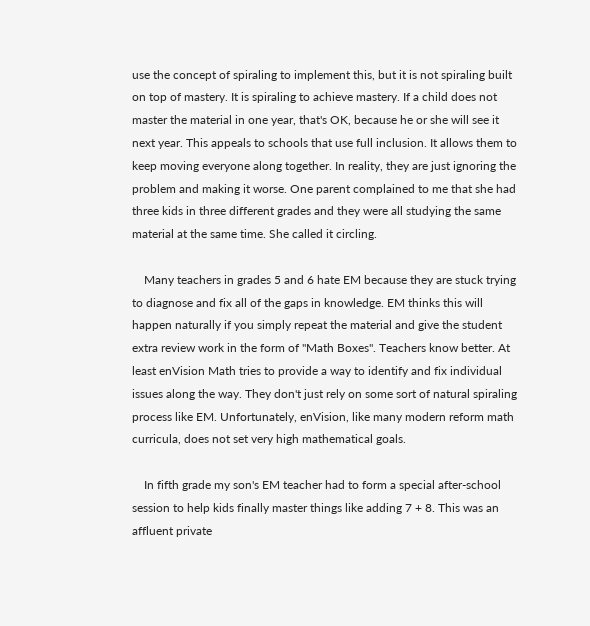use the concept of spiraling to implement this, but it is not spiraling built on top of mastery. It is spiraling to achieve mastery. If a child does not master the material in one year, that's OK, because he or she will see it next year. This appeals to schools that use full inclusion. It allows them to keep moving everyone along together. In reality, they are just ignoring the problem and making it worse. One parent complained to me that she had three kids in three different grades and they were all studying the same material at the same time. She called it circling.

    Many teachers in grades 5 and 6 hate EM because they are stuck trying to diagnose and fix all of the gaps in knowledge. EM thinks this will happen naturally if you simply repeat the material and give the student extra review work in the form of "Math Boxes". Teachers know better. At least enVision Math tries to provide a way to identify and fix individual issues along the way. They don't just rely on some sort of natural spiraling process like EM. Unfortunately, enVision, like many modern reform math curricula, does not set very high mathematical goals.

    In fifth grade my son's EM teacher had to form a special after-school session to help kids finally master things like adding 7 + 8. This was an affluent private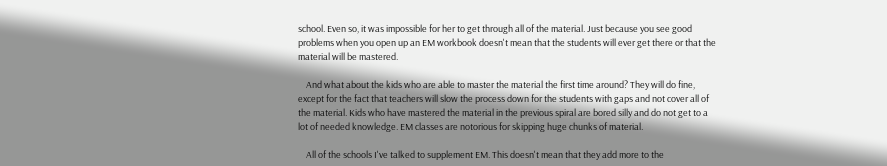school. Even so, it was impossible for her to get through all of the material. Just because you see good problems when you open up an EM workbook doesn't mean that the students will ever get there or that the material will be mastered.

    And what about the kids who are able to master the material the first time around? They will do fine, except for the fact that teachers will slow the process down for the students with gaps and not cover all of the material. Kids who have mastered the material in the previous spiral are bored silly and do not get to a lot of needed knowledge. EM classes are notorious for skipping huge chunks of material.

    All of the schools I've talked to supplement EM. This doesn't mean that they add more to the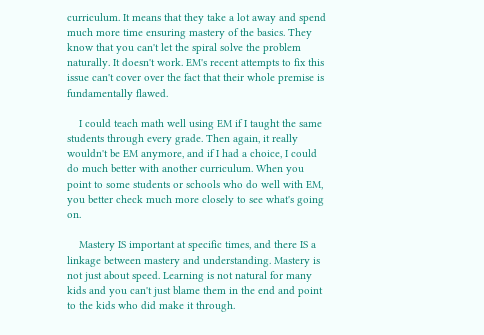curriculum. It means that they take a lot away and spend much more time ensuring mastery of the basics. They know that you can't let the spiral solve the problem naturally. It doesn't work. EM's recent attempts to fix this issue can't cover over the fact that their whole premise is fundamentally flawed.

    I could teach math well using EM if I taught the same students through every grade. Then again, it really wouldn't be EM anymore, and if I had a choice, I could do much better with another curriculum. When you point to some students or schools who do well with EM, you better check much more closely to see what's going on.

    Mastery IS important at specific times, and there IS a linkage between mastery and understanding. Mastery is not just about speed. Learning is not natural for many kids and you can't just blame them in the end and point to the kids who did make it through.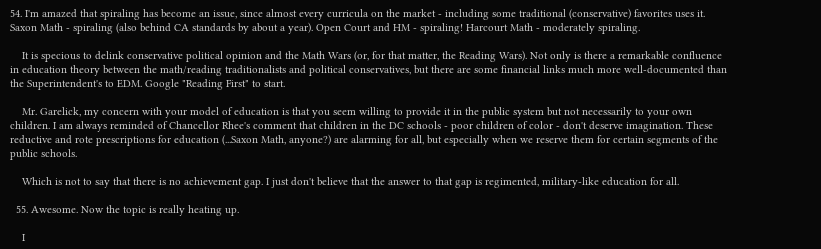54. I'm amazed that spiraling has become an issue, since almost every curricula on the market - including some traditional (conservative) favorites uses it. Saxon Math - spiraling (also behind CA standards by about a year). Open Court and HM - spiraling! Harcourt Math - moderately spiraling.

    It is specious to delink conservative political opinion and the Math Wars (or, for that matter, the Reading Wars). Not only is there a remarkable confluence in education theory between the math/reading traditionalists and political conservatives, but there are some financial links much more well-documented than the Superintendent's to EDM. Google "Reading First" to start.

    Mr. Garelick, my concern with your model of education is that you seem willing to provide it in the public system but not necessarily to your own children. I am always reminded of Chancellor Rhee's comment that children in the DC schools - poor children of color - don't deserve imagination. These reductive and rote prescriptions for education (...Saxon Math, anyone?) are alarming for all, but especially when we reserve them for certain segments of the public schools.

    Which is not to say that there is no achievement gap. I just don't believe that the answer to that gap is regimented, military-like education for all.

  55. Awesome. Now the topic is really heating up.

    I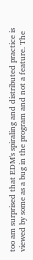too am surprised that EDM's spiraling and distributed practice is viewed by some as a bug in the program and not a feature. The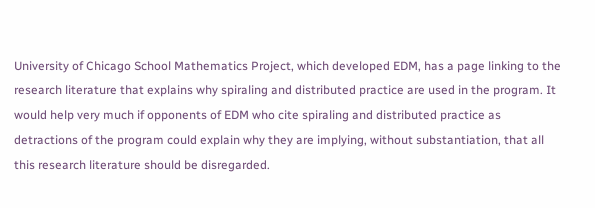University of Chicago School Mathematics Project, which developed EDM, has a page linking to the research literature that explains why spiraling and distributed practice are used in the program. It would help very much if opponents of EDM who cite spiraling and distributed practice as detractions of the program could explain why they are implying, without substantiation, that all this research literature should be disregarded.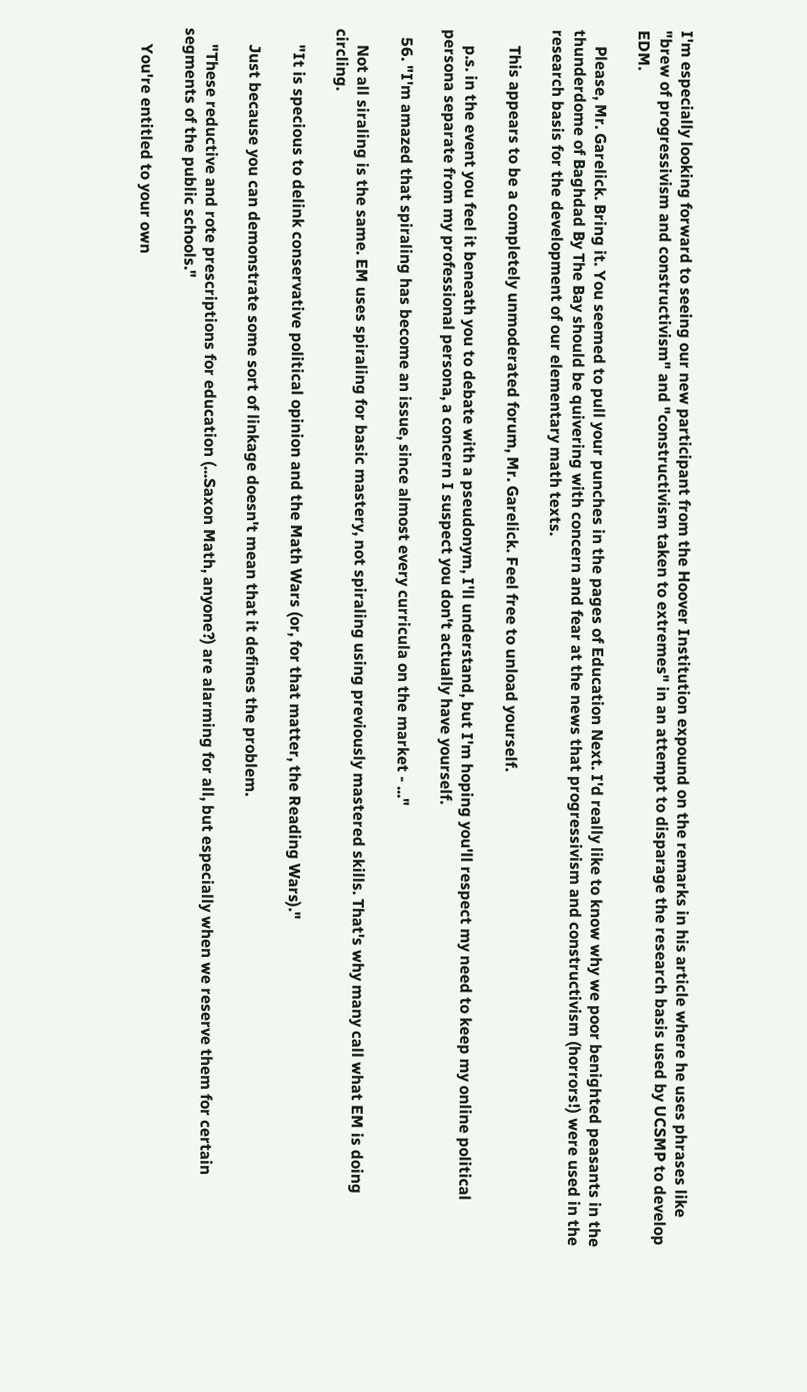I'm especially looking forward to seeing our new participant from the Hoover Institution expound on the remarks in his article where he uses phrases like "brew of progressivism and constructivism" and "constructivism taken to extremes" in an attempt to disparage the research basis used by UCSMP to develop EDM.

    Please, Mr. Garelick. Bring it. You seemed to pull your punches in the pages of Education Next. I'd really like to know why we poor benighted peasants in the thunderdome of Baghdad By The Bay should be quivering with concern and fear at the news that progressivism and constructivism (horrors!) were used in the research basis for the development of our elementary math texts.

    This appears to be a completely unmoderated forum, Mr. Garelick. Feel free to unload yourself.

    p.s. in the event you feel it beneath you to debate with a pseudonym, I'll understand, but I'm hoping you'll respect my need to keep my online political persona separate from my professional persona, a concern I suspect you don't actually have yourself.

  56. "I'm amazed that spiraling has become an issue, since almost every curricula on the market - ..."

    Not all siraling is the same. EM uses spiraling for basic mastery, not spiraling using previously mastered skills. That's why many call what EM is doing circling.

    "It is specious to delink conservative political opinion and the Math Wars (or, for that matter, the Reading Wars)."

    Just because you can demonstrate some sort of linkage doesn't mean that it defines the problem.

    "These reductive and rote prescriptions for education (...Saxon Math, anyone?) are alarming for all, but especially when we reserve them for certain segments of the public schools."

    You're entitled to your own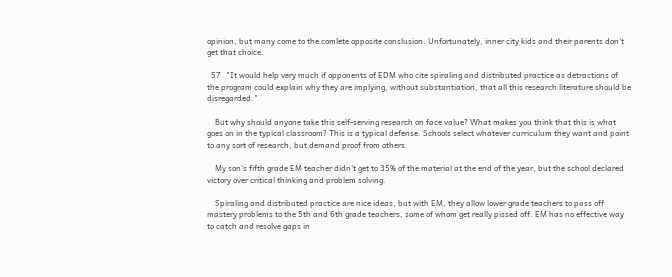opinion, but many come to the comlete opposite conslusion. Unfortunately, inner city kids and their parents don't get that choice.

  57. "It would help very much if opponents of EDM who cite spiraling and distributed practice as detractions of the program could explain why they are implying, without substantiation, that all this research literature should be disregarded."

    But why should anyone take this self-serving research on face value? What makes you think that this is what goes on in the typical classroom? This is a typical defense. Schools select whatever curriculum they want and point to any sort of research, but demand proof from others.

    My son's fifth grade EM teacher didn't get to 35% of the material at the end of the year, but the school declared victory over critical thinking and problem solving.

    Spiraling and distributed practice are nice ideas, but with EM, they allow lower grade teachers to pass off mastery problems to the 5th and 6th grade teachers, some of whom get really pissed off. EM has no effective way to catch and resolve gaps in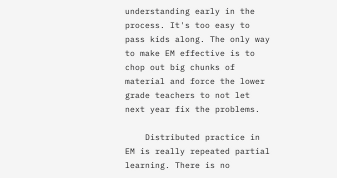understanding early in the process. It's too easy to pass kids along. The only way to make EM effective is to chop out big chunks of material and force the lower grade teachers to not let next year fix the problems.

    Distributed practice in EM is really repeated partial learning. There is no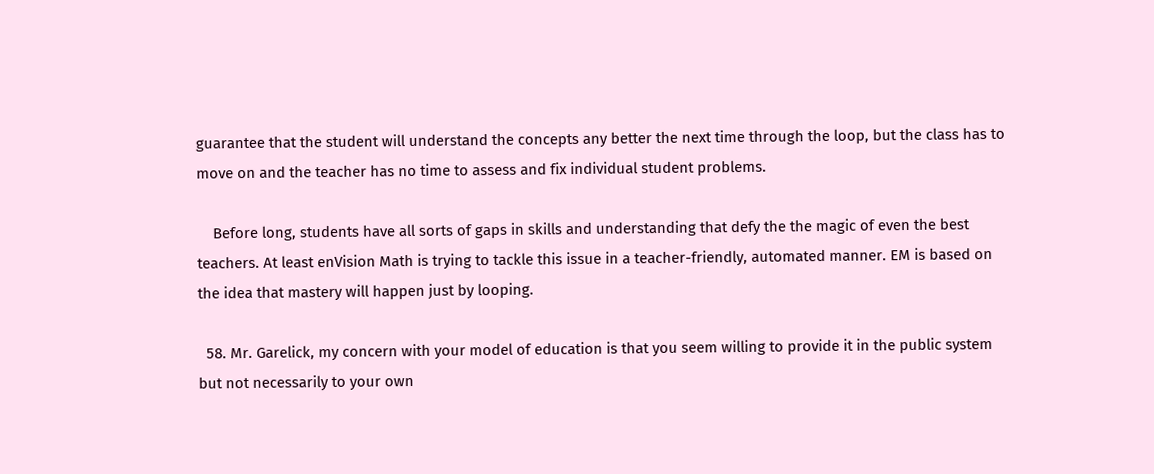guarantee that the student will understand the concepts any better the next time through the loop, but the class has to move on and the teacher has no time to assess and fix individual student problems.

    Before long, students have all sorts of gaps in skills and understanding that defy the the magic of even the best teachers. At least enVision Math is trying to tackle this issue in a teacher-friendly, automated manner. EM is based on the idea that mastery will happen just by looping.

  58. Mr. Garelick, my concern with your model of education is that you seem willing to provide it in the public system but not necessarily to your own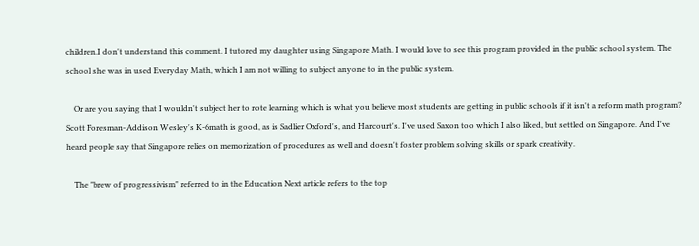children.I don't understand this comment. I tutored my daughter using Singapore Math. I would love to see this program provided in the public school system. The school she was in used Everyday Math, which I am not willing to subject anyone to in the public system.

    Or are you saying that I wouldn't subject her to rote learning which is what you believe most students are getting in public schools if it isn't a reform math program? Scott Foresman-Addison Wesley's K-6math is good, as is Sadlier Oxford's, and Harcourt's. I've used Saxon too which I also liked, but settled on Singapore. And I've heard people say that Singapore relies on memorization of procedures as well and doesn't foster problem solving skills or spark creativity.

    The "brew of progressivism" referred to in the Education Next article refers to the top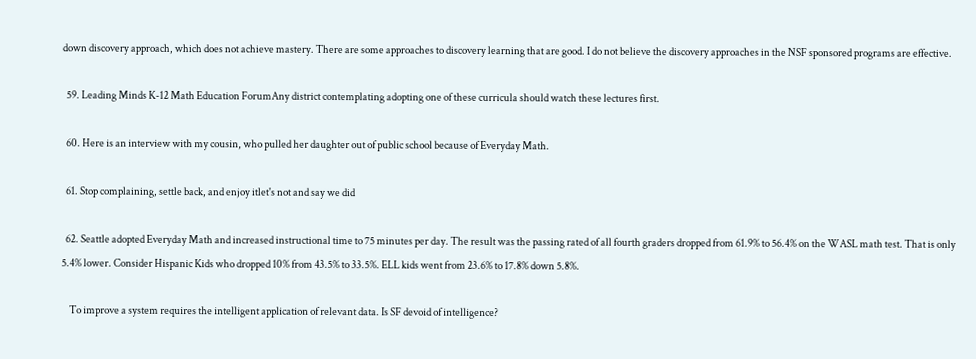down discovery approach, which does not achieve mastery. There are some approaches to discovery learning that are good. I do not believe the discovery approaches in the NSF sponsored programs are effective.

  59. Leading Minds K-12 Math Education ForumAny district contemplating adopting one of these curricula should watch these lectures first.

  60. Here is an interview with my cousin, who pulled her daughter out of public school because of Everyday Math.

  61. Stop complaining, settle back, and enjoy itlet's not and say we did

  62. Seattle adopted Everyday Math and increased instructional time to 75 minutes per day. The result was the passing rated of all fourth graders dropped from 61.9% to 56.4% on the WASL math test. That is only 5.4% lower. Consider Hispanic Kids who dropped 10% from 43.5% to 33.5%. ELL kids went from 23.6% to 17.8% down 5.8%.

    To improve a system requires the intelligent application of relevant data. Is SF devoid of intelligence?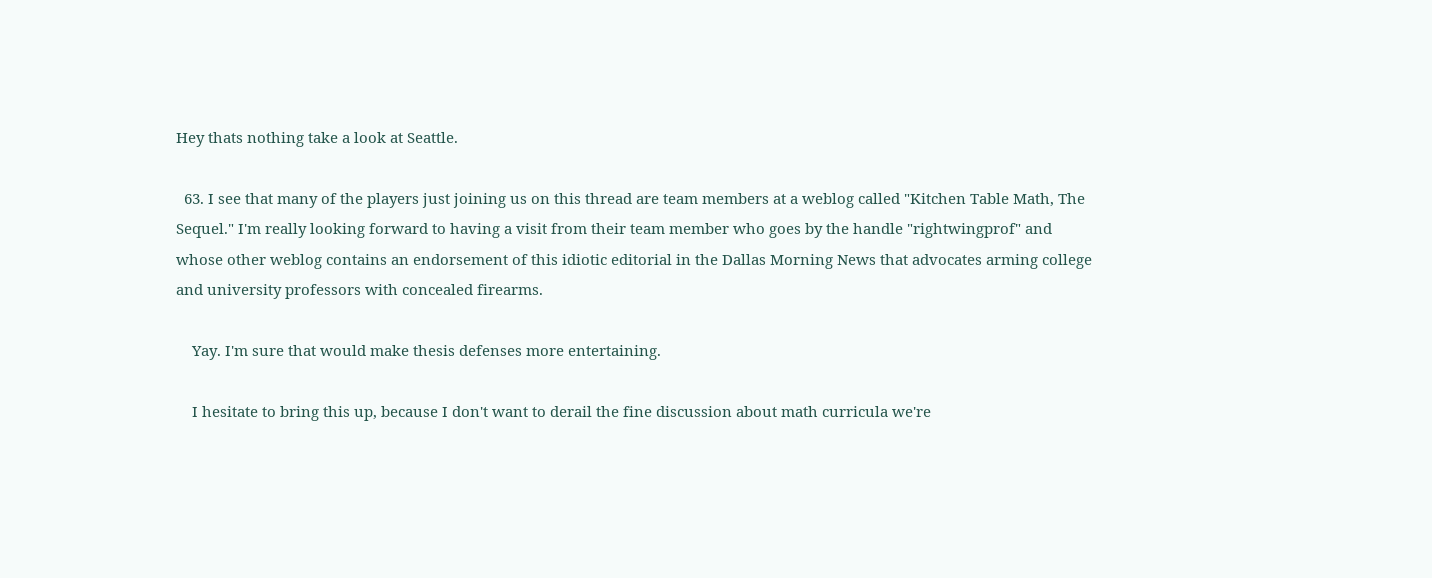Hey thats nothing take a look at Seattle.

  63. I see that many of the players just joining us on this thread are team members at a weblog called "Kitchen Table Math, The Sequel." I'm really looking forward to having a visit from their team member who goes by the handle "rightwingprof" and whose other weblog contains an endorsement of this idiotic editorial in the Dallas Morning News that advocates arming college and university professors with concealed firearms.

    Yay. I'm sure that would make thesis defenses more entertaining.

    I hesitate to bring this up, because I don't want to derail the fine discussion about math curricula we're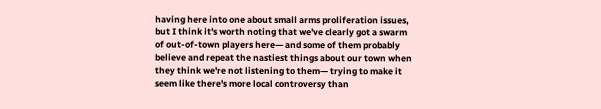having here into one about small arms proliferation issues, but I think it's worth noting that we've clearly got a swarm of out-of-town players here— and some of them probably believe and repeat the nastiest things about our town when they think we're not listening to them— trying to make it seem like there's more local controversy than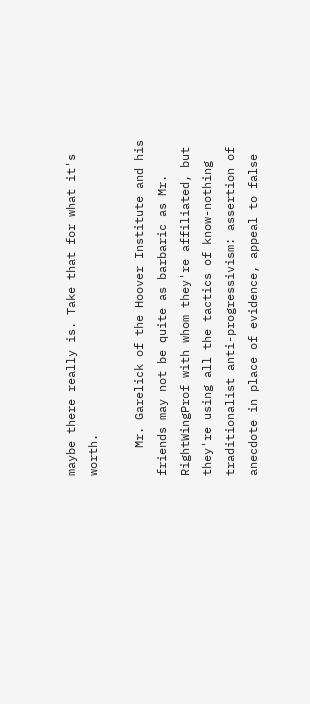maybe there really is. Take that for what it's worth.

    Mr. Garelick of the Hoover Institute and his friends may not be quite as barbaric as Mr. RightWingProf with whom they're affiliated, but they're using all the tactics of know-nothing traditionalist anti-progressivism: assertion of anecdote in place of evidence, appeal to false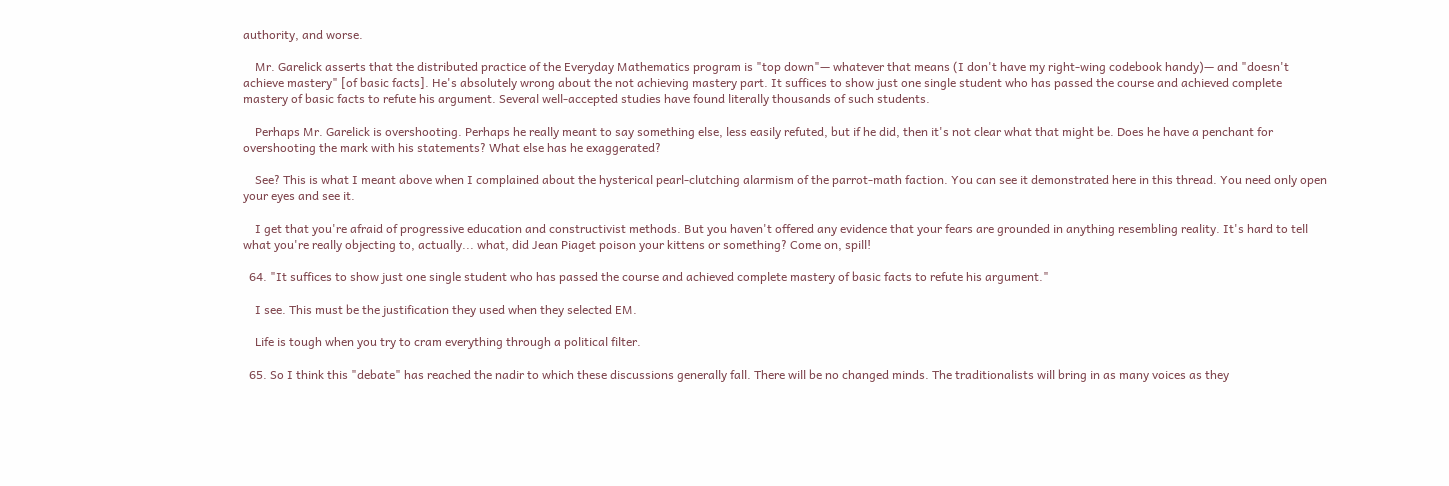authority, and worse.

    Mr. Garelick asserts that the distributed practice of the Everyday Mathematics program is "top down"— whatever that means (I don't have my right-wing codebook handy)— and "doesn't achieve mastery" [of basic facts]. He's absolutely wrong about the not achieving mastery part. It suffices to show just one single student who has passed the course and achieved complete mastery of basic facts to refute his argument. Several well-accepted studies have found literally thousands of such students.

    Perhaps Mr. Garelick is overshooting. Perhaps he really meant to say something else, less easily refuted, but if he did, then it's not clear what that might be. Does he have a penchant for overshooting the mark with his statements? What else has he exaggerated?

    See? This is what I meant above when I complained about the hysterical pearl-clutching alarmism of the parrot-math faction. You can see it demonstrated here in this thread. You need only open your eyes and see it.

    I get that you're afraid of progressive education and constructivist methods. But you haven't offered any evidence that your fears are grounded in anything resembling reality. It's hard to tell what you're really objecting to, actually... what, did Jean Piaget poison your kittens or something? Come on, spill!

  64. "It suffices to show just one single student who has passed the course and achieved complete mastery of basic facts to refute his argument."

    I see. This must be the justification they used when they selected EM.

    Life is tough when you try to cram everything through a political filter.

  65. So I think this "debate" has reached the nadir to which these discussions generally fall. There will be no changed minds. The traditionalists will bring in as many voices as they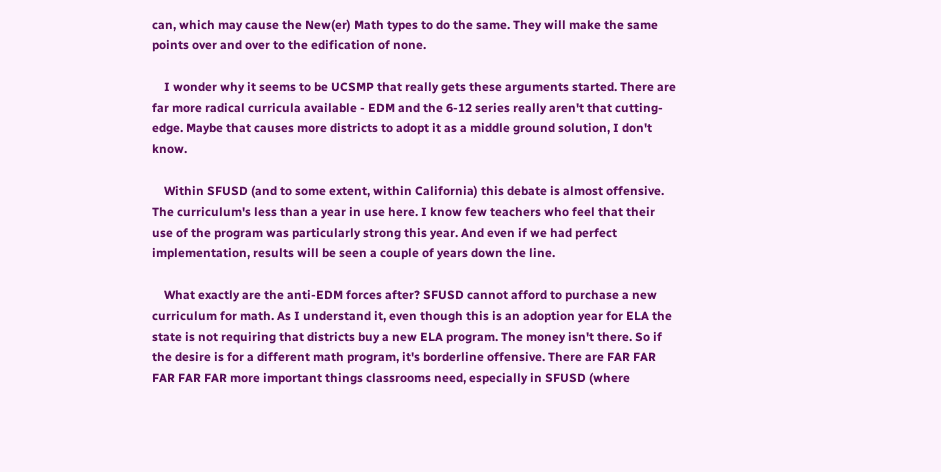can, which may cause the New(er) Math types to do the same. They will make the same points over and over to the edification of none.

    I wonder why it seems to be UCSMP that really gets these arguments started. There are far more radical curricula available - EDM and the 6-12 series really aren't that cutting-edge. Maybe that causes more districts to adopt it as a middle ground solution, I don't know.

    Within SFUSD (and to some extent, within California) this debate is almost offensive. The curriculum's less than a year in use here. I know few teachers who feel that their use of the program was particularly strong this year. And even if we had perfect implementation, results will be seen a couple of years down the line.

    What exactly are the anti-EDM forces after? SFUSD cannot afford to purchase a new curriculum for math. As I understand it, even though this is an adoption year for ELA the state is not requiring that districts buy a new ELA program. The money isn't there. So if the desire is for a different math program, it's borderline offensive. There are FAR FAR FAR FAR FAR more important things classrooms need, especially in SFUSD (where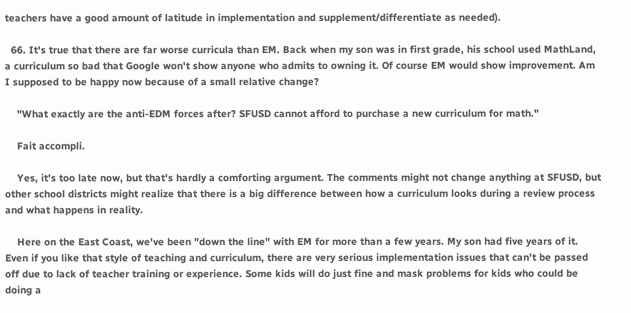teachers have a good amount of latitude in implementation and supplement/differentiate as needed).

  66. It's true that there are far worse curricula than EM. Back when my son was in first grade, his school used MathLand, a curriculum so bad that Google won't show anyone who admits to owning it. Of course EM would show improvement. Am I supposed to be happy now because of a small relative change?

    "What exactly are the anti-EDM forces after? SFUSD cannot afford to purchase a new curriculum for math."

    Fait accompli.

    Yes, it's too late now, but that's hardly a comforting argument. The comments might not change anything at SFUSD, but other school districts might realize that there is a big difference between how a curriculum looks during a review process and what happens in reality.

    Here on the East Coast, we've been "down the line" with EM for more than a few years. My son had five years of it. Even if you like that style of teaching and curriculum, there are very serious implementation issues that can't be passed off due to lack of teacher training or experience. Some kids will do just fine and mask problems for kids who could be doing a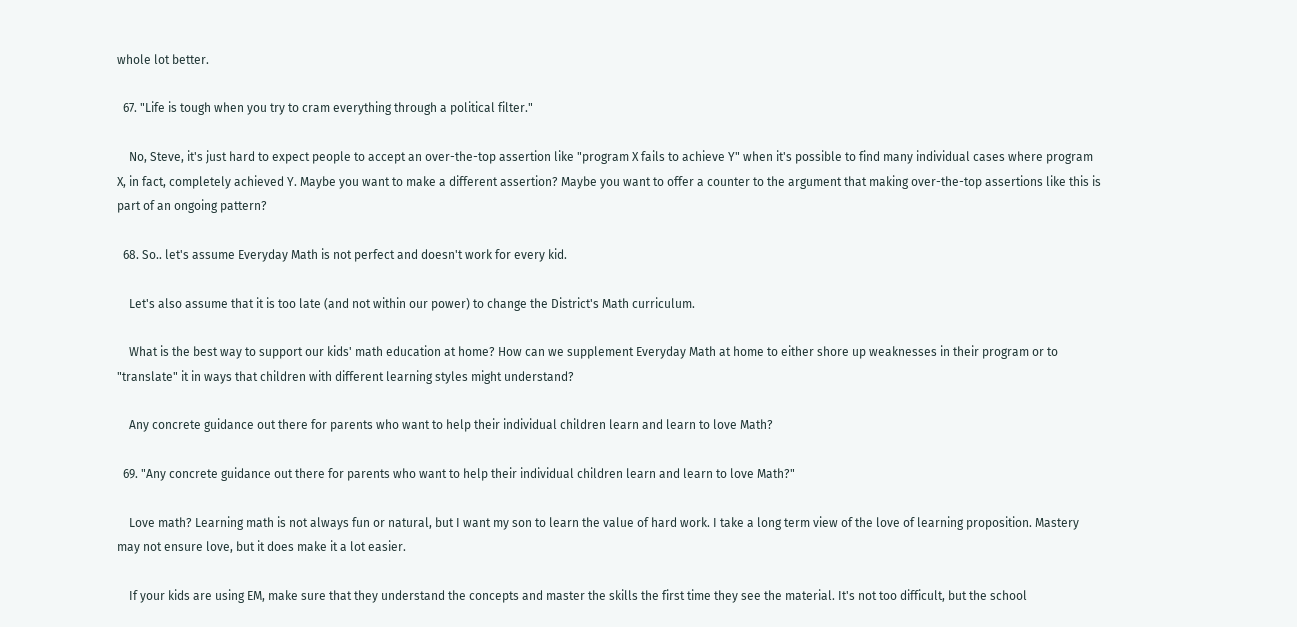whole lot better.

  67. "Life is tough when you try to cram everything through a political filter."

    No, Steve, it's just hard to expect people to accept an over-the-top assertion like "program X fails to achieve Y" when it's possible to find many individual cases where program X, in fact, completely achieved Y. Maybe you want to make a different assertion? Maybe you want to offer a counter to the argument that making over-the-top assertions like this is part of an ongoing pattern?

  68. So.. let's assume Everyday Math is not perfect and doesn't work for every kid.

    Let's also assume that it is too late (and not within our power) to change the District's Math curriculum.

    What is the best way to support our kids' math education at home? How can we supplement Everyday Math at home to either shore up weaknesses in their program or to "translate" it in ways that children with different learning styles might understand?

    Any concrete guidance out there for parents who want to help their individual children learn and learn to love Math?

  69. "Any concrete guidance out there for parents who want to help their individual children learn and learn to love Math?"

    Love math? Learning math is not always fun or natural, but I want my son to learn the value of hard work. I take a long term view of the love of learning proposition. Mastery may not ensure love, but it does make it a lot easier.

    If your kids are using EM, make sure that they understand the concepts and master the skills the first time they see the material. It's not too difficult, but the school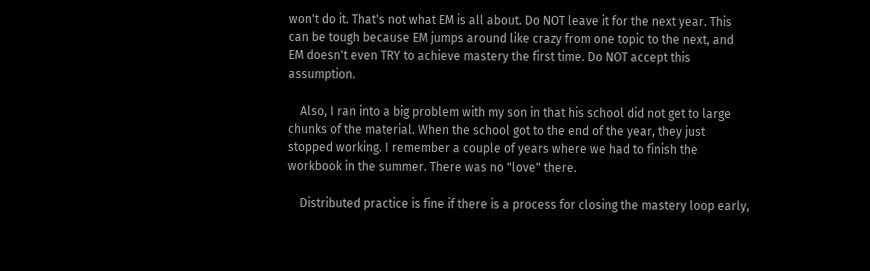won't do it. That's not what EM is all about. Do NOT leave it for the next year. This can be tough because EM jumps around like crazy from one topic to the next, and EM doesn't even TRY to achieve mastery the first time. Do NOT accept this assumption.

    Also, I ran into a big problem with my son in that his school did not get to large chunks of the material. When the school got to the end of the year, they just stopped working. I remember a couple of years where we had to finish the workbook in the summer. There was no "love" there.

    Distributed practice is fine if there is a process for closing the mastery loop early,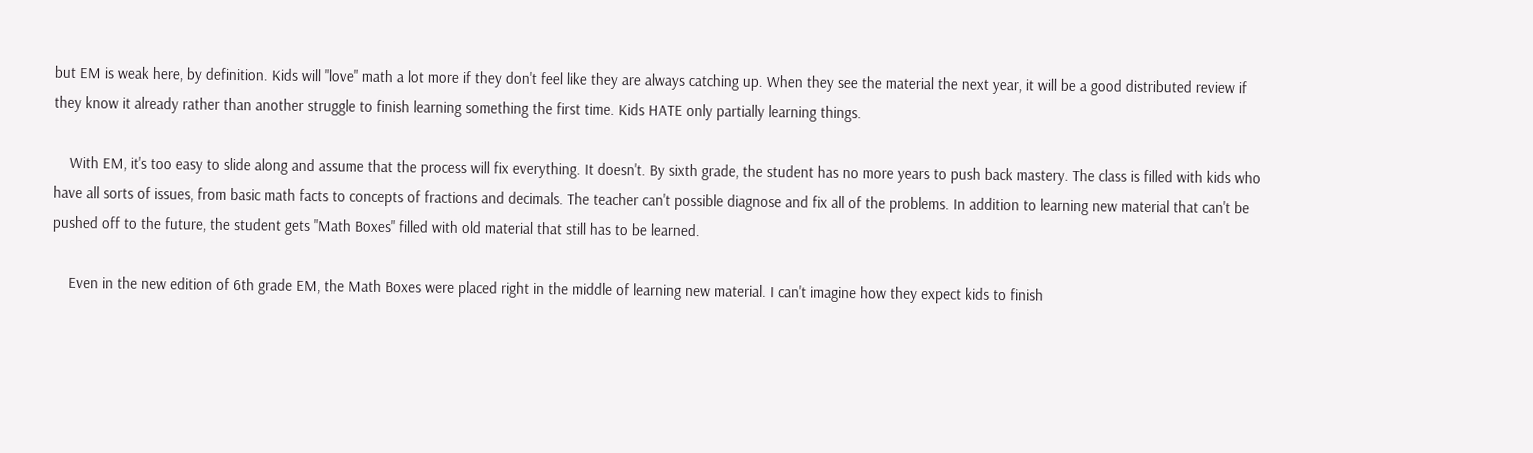but EM is weak here, by definition. Kids will "love" math a lot more if they don't feel like they are always catching up. When they see the material the next year, it will be a good distributed review if they know it already rather than another struggle to finish learning something the first time. Kids HATE only partially learning things.

    With EM, it's too easy to slide along and assume that the process will fix everything. It doesn't. By sixth grade, the student has no more years to push back mastery. The class is filled with kids who have all sorts of issues, from basic math facts to concepts of fractions and decimals. The teacher can't possible diagnose and fix all of the problems. In addition to learning new material that can't be pushed off to the future, the student gets "Math Boxes" filled with old material that still has to be learned.

    Even in the new edition of 6th grade EM, the Math Boxes were placed right in the middle of learning new material. I can't imagine how they expect kids to finish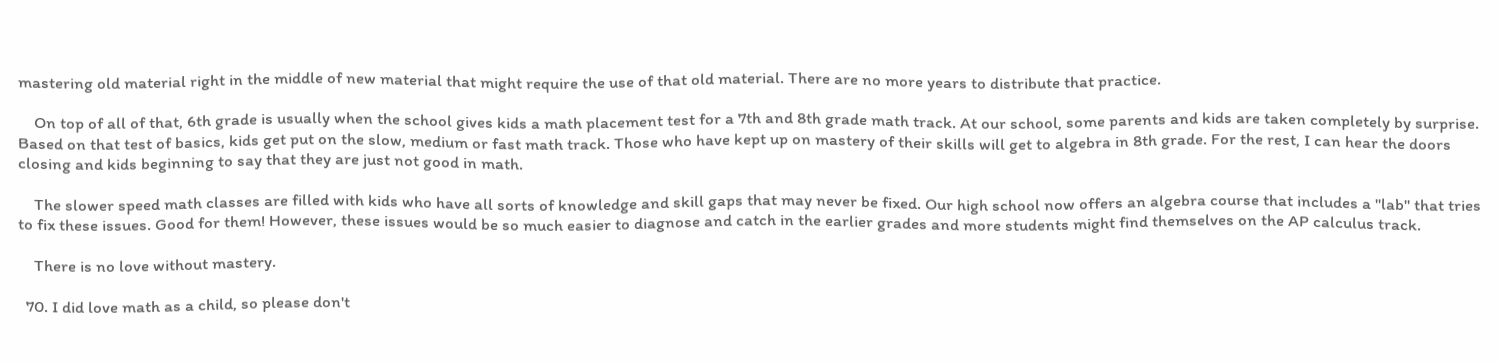mastering old material right in the middle of new material that might require the use of that old material. There are no more years to distribute that practice.

    On top of all of that, 6th grade is usually when the school gives kids a math placement test for a 7th and 8th grade math track. At our school, some parents and kids are taken completely by surprise. Based on that test of basics, kids get put on the slow, medium or fast math track. Those who have kept up on mastery of their skills will get to algebra in 8th grade. For the rest, I can hear the doors closing and kids beginning to say that they are just not good in math.

    The slower speed math classes are filled with kids who have all sorts of knowledge and skill gaps that may never be fixed. Our high school now offers an algebra course that includes a "lab" that tries to fix these issues. Good for them! However, these issues would be so much easier to diagnose and catch in the earlier grades and more students might find themselves on the AP calculus track.

    There is no love without mastery.

  70. I did love math as a child, so please don't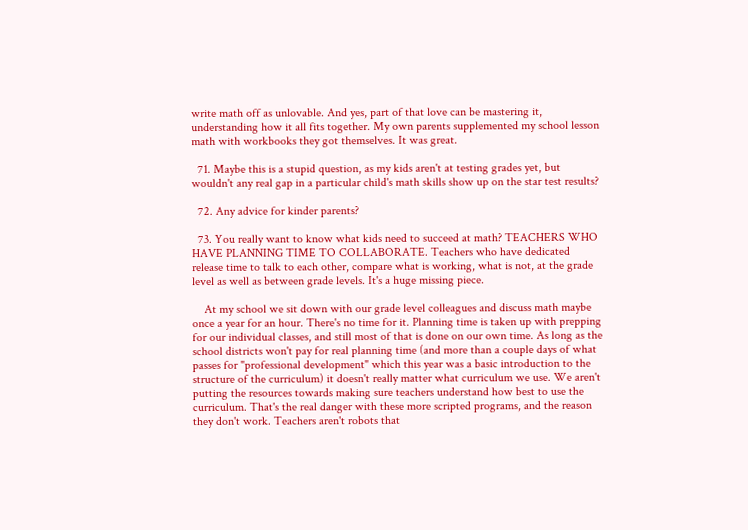write math off as unlovable. And yes, part of that love can be mastering it, understanding how it all fits together. My own parents supplemented my school lesson math with workbooks they got themselves. It was great.

  71. Maybe this is a stupid question, as my kids aren't at testing grades yet, but wouldn't any real gap in a particular child's math skills show up on the star test results?

  72. Any advice for kinder parents?

  73. You really want to know what kids need to succeed at math? TEACHERS WHO HAVE PLANNING TIME TO COLLABORATE. Teachers who have dedicated release time to talk to each other, compare what is working, what is not, at the grade level as well as between grade levels. It's a huge missing piece.

    At my school we sit down with our grade level colleagues and discuss math maybe once a year for an hour. There's no time for it. Planning time is taken up with prepping for our individual classes, and still most of that is done on our own time. As long as the school districts won't pay for real planning time (and more than a couple days of what passes for "professional development" which this year was a basic introduction to the structure of the curriculum) it doesn't really matter what curriculum we use. We aren't putting the resources towards making sure teachers understand how best to use the curriculum. That's the real danger with these more scripted programs, and the reason they don't work. Teachers aren't robots that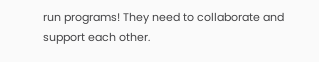run programs! They need to collaborate and support each other.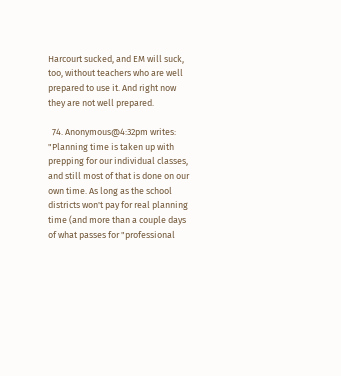Harcourt sucked, and EM will suck, too, without teachers who are well prepared to use it. And right now they are not well prepared.

  74. Anonymous@4:32pm writes: "Planning time is taken up with prepping for our individual classes, and still most of that is done on our own time. As long as the school districts won't pay for real planning time (and more than a couple days of what passes for "professional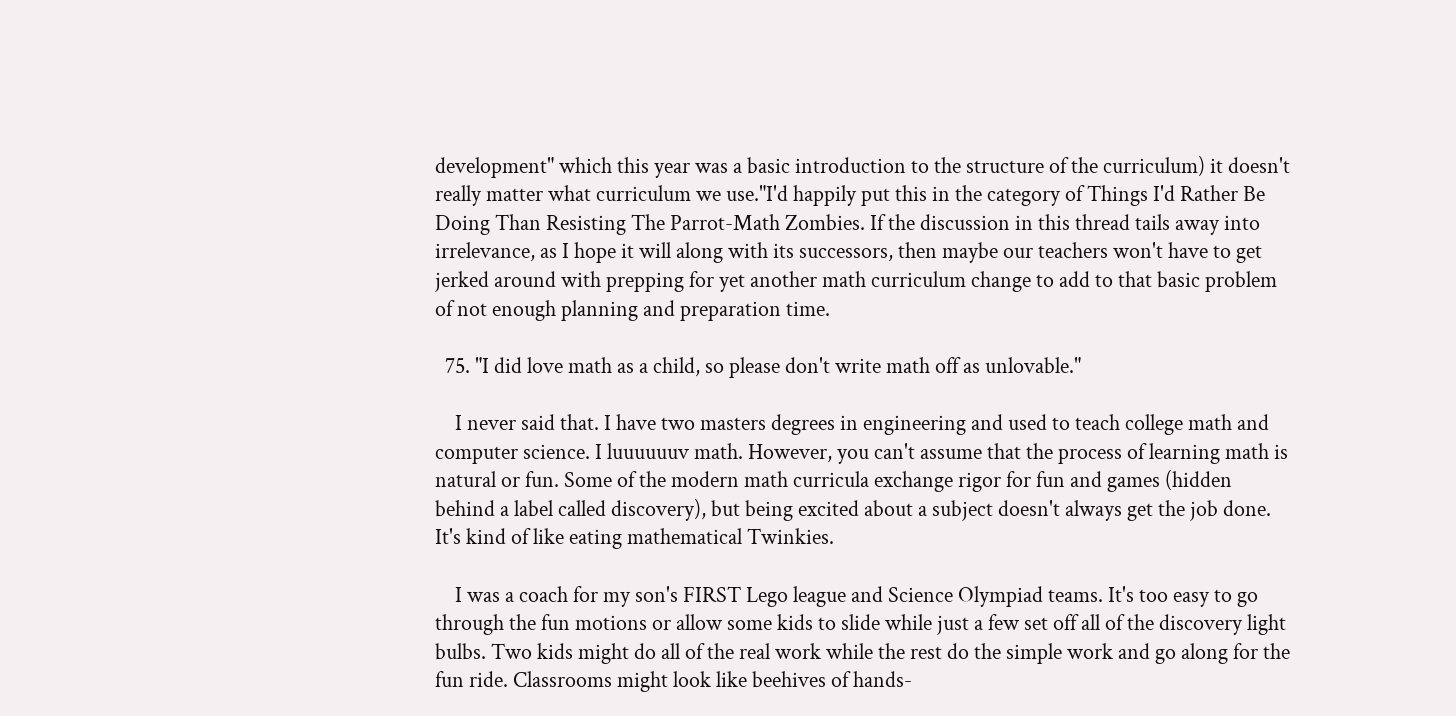development" which this year was a basic introduction to the structure of the curriculum) it doesn't really matter what curriculum we use."I'd happily put this in the category of Things I'd Rather Be Doing Than Resisting The Parrot-Math Zombies. If the discussion in this thread tails away into irrelevance, as I hope it will along with its successors, then maybe our teachers won't have to get jerked around with prepping for yet another math curriculum change to add to that basic problem of not enough planning and preparation time.

  75. "I did love math as a child, so please don't write math off as unlovable."

    I never said that. I have two masters degrees in engineering and used to teach college math and computer science. I luuuuuuv math. However, you can't assume that the process of learning math is natural or fun. Some of the modern math curricula exchange rigor for fun and games (hidden behind a label called discovery), but being excited about a subject doesn't always get the job done. It's kind of like eating mathematical Twinkies.

    I was a coach for my son's FIRST Lego league and Science Olympiad teams. It's too easy to go through the fun motions or allow some kids to slide while just a few set off all of the discovery light bulbs. Two kids might do all of the real work while the rest do the simple work and go along for the fun ride. Classrooms might look like beehives of hands-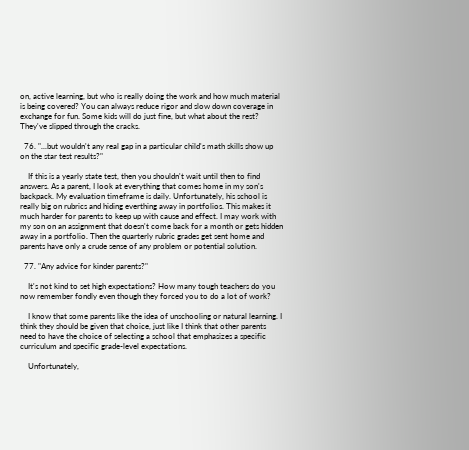on, active learning, but who is really doing the work and how much material is being covered? You can always reduce rigor and slow down coverage in exchange for fun. Some kids will do just fine, but what about the rest? They've slipped through the cracks.

  76. "...but wouldn't any real gap in a particular child's math skills show up on the star test results?"

    If this is a yearly state test, then you shouldn't wait until then to find answers. As a parent, I look at everything that comes home in my son's backpack. My evaluation timeframe is daily. Unfortunately, his school is really big on rubrics and hiding everthing away in portfolios. This makes it much harder for parents to keep up with cause and effect. I may work with my son on an assignment that doesn't come back for a month or gets hidden away in a portfolio. Then the quarterly rubric grades get sent home and parents have only a crude sense of any problem or potential solution.

  77. "Any advice for kinder parents?"

    It's not kind to set high expectations? How many tough teachers do you now remember fondly even though they forced you to do a lot of work?

    I know that some parents like the idea of unschooling or natural learning. I think they should be given that choice, just like I think that other parents need to have the choice of selecting a school that emphasizes a specific curriculum and specific grade-level expectations.

    Unfortunately,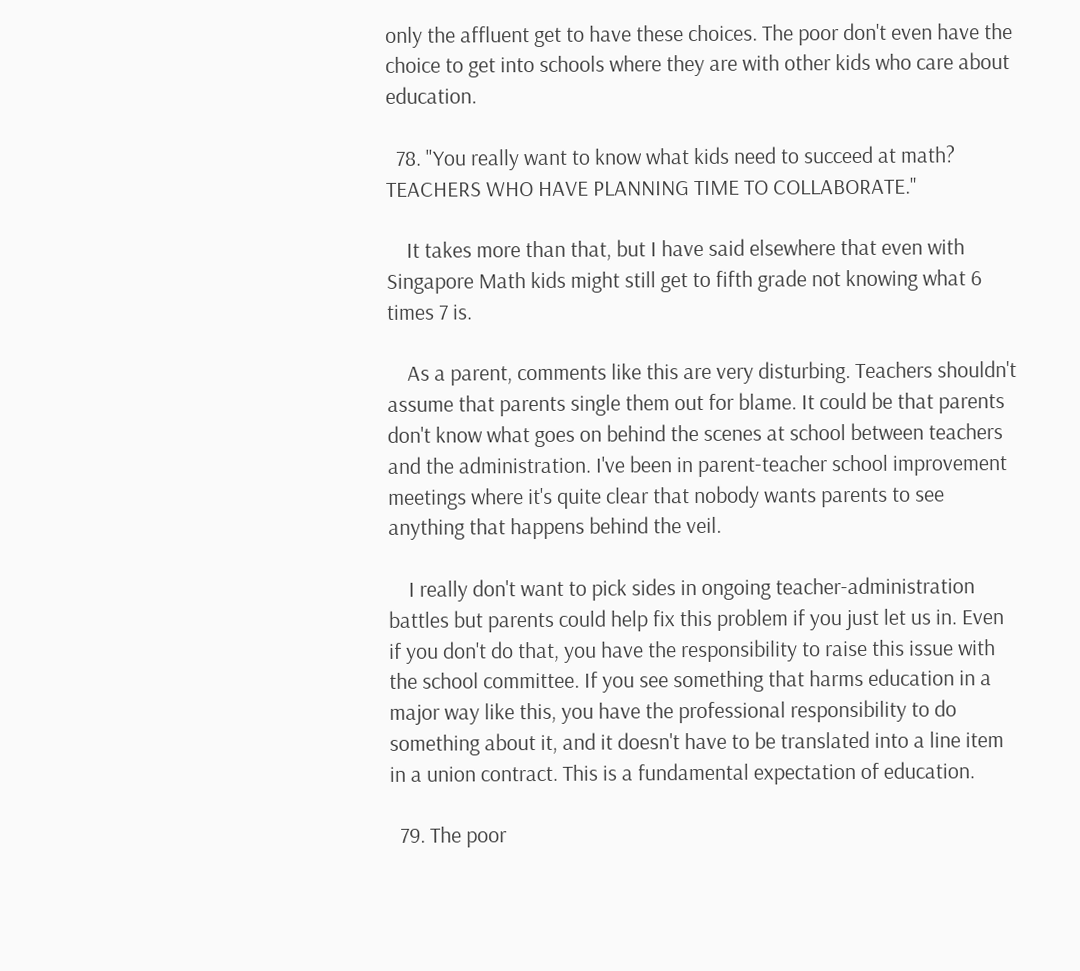only the affluent get to have these choices. The poor don't even have the choice to get into schools where they are with other kids who care about education.

  78. "You really want to know what kids need to succeed at math? TEACHERS WHO HAVE PLANNING TIME TO COLLABORATE."

    It takes more than that, but I have said elsewhere that even with Singapore Math kids might still get to fifth grade not knowing what 6 times 7 is.

    As a parent, comments like this are very disturbing. Teachers shouldn't assume that parents single them out for blame. It could be that parents don't know what goes on behind the scenes at school between teachers and the administration. I've been in parent-teacher school improvement meetings where it's quite clear that nobody wants parents to see anything that happens behind the veil.

    I really don't want to pick sides in ongoing teacher-administration battles but parents could help fix this problem if you just let us in. Even if you don't do that, you have the responsibility to raise this issue with the school committee. If you see something that harms education in a major way like this, you have the professional responsibility to do something about it, and it doesn't have to be translated into a line item in a union contract. This is a fundamental expectation of education.

  79. The poor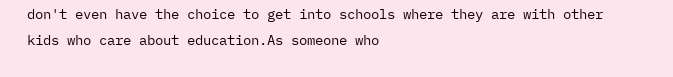don't even have the choice to get into schools where they are with other kids who care about education.As someone who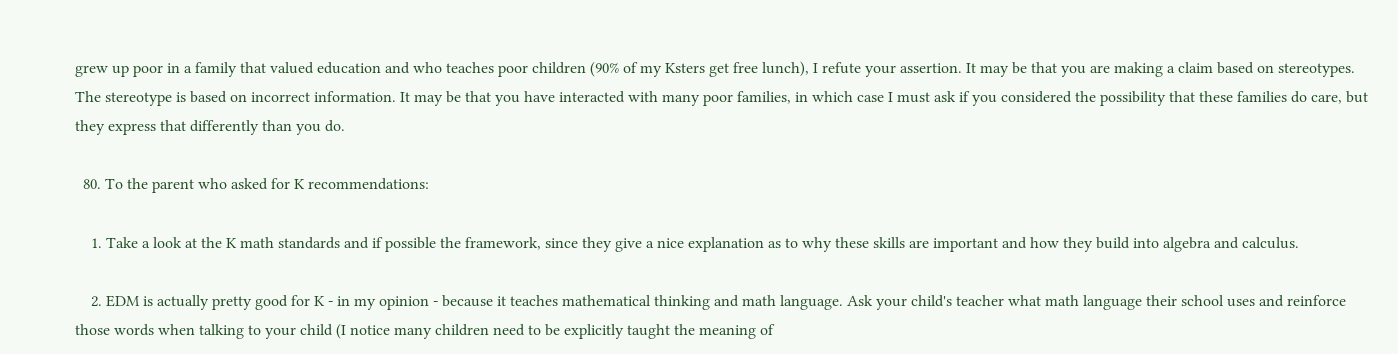grew up poor in a family that valued education and who teaches poor children (90% of my Ksters get free lunch), I refute your assertion. It may be that you are making a claim based on stereotypes. The stereotype is based on incorrect information. It may be that you have interacted with many poor families, in which case I must ask if you considered the possibility that these families do care, but they express that differently than you do.

  80. To the parent who asked for K recommendations:

    1. Take a look at the K math standards and if possible the framework, since they give a nice explanation as to why these skills are important and how they build into algebra and calculus.

    2. EDM is actually pretty good for K - in my opinion - because it teaches mathematical thinking and math language. Ask your child's teacher what math language their school uses and reinforce those words when talking to your child (I notice many children need to be explicitly taught the meaning of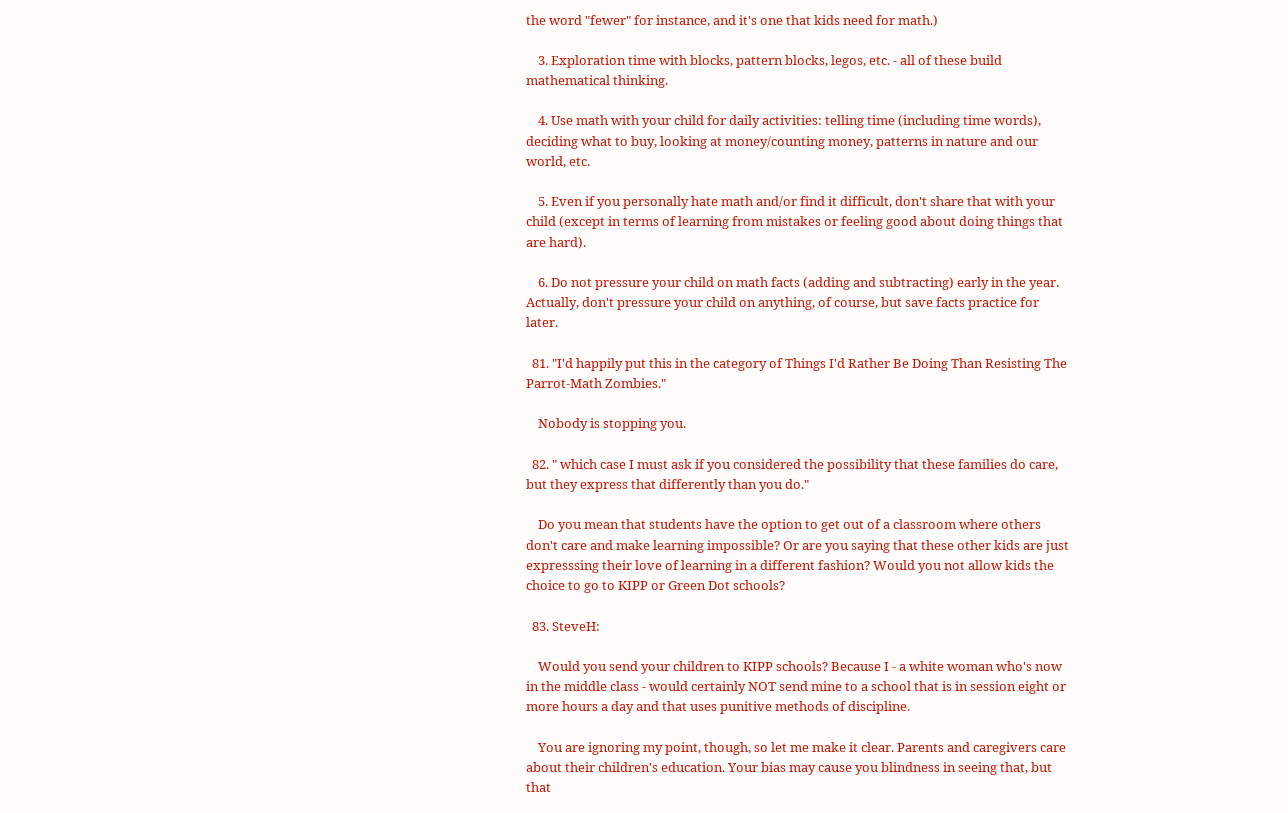the word "fewer" for instance, and it's one that kids need for math.)

    3. Exploration time with blocks, pattern blocks, legos, etc. - all of these build mathematical thinking.

    4. Use math with your child for daily activities: telling time (including time words), deciding what to buy, looking at money/counting money, patterns in nature and our world, etc.

    5. Even if you personally hate math and/or find it difficult, don't share that with your child (except in terms of learning from mistakes or feeling good about doing things that are hard).

    6. Do not pressure your child on math facts (adding and subtracting) early in the year. Actually, don't pressure your child on anything, of course, but save facts practice for later.

  81. "I'd happily put this in the category of Things I'd Rather Be Doing Than Resisting The Parrot-Math Zombies."

    Nobody is stopping you.

  82. " which case I must ask if you considered the possibility that these families do care, but they express that differently than you do."

    Do you mean that students have the option to get out of a classroom where others don't care and make learning impossible? Or are you saying that these other kids are just expresssing their love of learning in a different fashion? Would you not allow kids the choice to go to KIPP or Green Dot schools?

  83. SteveH:

    Would you send your children to KIPP schools? Because I - a white woman who's now in the middle class - would certainly NOT send mine to a school that is in session eight or more hours a day and that uses punitive methods of discipline.

    You are ignoring my point, though, so let me make it clear. Parents and caregivers care about their children's education. Your bias may cause you blindness in seeing that, but that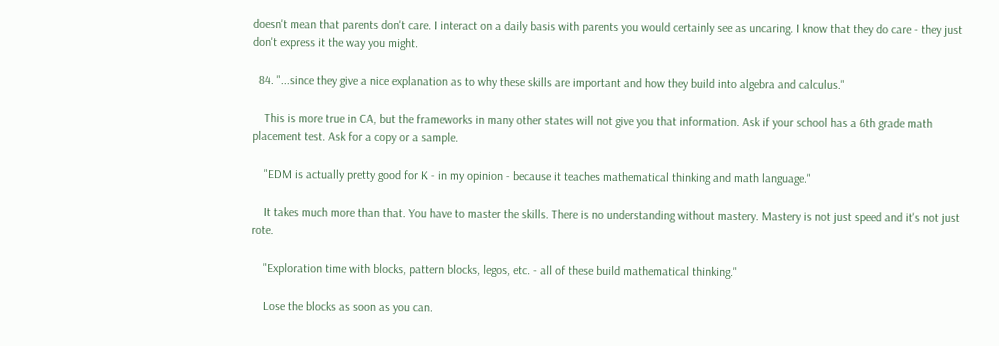doesn't mean that parents don't care. I interact on a daily basis with parents you would certainly see as uncaring. I know that they do care - they just don't express it the way you might.

  84. "...since they give a nice explanation as to why these skills are important and how they build into algebra and calculus."

    This is more true in CA, but the frameworks in many other states will not give you that information. Ask if your school has a 6th grade math placement test. Ask for a copy or a sample.

    "EDM is actually pretty good for K - in my opinion - because it teaches mathematical thinking and math language."

    It takes much more than that. You have to master the skills. There is no understanding without mastery. Mastery is not just speed and it's not just rote.

    "Exploration time with blocks, pattern blocks, legos, etc. - all of these build mathematical thinking."

    Lose the blocks as soon as you can.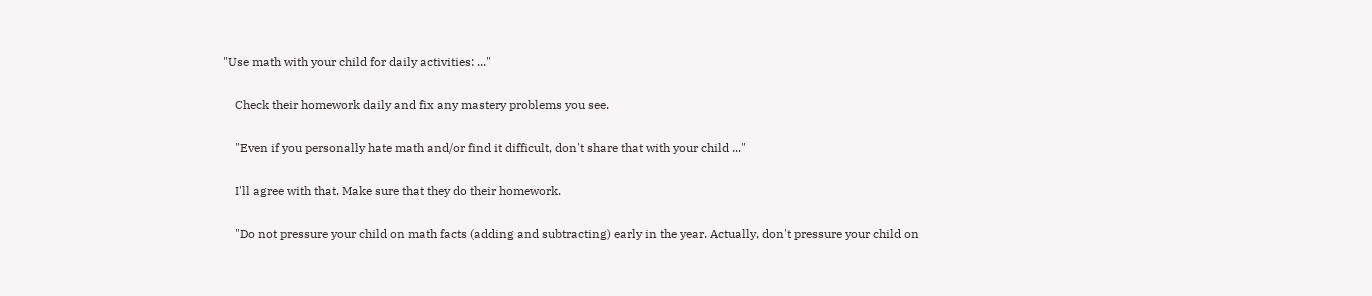"Use math with your child for daily activities: ..."

    Check their homework daily and fix any mastery problems you see.

    "Even if you personally hate math and/or find it difficult, don't share that with your child ..."

    I'll agree with that. Make sure that they do their homework.

    "Do not pressure your child on math facts (adding and subtracting) early in the year. Actually, don't pressure your child on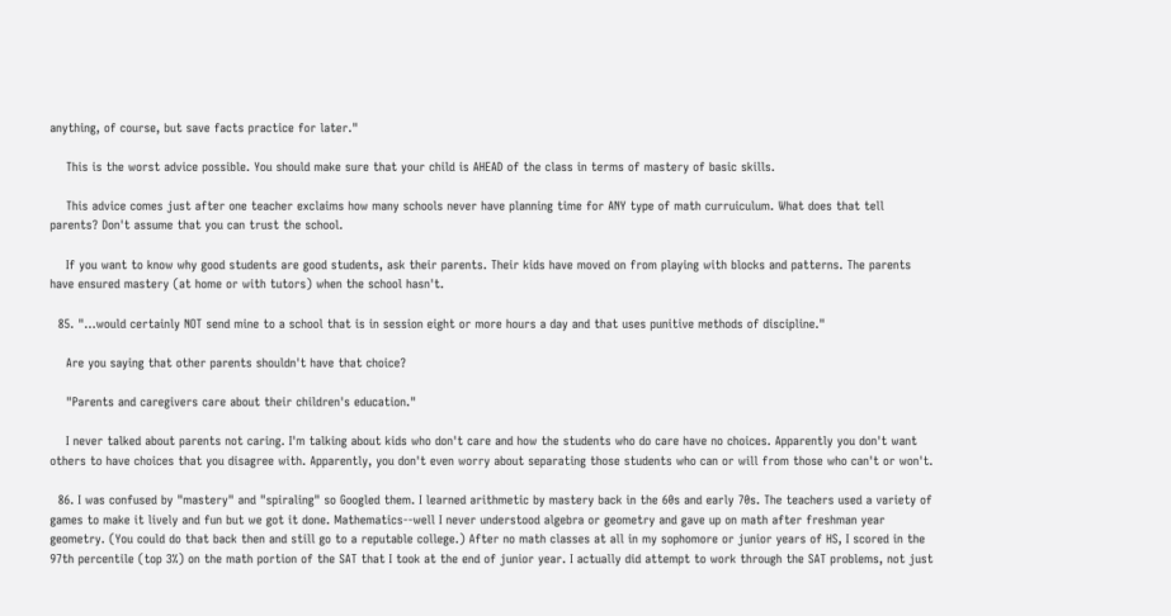anything, of course, but save facts practice for later."

    This is the worst advice possible. You should make sure that your child is AHEAD of the class in terms of mastery of basic skills.

    This advice comes just after one teacher exclaims how many schools never have planning time for ANY type of math curruiculum. What does that tell parents? Don't assume that you can trust the school.

    If you want to know why good students are good students, ask their parents. Their kids have moved on from playing with blocks and patterns. The parents have ensured mastery (at home or with tutors) when the school hasn't.

  85. "...would certainly NOT send mine to a school that is in session eight or more hours a day and that uses punitive methods of discipline."

    Are you saying that other parents shouldn't have that choice?

    "Parents and caregivers care about their children's education."

    I never talked about parents not caring. I'm talking about kids who don't care and how the students who do care have no choices. Apparently you don't want others to have choices that you disagree with. Apparently, you don't even worry about separating those students who can or will from those who can't or won't.

  86. I was confused by "mastery" and "spiraling" so Googled them. I learned arithmetic by mastery back in the 60s and early 70s. The teachers used a variety of games to make it lively and fun but we got it done. Mathematics--well I never understood algebra or geometry and gave up on math after freshman year geometry. (You could do that back then and still go to a reputable college.) After no math classes at all in my sophomore or junior years of HS, I scored in the 97th percentile (top 3%) on the math portion of the SAT that I took at the end of junior year. I actually did attempt to work through the SAT problems, not just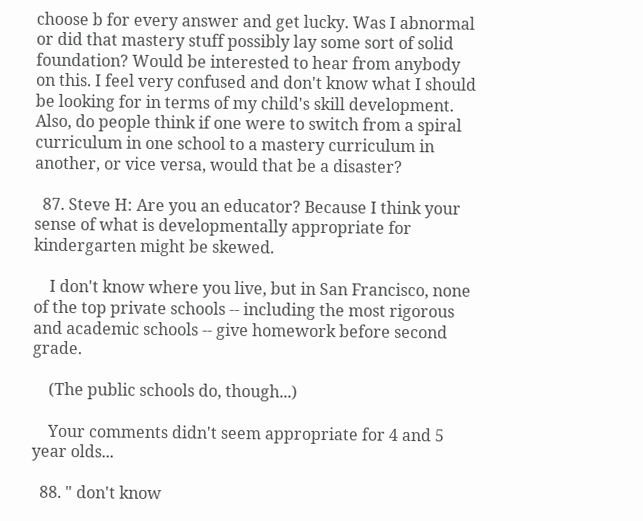choose b for every answer and get lucky. Was I abnormal or did that mastery stuff possibly lay some sort of solid foundation? Would be interested to hear from anybody on this. I feel very confused and don't know what I should be looking for in terms of my child's skill development. Also, do people think if one were to switch from a spiral curriculum in one school to a mastery curriculum in another, or vice versa, would that be a disaster?

  87. Steve H: Are you an educator? Because I think your sense of what is developmentally appropriate for kindergarten might be skewed.

    I don't know where you live, but in San Francisco, none of the top private schools -- including the most rigorous and academic schools -- give homework before second grade.

    (The public schools do, though...)

    Your comments didn't seem appropriate for 4 and 5 year olds...

  88. " don't know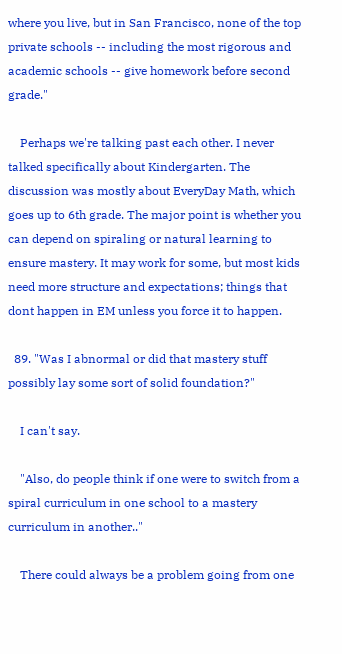where you live, but in San Francisco, none of the top private schools -- including the most rigorous and academic schools -- give homework before second grade."

    Perhaps we're talking past each other. I never talked specifically about Kindergarten. The discussion was mostly about EveryDay Math, which goes up to 6th grade. The major point is whether you can depend on spiraling or natural learning to ensure mastery. It may work for some, but most kids need more structure and expectations; things that dont happen in EM unless you force it to happen.

  89. "Was I abnormal or did that mastery stuff possibly lay some sort of solid foundation?"

    I can't say.

    "Also, do people think if one were to switch from a spiral curriculum in one school to a mastery curriculum in another.."

    There could always be a problem going from one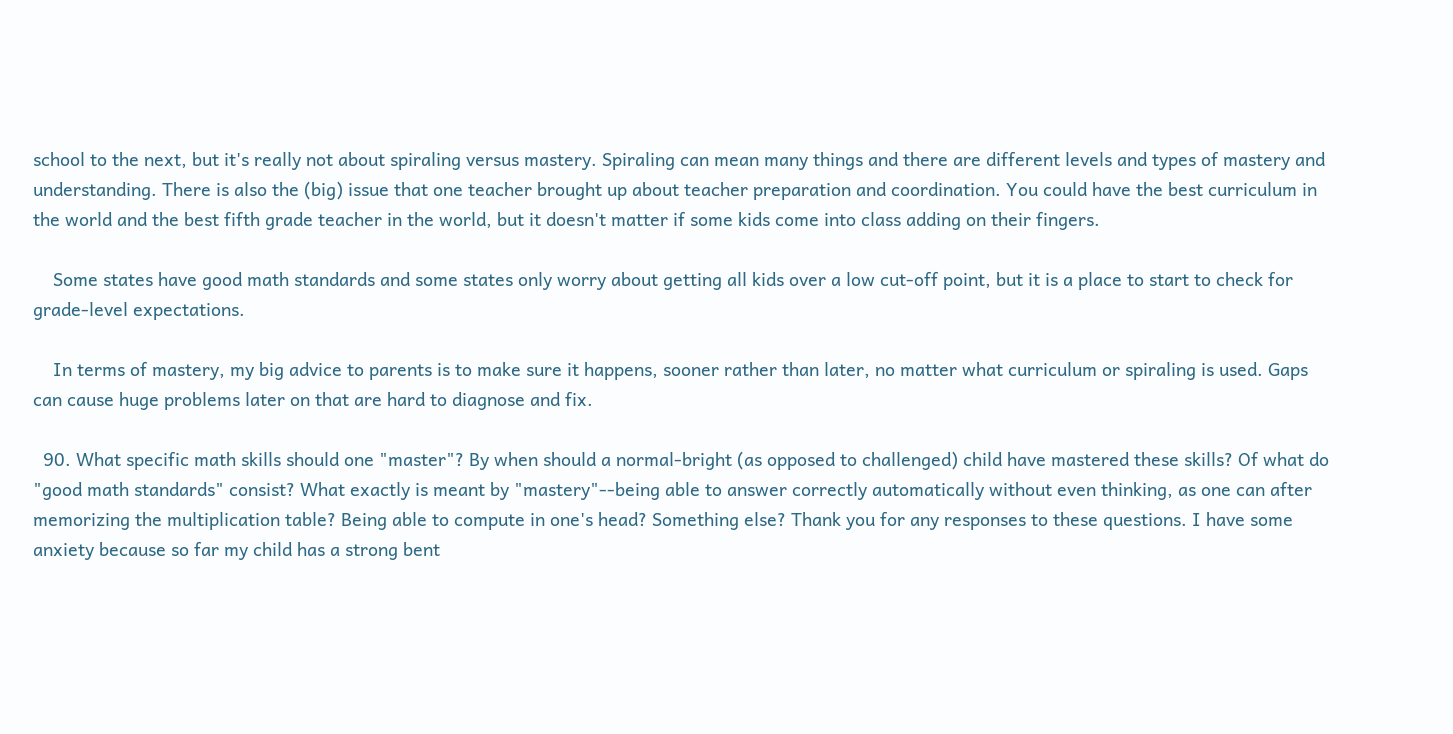school to the next, but it's really not about spiraling versus mastery. Spiraling can mean many things and there are different levels and types of mastery and understanding. There is also the (big) issue that one teacher brought up about teacher preparation and coordination. You could have the best curriculum in the world and the best fifth grade teacher in the world, but it doesn't matter if some kids come into class adding on their fingers.

    Some states have good math standards and some states only worry about getting all kids over a low cut-off point, but it is a place to start to check for grade-level expectations.

    In terms of mastery, my big advice to parents is to make sure it happens, sooner rather than later, no matter what curriculum or spiraling is used. Gaps can cause huge problems later on that are hard to diagnose and fix.

  90. What specific math skills should one "master"? By when should a normal-bright (as opposed to challenged) child have mastered these skills? Of what do "good math standards" consist? What exactly is meant by "mastery"--being able to answer correctly automatically without even thinking, as one can after memorizing the multiplication table? Being able to compute in one's head? Something else? Thank you for any responses to these questions. I have some anxiety because so far my child has a strong bent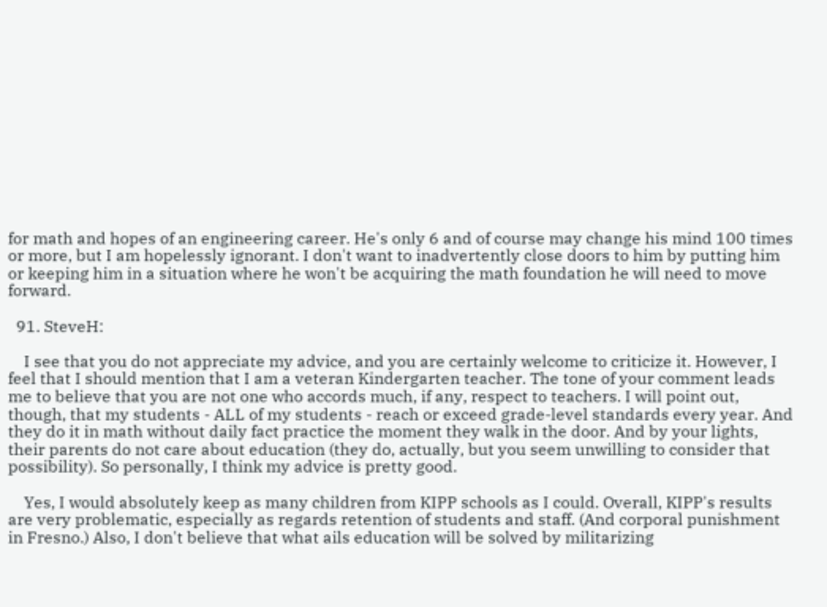for math and hopes of an engineering career. He's only 6 and of course may change his mind 100 times or more, but I am hopelessly ignorant. I don't want to inadvertently close doors to him by putting him or keeping him in a situation where he won't be acquiring the math foundation he will need to move forward.

  91. SteveH:

    I see that you do not appreciate my advice, and you are certainly welcome to criticize it. However, I feel that I should mention that I am a veteran Kindergarten teacher. The tone of your comment leads me to believe that you are not one who accords much, if any, respect to teachers. I will point out, though, that my students - ALL of my students - reach or exceed grade-level standards every year. And they do it in math without daily fact practice the moment they walk in the door. And by your lights, their parents do not care about education (they do, actually, but you seem unwilling to consider that possibility). So personally, I think my advice is pretty good.

    Yes, I would absolutely keep as many children from KIPP schools as I could. Overall, KIPP's results are very problematic, especially as regards retention of students and staff. (And corporal punishment in Fresno.) Also, I don't believe that what ails education will be solved by militarizing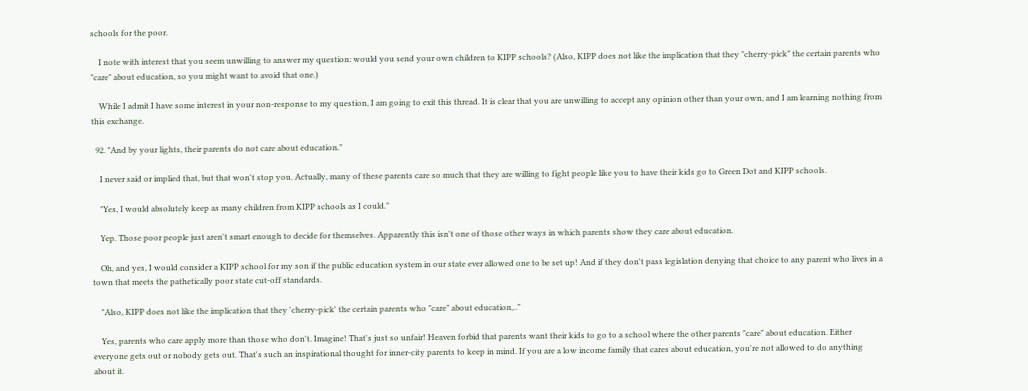schools for the poor.

    I note with interest that you seem unwilling to answer my question: would you send your own children to KIPP schools? (Also, KIPP does not like the implication that they "cherry-pick" the certain parents who "care" about education, so you might want to avoid that one.)

    While I admit I have some interest in your non-response to my question, I am going to exit this thread. It is clear that you are unwilling to accept any opinion other than your own, and I am learning nothing from this exchange.

  92. "And by your lights, their parents do not care about education."

    I never said or implied that, but that won't stop you. Actually, many of these parents care so much that they are willing to fight people like you to have their kids go to Green Dot and KIPP schools.

    "Yes, I would absolutely keep as many children from KIPP schools as I could."

    Yep. Those poor people just aren't smart enough to decide for themselves. Apparently this isn't one of those other ways in which parents show they care about education.

    Oh, and yes, I would consider a KIPP school for my son if the public education system in our state ever allowed one to be set up! And if they don't pass legislation denying that choice to any parent who lives in a town that meets the pathetically poor state cut-off standards.

    "Also, KIPP does not like the implication that they 'cherry-pick' the certain parents who "care" about education,.."

    Yes, parents who care apply more than those who don't. Imagine! That's just so unfair! Heaven forbid that parents want their kids to go to a school where the other parents "care" about education. Either everyone gets out or nobody gets out. That's such an inspirational thought for inner-city parents to keep in mind. If you are a low income family that cares about education, you're not allowed to do anything about it.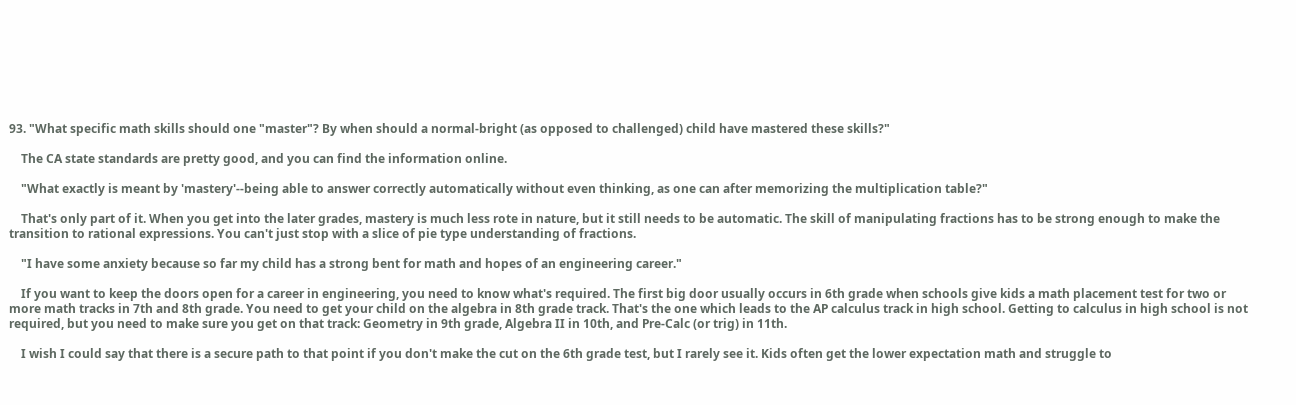93. "What specific math skills should one "master"? By when should a normal-bright (as opposed to challenged) child have mastered these skills?"

    The CA state standards are pretty good, and you can find the information online.

    "What exactly is meant by 'mastery'--being able to answer correctly automatically without even thinking, as one can after memorizing the multiplication table?"

    That's only part of it. When you get into the later grades, mastery is much less rote in nature, but it still needs to be automatic. The skill of manipulating fractions has to be strong enough to make the transition to rational expressions. You can't just stop with a slice of pie type understanding of fractions.

    "I have some anxiety because so far my child has a strong bent for math and hopes of an engineering career."

    If you want to keep the doors open for a career in engineering, you need to know what's required. The first big door usually occurs in 6th grade when schools give kids a math placement test for two or more math tracks in 7th and 8th grade. You need to get your child on the algebra in 8th grade track. That's the one which leads to the AP calculus track in high school. Getting to calculus in high school is not required, but you need to make sure you get on that track: Geometry in 9th grade, Algebra II in 10th, and Pre-Calc (or trig) in 11th.

    I wish I could say that there is a secure path to that point if you don't make the cut on the 6th grade test, but I rarely see it. Kids often get the lower expectation math and struggle to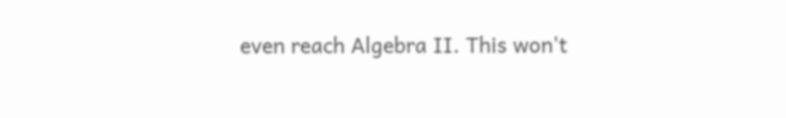even reach Algebra II. This won't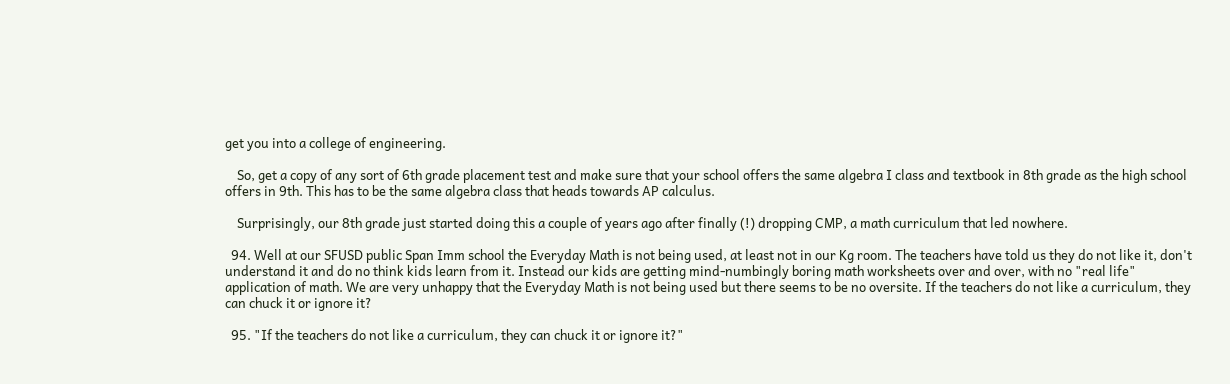get you into a college of engineering.

    So, get a copy of any sort of 6th grade placement test and make sure that your school offers the same algebra I class and textbook in 8th grade as the high school offers in 9th. This has to be the same algebra class that heads towards AP calculus.

    Surprisingly, our 8th grade just started doing this a couple of years ago after finally (!) dropping CMP, a math curriculum that led nowhere.

  94. Well at our SFUSD public Span Imm school the Everyday Math is not being used, at least not in our Kg room. The teachers have told us they do not like it, don't understand it and do no think kids learn from it. Instead our kids are getting mind-numbingly boring math worksheets over and over, with no "real life" application of math. We are very unhappy that the Everyday Math is not being used but there seems to be no oversite. If the teachers do not like a curriculum, they can chuck it or ignore it?

  95. "If the teachers do not like a curriculum, they can chuck it or ignore it?"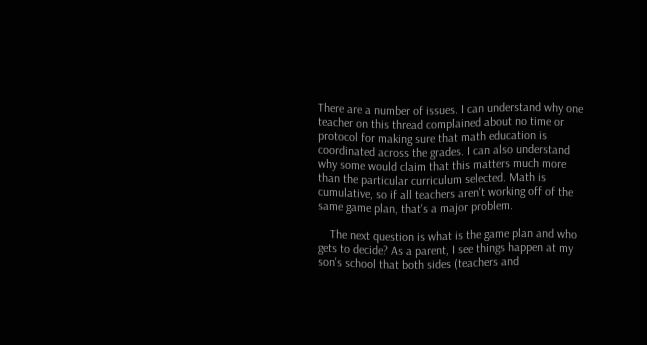There are a number of issues. I can understand why one teacher on this thread complained about no time or protocol for making sure that math education is coordinated across the grades. I can also understand why some would claim that this matters much more than the particular curriculum selected. Math is cumulative, so if all teachers aren't working off of the same game plan, that's a major problem.

    The next question is what is the game plan and who gets to decide? As a parent, I see things happen at my son's school that both sides (teachers and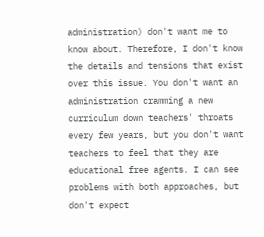administration) don't want me to know about. Therefore, I don't know the details and tensions that exist over this issue. You don't want an administration cramming a new curriculum down teachers' throats every few years, but you don't want teachers to feel that they are educational free agents. I can see problems with both approaches, but don't expect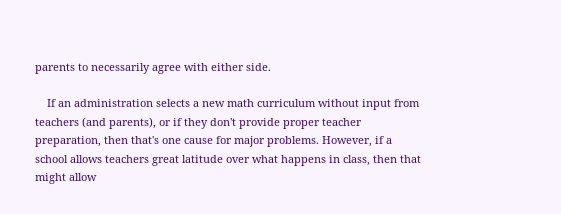parents to necessarily agree with either side.

    If an administration selects a new math curriculum without input from teachers (and parents), or if they don't provide proper teacher preparation, then that's one cause for major problems. However, if a school allows teachers great latitude over what happens in class, then that might allow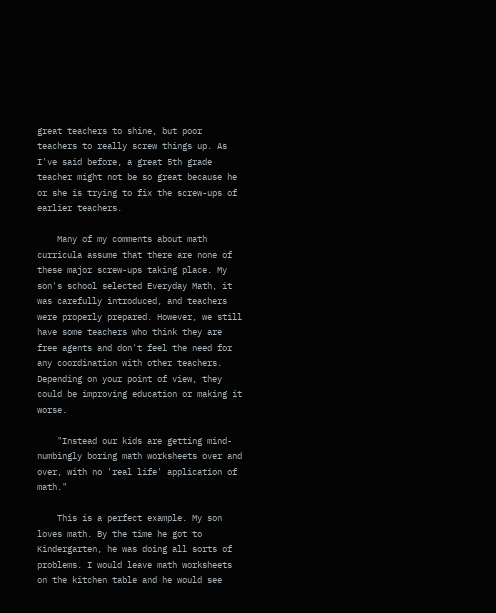great teachers to shine, but poor teachers to really screw things up. As I've said before, a great 5th grade teacher might not be so great because he or she is trying to fix the screw-ups of earlier teachers.

    Many of my comments about math curricula assume that there are none of these major screw-ups taking place. My son's school selected Everyday Math, it was carefully introduced, and teachers were properly prepared. However, we still have some teachers who think they are free agents and don't feel the need for any coordination with other teachers. Depending on your point of view, they could be improving education or making it worse.

    "Instead our kids are getting mind-numbingly boring math worksheets over and over, with no 'real life' application of math."

    This is a perfect example. My son loves math. By the time he got to Kindergarten, he was doing all sorts of problems. I would leave math worksheets on the kitchen table and he would see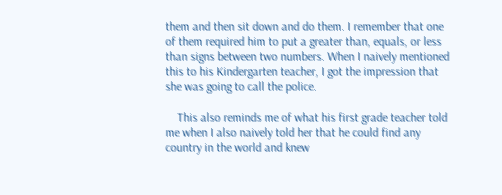them and then sit down and do them. I remember that one of them required him to put a greater than, equals, or less than signs between two numbers. When I naively mentioned this to his Kindergarten teacher, I got the impression that she was going to call the police.

    This also reminds me of what his first grade teacher told me when I also naively told her that he could find any country in the world and knew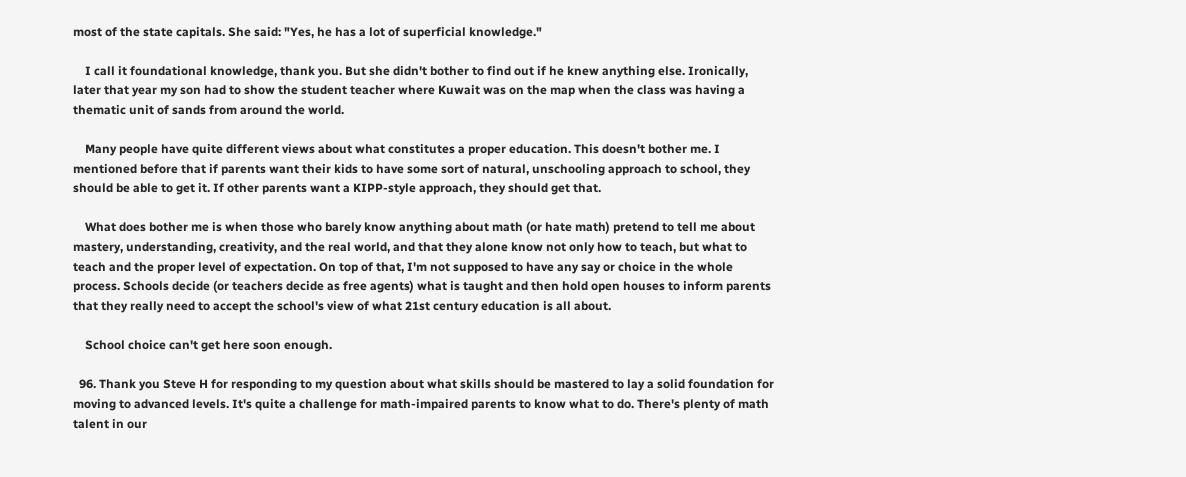most of the state capitals. She said: "Yes, he has a lot of superficial knowledge."

    I call it foundational knowledge, thank you. But she didn't bother to find out if he knew anything else. Ironically, later that year my son had to show the student teacher where Kuwait was on the map when the class was having a thematic unit of sands from around the world.

    Many people have quite different views about what constitutes a proper education. This doesn't bother me. I mentioned before that if parents want their kids to have some sort of natural, unschooling approach to school, they should be able to get it. If other parents want a KIPP-style approach, they should get that.

    What does bother me is when those who barely know anything about math (or hate math) pretend to tell me about mastery, understanding, creativity, and the real world, and that they alone know not only how to teach, but what to teach and the proper level of expectation. On top of that, I'm not supposed to have any say or choice in the whole process. Schools decide (or teachers decide as free agents) what is taught and then hold open houses to inform parents that they really need to accept the school's view of what 21st century education is all about.

    School choice can't get here soon enough.

  96. Thank you Steve H for responding to my question about what skills should be mastered to lay a solid foundation for moving to advanced levels. It's quite a challenge for math-impaired parents to know what to do. There's plenty of math talent in our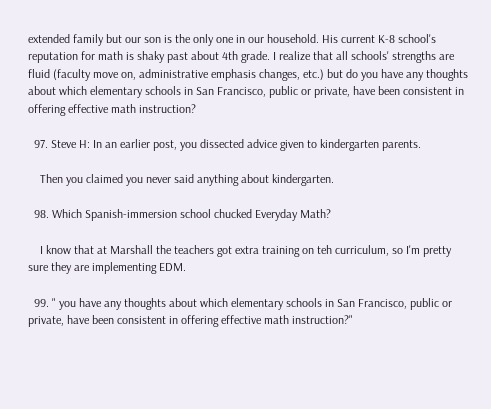extended family but our son is the only one in our household. His current K-8 school's reputation for math is shaky past about 4th grade. I realize that all schools' strengths are fluid (faculty move on, administrative emphasis changes, etc.) but do you have any thoughts about which elementary schools in San Francisco, public or private, have been consistent in offering effective math instruction?

  97. Steve H: In an earlier post, you dissected advice given to kindergarten parents.

    Then you claimed you never said anything about kindergarten.

  98. Which Spanish-immersion school chucked Everyday Math?

    I know that at Marshall the teachers got extra training on teh curriculum, so I'm pretty sure they are implementing EDM.

  99. " you have any thoughts about which elementary schools in San Francisco, public or private, have been consistent in offering effective math instruction?"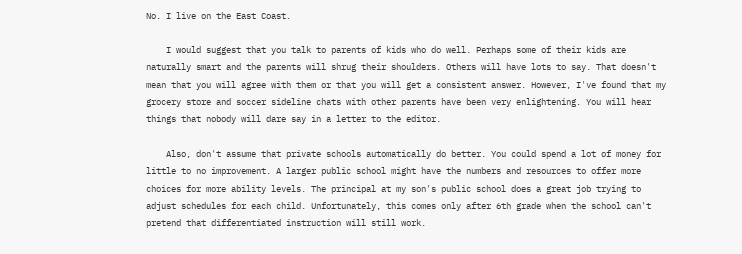No. I live on the East Coast.

    I would suggest that you talk to parents of kids who do well. Perhaps some of their kids are naturally smart and the parents will shrug their shoulders. Others will have lots to say. That doesn't mean that you will agree with them or that you will get a consistent answer. However, I've found that my grocery store and soccer sideline chats with other parents have been very enlightening. You will hear things that nobody will dare say in a letter to the editor.

    Also, don't assume that private schools automatically do better. You could spend a lot of money for little to no improvement. A larger public school might have the numbers and resources to offer more choices for more ability levels. The principal at my son's public school does a great job trying to adjust schedules for each child. Unfortunately, this comes only after 6th grade when the school can't pretend that differentiated instruction will still work.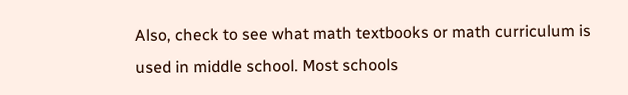Also, check to see what math textbooks or math curriculum is used in middle school. Most schools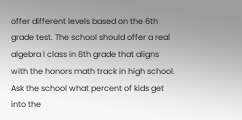offer different levels based on the 6th grade test. The school should offer a real algebra I class in 8th grade that aligns with the honors math track in high school. Ask the school what percent of kids get into the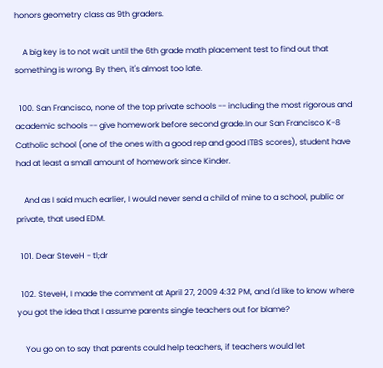honors geometry class as 9th graders.

    A big key is to not wait until the 6th grade math placement test to find out that something is wrong. By then, it's almost too late.

  100. San Francisco, none of the top private schools -- including the most rigorous and academic schools -- give homework before second grade.In our San Francisco K-8 Catholic school (one of the ones with a good rep and good ITBS scores), student have had at least a small amount of homework since Kinder.

    And as I said much earlier, I would never send a child of mine to a school, public or private, that used EDM.

  101. Dear SteveH - tl;dr

  102. SteveH, I made the comment at April 27, 2009 4:32 PM, and I'd like to know where you got the idea that I assume parents single teachers out for blame?

    You go on to say that parents could help teachers, if teachers would let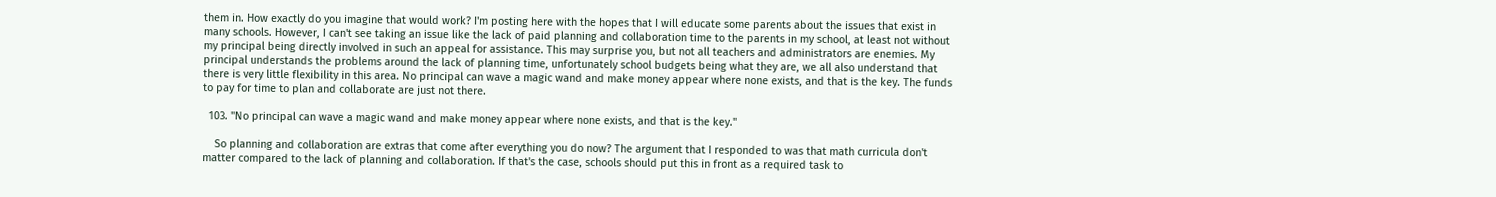them in. How exactly do you imagine that would work? I'm posting here with the hopes that I will educate some parents about the issues that exist in many schools. However, I can't see taking an issue like the lack of paid planning and collaboration time to the parents in my school, at least not without my principal being directly involved in such an appeal for assistance. This may surprise you, but not all teachers and administrators are enemies. My principal understands the problems around the lack of planning time, unfortunately school budgets being what they are, we all also understand that there is very little flexibility in this area. No principal can wave a magic wand and make money appear where none exists, and that is the key. The funds to pay for time to plan and collaborate are just not there.

  103. "No principal can wave a magic wand and make money appear where none exists, and that is the key."

    So planning and collaboration are extras that come after everything you do now? The argument that I responded to was that math curricula don't matter compared to the lack of planning and collaboration. If that's the case, schools should put this in front as a required task to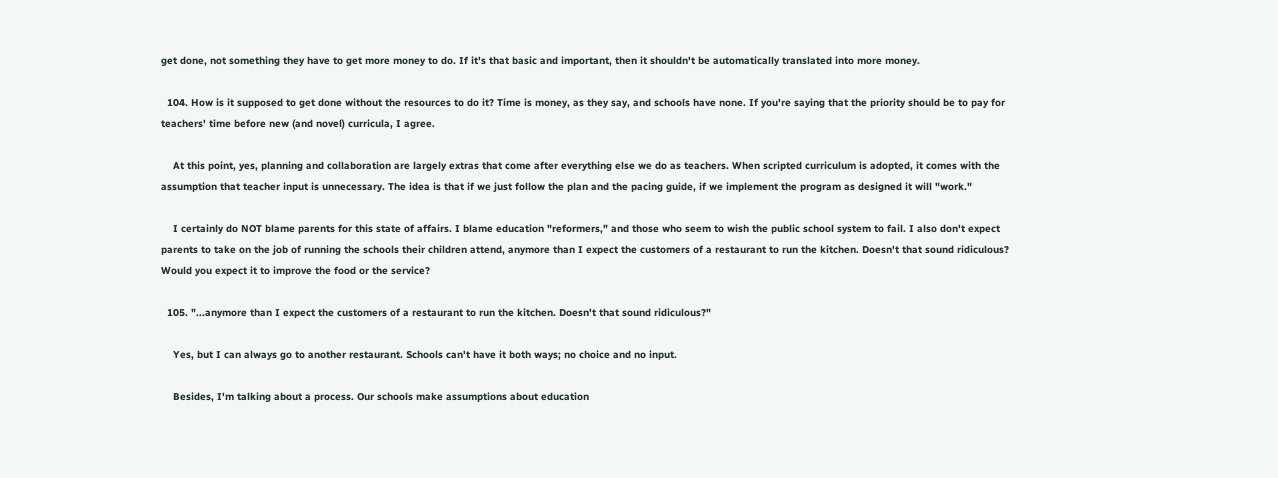get done, not something they have to get more money to do. If it's that basic and important, then it shouldn't be automatically translated into more money.

  104. How is it supposed to get done without the resources to do it? Time is money, as they say, and schools have none. If you're saying that the priority should be to pay for teachers' time before new (and novel) curricula, I agree.

    At this point, yes, planning and collaboration are largely extras that come after everything else we do as teachers. When scripted curriculum is adopted, it comes with the assumption that teacher input is unnecessary. The idea is that if we just follow the plan and the pacing guide, if we implement the program as designed it will "work."

    I certainly do NOT blame parents for this state of affairs. I blame education "reformers," and those who seem to wish the public school system to fail. I also don't expect parents to take on the job of running the schools their children attend, anymore than I expect the customers of a restaurant to run the kitchen. Doesn't that sound ridiculous? Would you expect it to improve the food or the service?

  105. "...anymore than I expect the customers of a restaurant to run the kitchen. Doesn't that sound ridiculous?"

    Yes, but I can always go to another restaurant. Schools can't have it both ways; no choice and no input.

    Besides, I'm talking about a process. Our schools make assumptions about education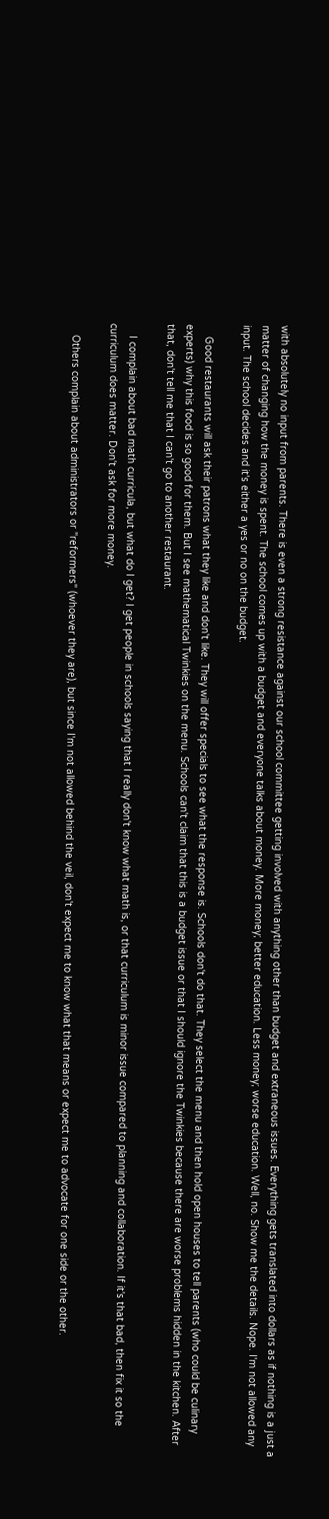with absolutely no input from parents. There is even a strong resistance against our school committee getting involved with anything other than budget and extraneous issues. Everything gets translated into dollars as if nothing is a just a matter of changing how the money is spent. The school comes up with a budget and everyone talks about money. More money; better education. Less money; worse education. Well, no. Show me the details. Nope. I'm not allowed any input. The school decides and it's either a yes or no on the budget.

    Good restaurants will ask their patrons what they like and don't like. They will offer specials to see what the response is. Schools don't do that. They select the menu and then hold open houses to tell parents (who could be culinary experts) why this food is so good for them. But I see mathematical Twinkies on the menu. Schools can't claim that this is a budget issue or that I should ignore the Twinkies because there are worse problems hidden in the kitchen. After that, don't tell me that I can't go to another restaurant.

    I complain about bad math curricula, but what do I get? I get people in schools saying that I really don't know what math is, or that curriculum is minor issue compared to planning and collaboration. If it's that bad, then fix it so the curriculum does matter. Don't ask for more money.

    Others complain about administrators or "reformers" (whoever they are), but since I'm not allowed behind the veil, don't expect me to know what that means or expect me to advocate for one side or the other.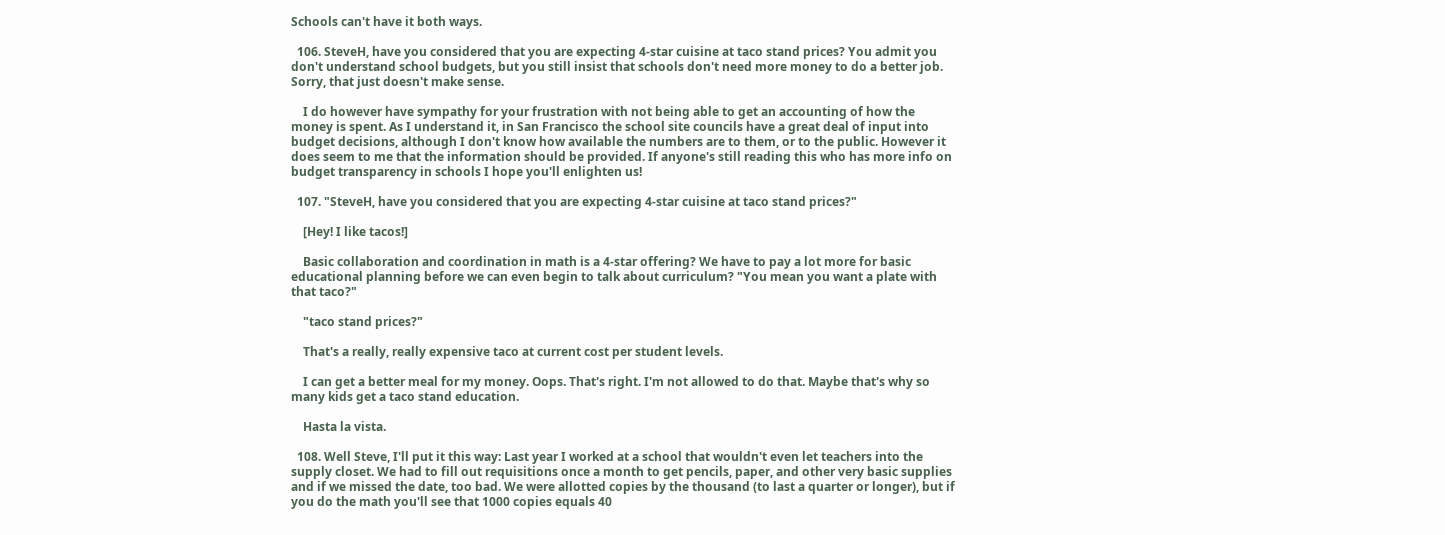Schools can't have it both ways.

  106. SteveH, have you considered that you are expecting 4-star cuisine at taco stand prices? You admit you don't understand school budgets, but you still insist that schools don't need more money to do a better job. Sorry, that just doesn't make sense.

    I do however have sympathy for your frustration with not being able to get an accounting of how the money is spent. As I understand it, in San Francisco the school site councils have a great deal of input into budget decisions, although I don't know how available the numbers are to them, or to the public. However it does seem to me that the information should be provided. If anyone's still reading this who has more info on budget transparency in schools I hope you'll enlighten us!

  107. "SteveH, have you considered that you are expecting 4-star cuisine at taco stand prices?"

    [Hey! I like tacos!]

    Basic collaboration and coordination in math is a 4-star offering? We have to pay a lot more for basic educational planning before we can even begin to talk about curriculum? "You mean you want a plate with that taco?"

    "taco stand prices?"

    That's a really, really expensive taco at current cost per student levels.

    I can get a better meal for my money. Oops. That's right. I'm not allowed to do that. Maybe that's why so many kids get a taco stand education.

    Hasta la vista.

  108. Well Steve, I'll put it this way: Last year I worked at a school that wouldn't even let teachers into the supply closet. We had to fill out requisitions once a month to get pencils, paper, and other very basic supplies and if we missed the date, too bad. We were allotted copies by the thousand (to last a quarter or longer), but if you do the math you'll see that 1000 copies equals 40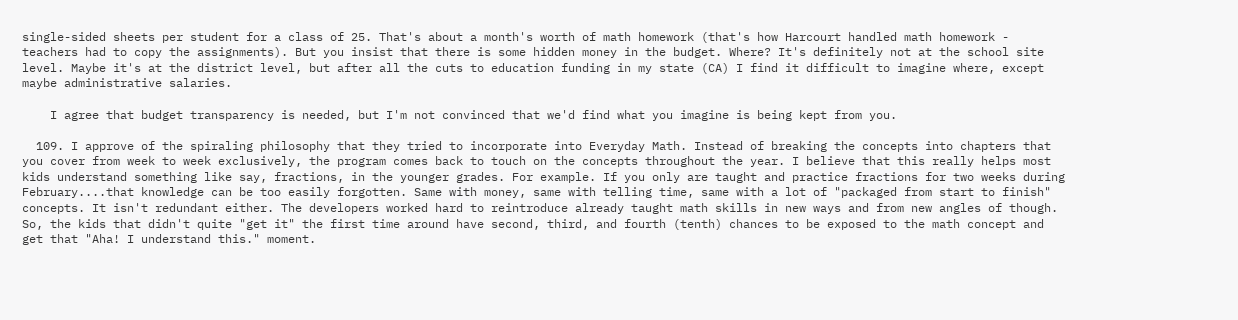single-sided sheets per student for a class of 25. That's about a month's worth of math homework (that's how Harcourt handled math homework - teachers had to copy the assignments). But you insist that there is some hidden money in the budget. Where? It's definitely not at the school site level. Maybe it's at the district level, but after all the cuts to education funding in my state (CA) I find it difficult to imagine where, except maybe administrative salaries.

    I agree that budget transparency is needed, but I'm not convinced that we'd find what you imagine is being kept from you.

  109. I approve of the spiraling philosophy that they tried to incorporate into Everyday Math. Instead of breaking the concepts into chapters that you cover from week to week exclusively, the program comes back to touch on the concepts throughout the year. I believe that this really helps most kids understand something like say, fractions, in the younger grades. For example. If you only are taught and practice fractions for two weeks during February....that knowledge can be too easily forgotten. Same with money, same with telling time, same with a lot of "packaged from start to finish" concepts. It isn't redundant either. The developers worked hard to reintroduce already taught math skills in new ways and from new angles of though. So, the kids that didn't quite "get it" the first time around have second, third, and fourth (tenth) chances to be exposed to the math concept and get that "Aha! I understand this." moment.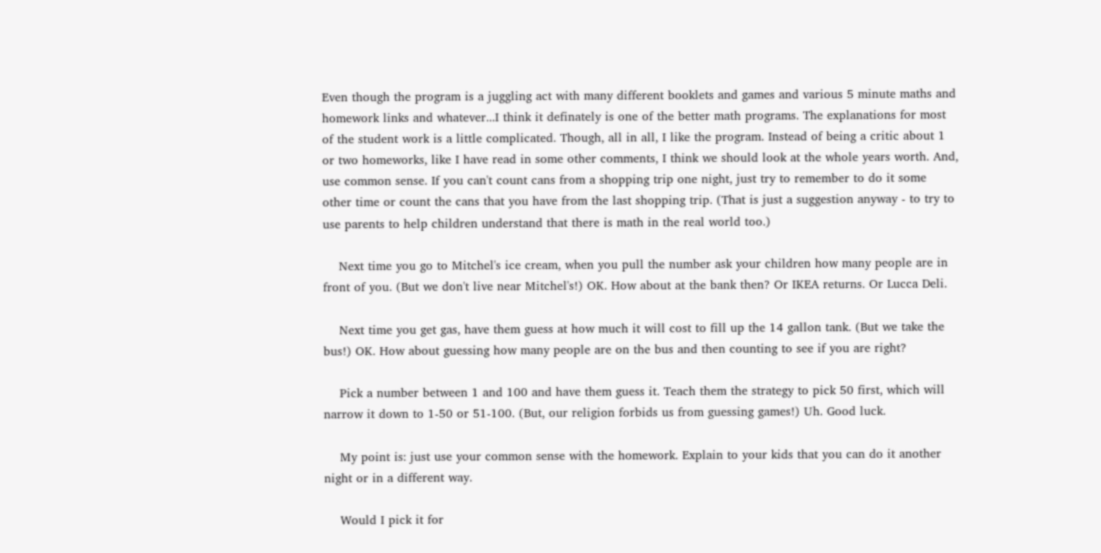Even though the program is a juggling act with many different booklets and games and various 5 minute maths and homework links and whatever...I think it definately is one of the better math programs. The explanations for most of the student work is a little complicated. Though, all in all, I like the program. Instead of being a critic about 1 or two homeworks, like I have read in some other comments, I think we should look at the whole years worth. And, use common sense. If you can't count cans from a shopping trip one night, just try to remember to do it some other time or count the cans that you have from the last shopping trip. (That is just a suggestion anyway - to try to use parents to help children understand that there is math in the real world too.)

    Next time you go to Mitchel's ice cream, when you pull the number ask your children how many people are in front of you. (But we don't live near Mitchel's!) OK. How about at the bank then? Or IKEA returns. Or Lucca Deli.

    Next time you get gas, have them guess at how much it will cost to fill up the 14 gallon tank. (But we take the bus!) OK. How about guessing how many people are on the bus and then counting to see if you are right?

    Pick a number between 1 and 100 and have them guess it. Teach them the strategy to pick 50 first, which will narrow it down to 1-50 or 51-100. (But, our religion forbids us from guessing games!) Uh. Good luck.

    My point is: just use your common sense with the homework. Explain to your kids that you can do it another night or in a different way.

    Would I pick it for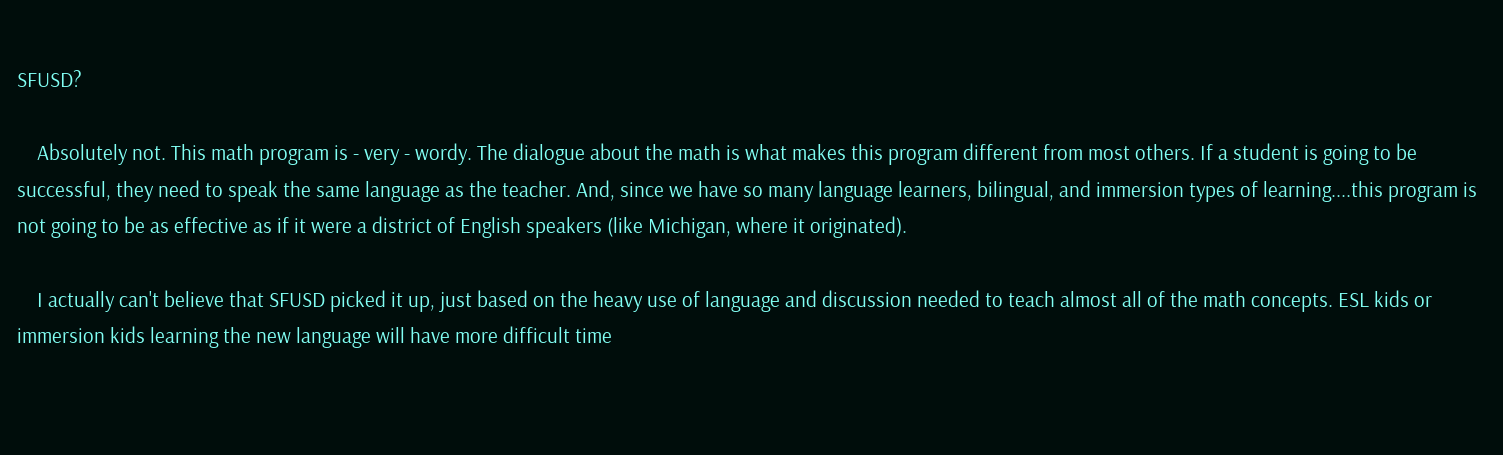SFUSD?

    Absolutely not. This math program is - very - wordy. The dialogue about the math is what makes this program different from most others. If a student is going to be successful, they need to speak the same language as the teacher. And, since we have so many language learners, bilingual, and immersion types of learning....this program is not going to be as effective as if it were a district of English speakers (like Michigan, where it originated).

    I actually can't believe that SFUSD picked it up, just based on the heavy use of language and discussion needed to teach almost all of the math concepts. ESL kids or immersion kids learning the new language will have more difficult time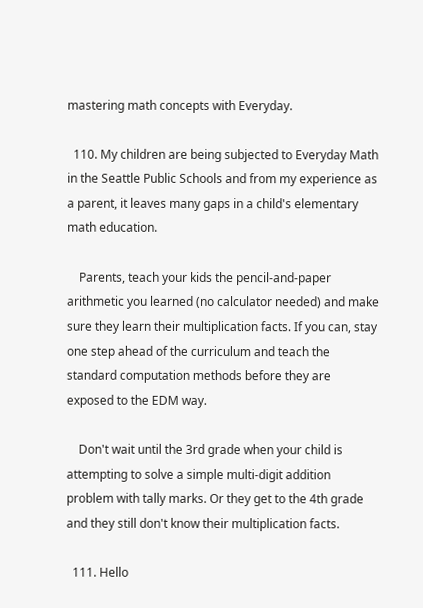mastering math concepts with Everyday.

  110. My children are being subjected to Everyday Math in the Seattle Public Schools and from my experience as a parent, it leaves many gaps in a child's elementary math education.

    Parents, teach your kids the pencil-and-paper arithmetic you learned (no calculator needed) and make sure they learn their multiplication facts. If you can, stay one step ahead of the curriculum and teach the standard computation methods before they are exposed to the EDM way.

    Don't wait until the 3rd grade when your child is attempting to solve a simple multi-digit addition problem with tally marks. Or they get to the 4th grade and they still don't know their multiplication facts.

  111. Hello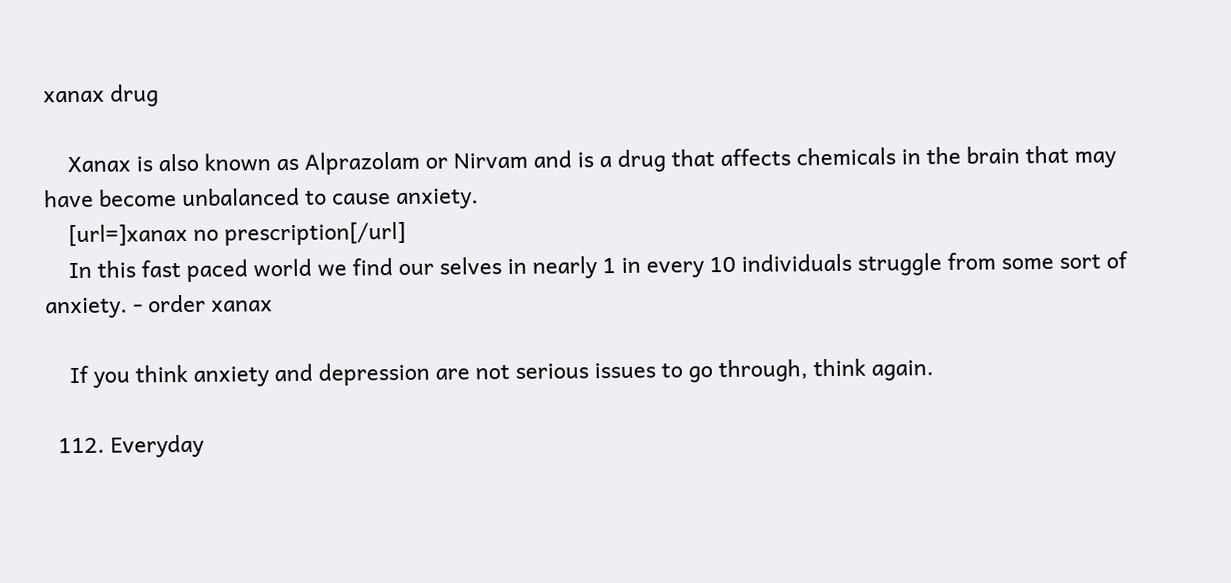xanax drug

    Xanax is also known as Alprazolam or Nirvam and is a drug that affects chemicals in the brain that may have become unbalanced to cause anxiety.
    [url=]xanax no prescription[/url]
    In this fast paced world we find our selves in nearly 1 in every 10 individuals struggle from some sort of anxiety. - order xanax

    If you think anxiety and depression are not serious issues to go through, think again.

  112. Everyday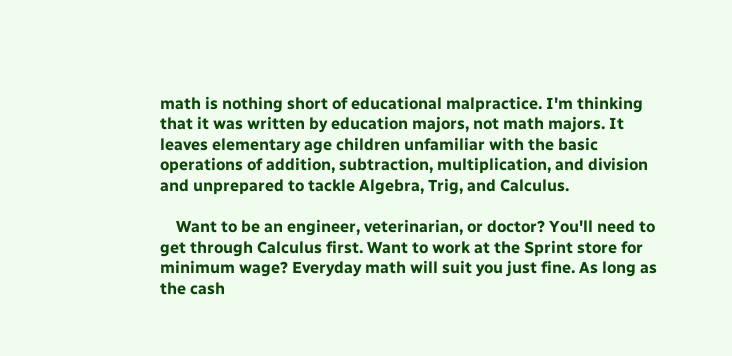math is nothing short of educational malpractice. I'm thinking that it was written by education majors, not math majors. It leaves elementary age children unfamiliar with the basic operations of addition, subtraction, multiplication, and division and unprepared to tackle Algebra, Trig, and Calculus.

    Want to be an engineer, veterinarian, or doctor? You'll need to get through Calculus first. Want to work at the Sprint store for minimum wage? Everyday math will suit you just fine. As long as the cash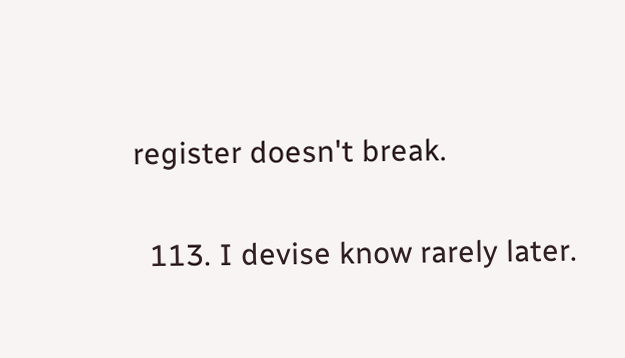register doesn't break.

  113. I devise know rarely later.